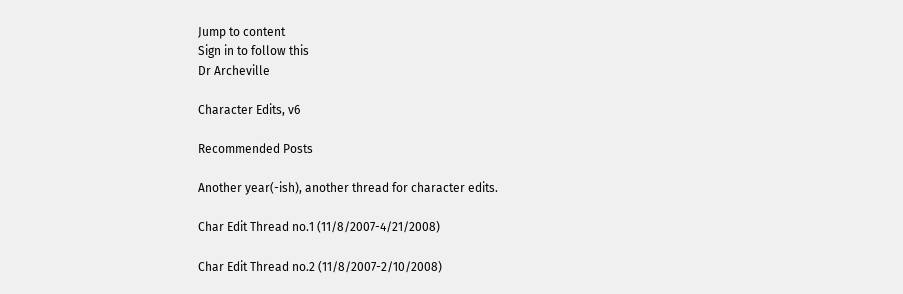Jump to content
Sign in to follow this
Dr Archeville

Character Edits, v6

Recommended Posts

Another year(-ish), another thread for character edits.

Char Edit Thread no.1 (11/8/2007-4/21/2008)

Char Edit Thread no.2 (11/8/2007-2/10/2008)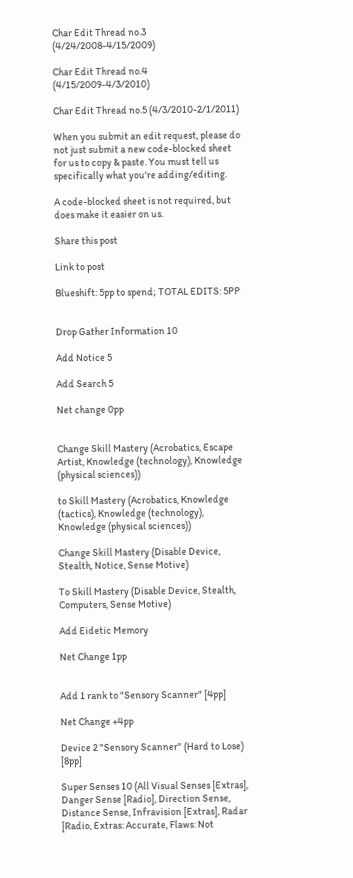Char Edit Thread no.3 (4/24/2008-4/15/2009)

Char Edit Thread no.4 (4/15/2009-4/3/2010)

Char Edit Thread no.5 (4/3/2010-2/1/2011)

When you submit an edit request, please do not just submit a new code-blocked sheet for us to copy & paste. You must tell us specifically what you're adding/editing.

A code-blocked sheet is not required, but does make it easier on us.

Share this post

Link to post

Blueshift: 5pp to spend; TOTAL EDITS: 5PP


Drop Gather Information 10

Add Notice 5

Add Search 5

Net change 0pp


Change Skill Mastery (Acrobatics, Escape Artist, Knowledge (technology), Knowledge (physical sciences))

to Skill Mastery (Acrobatics, Knowledge (tactics), Knowledge (technology), Knowledge (physical sciences))

Change Skill Mastery (Disable Device, Stealth, Notice, Sense Motive)

To Skill Mastery (Disable Device, Stealth, Computers, Sense Motive)

Add Eidetic Memory

Net Change 1pp


Add 1 rank to "Sensory Scanner" [4pp]

Net Change +4pp

Device 2 "Sensory Scanner" (Hard to Lose) [8pp]

Super Senses 10 (All Visual Senses [Extras], Danger Sense [Radio], Direction Sense, Distance Sense, Infravision [Extras], Radar [Radio, Extras: Accurate, Flaws: Not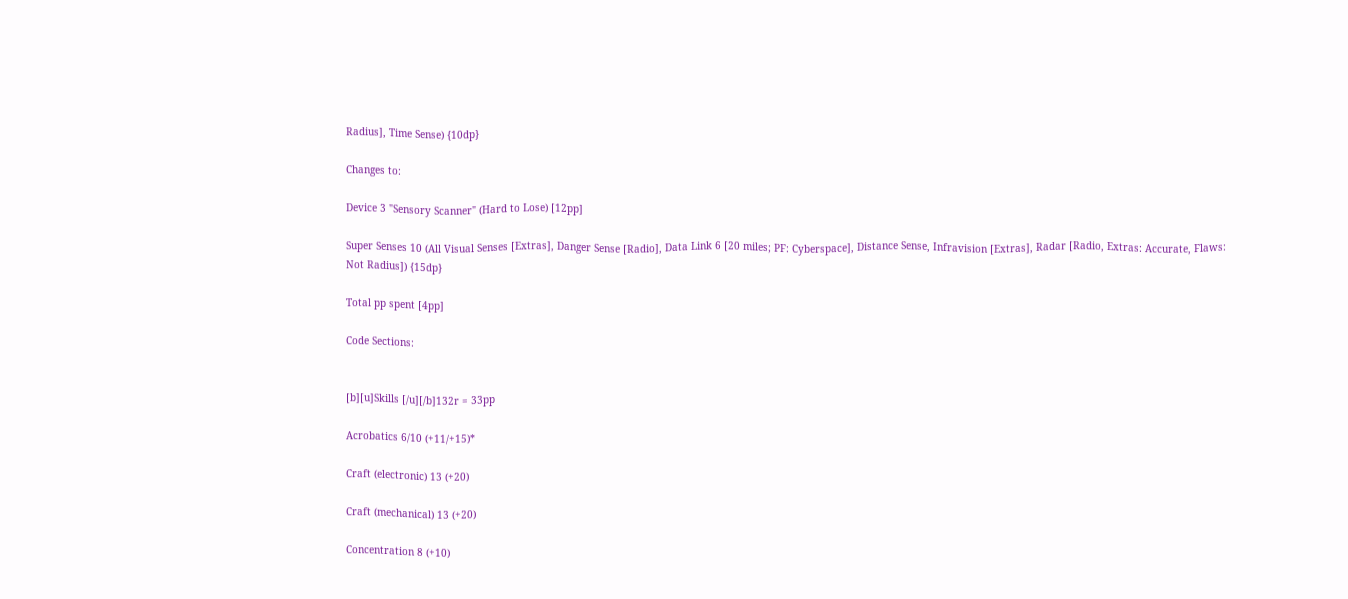Radius], Time Sense) {10dp}

Changes to:

Device 3 "Sensory Scanner" (Hard to Lose) [12pp]

Super Senses 10 (All Visual Senses [Extras], Danger Sense [Radio], Data Link 6 [20 miles; PF: Cyberspace], Distance Sense, Infravision [Extras], Radar [Radio, Extras: Accurate, Flaws: Not Radius]) {15dp}

Total pp spent [4pp]

Code Sections:


[b][u]Skills [/u][/b]132r = 33pp

Acrobatics 6/10 (+11/+15)*

Craft (electronic) 13 (+20)

Craft (mechanical) 13 (+20)

Concentration 8 (+10)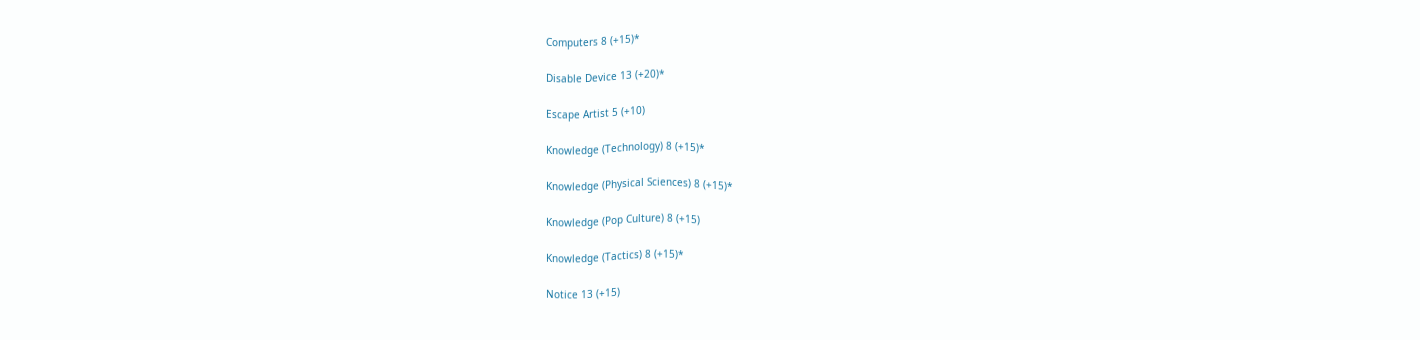Computers 8 (+15)*

Disable Device 13 (+20)*

Escape Artist 5 (+10)

Knowledge (Technology) 8 (+15)*

Knowledge (Physical Sciences) 8 (+15)*

Knowledge (Pop Culture) 8 (+15)

Knowledge (Tactics) 8 (+15)*

Notice 13 (+15)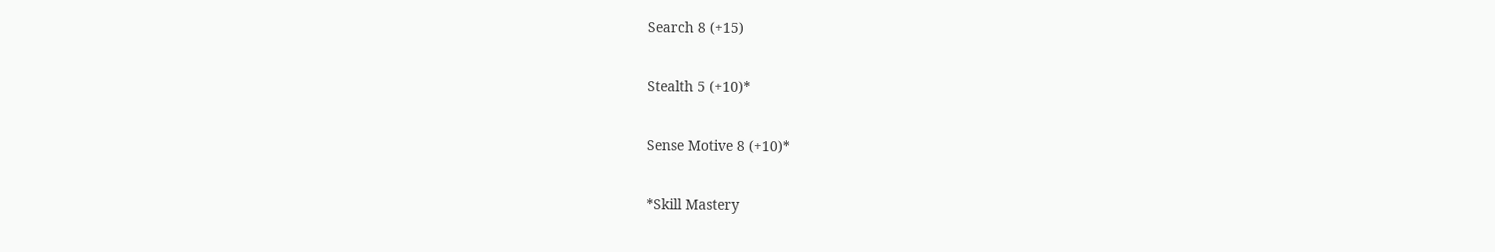Search 8 (+15)

Stealth 5 (+10)*

Sense Motive 8 (+10)*

*Skill Mastery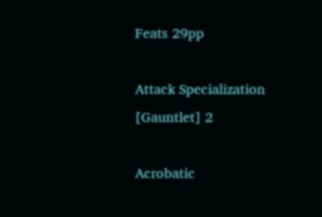Feats 29pp

Attack Specialization [Gauntlet] 2

Acrobatic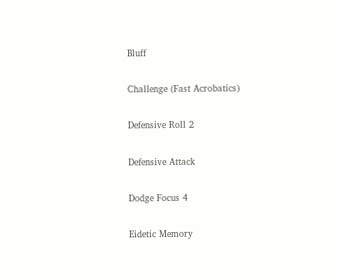Bluff

Challenge (Fast Acrobatics)

Defensive Roll 2

Defensive Attack

Dodge Focus 4

Eidetic Memory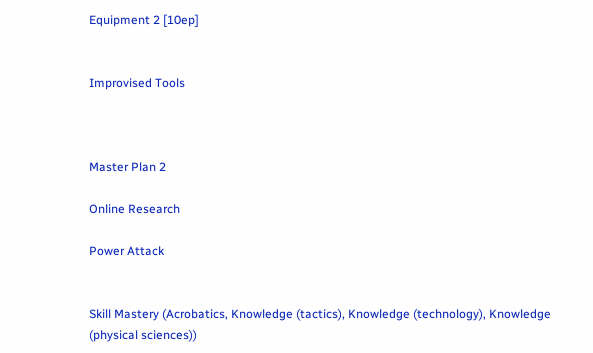Equipment 2 [10ep]


Improvised Tools



Master Plan 2

Online Research

Power Attack


Skill Mastery (Acrobatics, Knowledge (tactics), Knowledge (technology), Knowledge (physical sciences))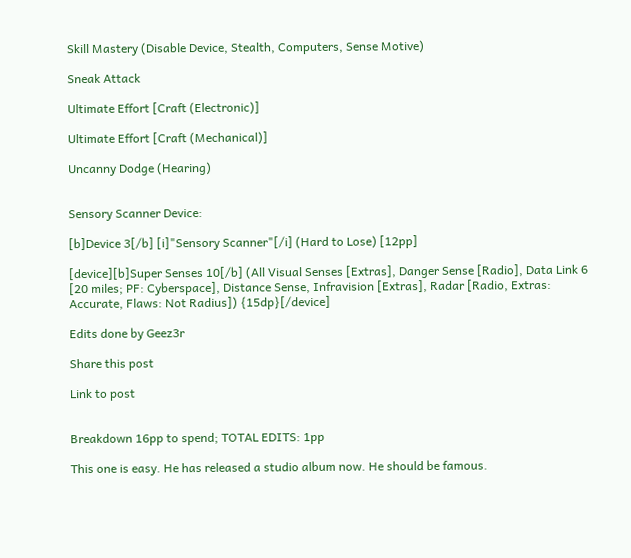Skill Mastery (Disable Device, Stealth, Computers, Sense Motive)

Sneak Attack

Ultimate Effort [Craft (Electronic)]

Ultimate Effort [Craft (Mechanical)]

Uncanny Dodge (Hearing)


Sensory Scanner Device:

[b]Device 3[/b] [i]"Sensory Scanner"[/i] (Hard to Lose) [12pp]

[device][b]Super Senses 10[/b] (All Visual Senses [Extras], Danger Sense [Radio], Data Link 6 [20 miles; PF: Cyberspace], Distance Sense, Infravision [Extras], Radar [Radio, Extras: Accurate, Flaws: Not Radius]) {15dp}[/device]

Edits done by Geez3r

Share this post

Link to post


Breakdown 16pp to spend; TOTAL EDITS: 1pp

This one is easy. He has released a studio album now. He should be famous.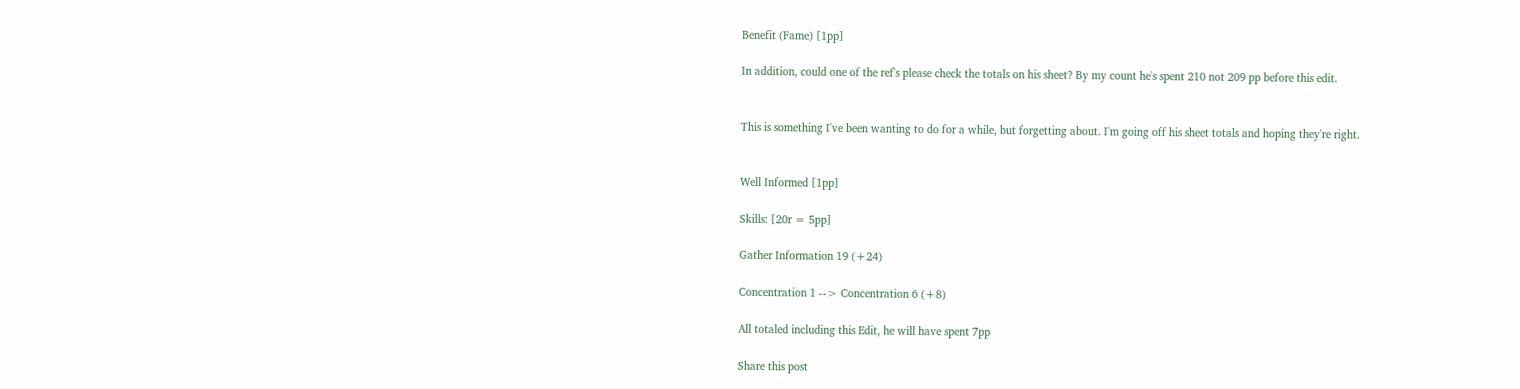Benefit (Fame) [1pp]

In addition, could one of the ref's please check the totals on his sheet? By my count he's spent 210 not 209 pp before this edit.


This is something I've been wanting to do for a while, but forgetting about. I'm going off his sheet totals and hoping they're right.


Well Informed [1pp]

Skills: [20r = 5pp]

Gather Information 19 (+24)

Concentration 1 --> Concentration 6 (+8)

All totaled including this Edit, he will have spent 7pp

Share this post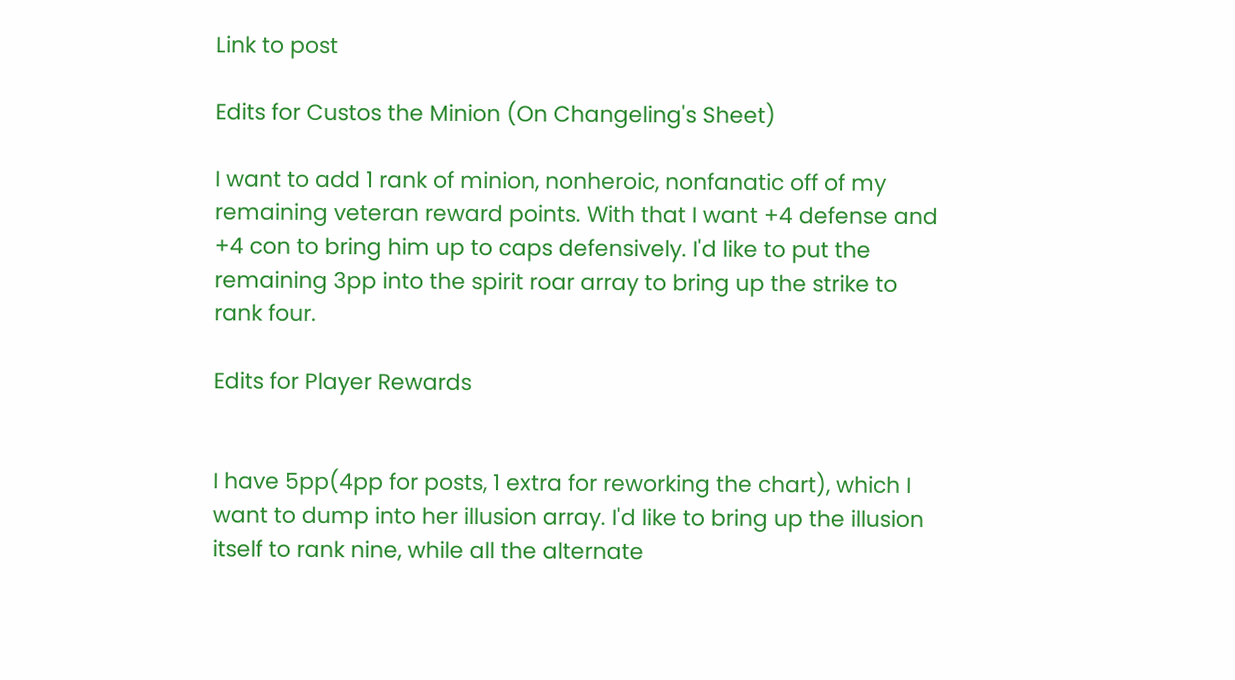Link to post

Edits for Custos the Minion (On Changeling's Sheet)

I want to add 1 rank of minion, nonheroic, nonfanatic off of my remaining veteran reward points. With that I want +4 defense and +4 con to bring him up to caps defensively. I'd like to put the remaining 3pp into the spirit roar array to bring up the strike to rank four.

Edits for Player Rewards


I have 5pp(4pp for posts, 1 extra for reworking the chart), which I want to dump into her illusion array. I'd like to bring up the illusion itself to rank nine, while all the alternate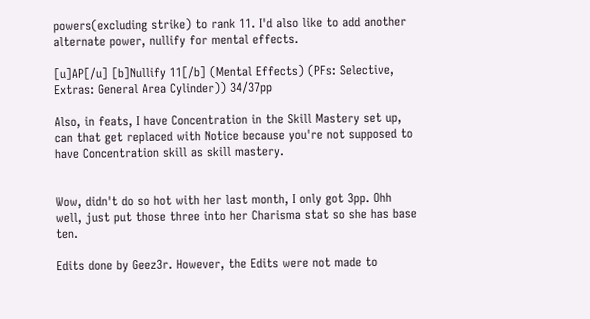powers(excluding strike) to rank 11. I'd also like to add another alternate power, nullify for mental effects.

[u]AP[/u] [b]Nullify 11[/b] (Mental Effects) (PFs: Selective, Extras: General Area Cylinder)) 34/37pp

Also, in feats, I have Concentration in the Skill Mastery set up, can that get replaced with Notice because you're not supposed to have Concentration skill as skill mastery.


Wow, didn't do so hot with her last month, I only got 3pp. Ohh well, just put those three into her Charisma stat so she has base ten.

Edits done by Geez3r. However, the Edits were not made to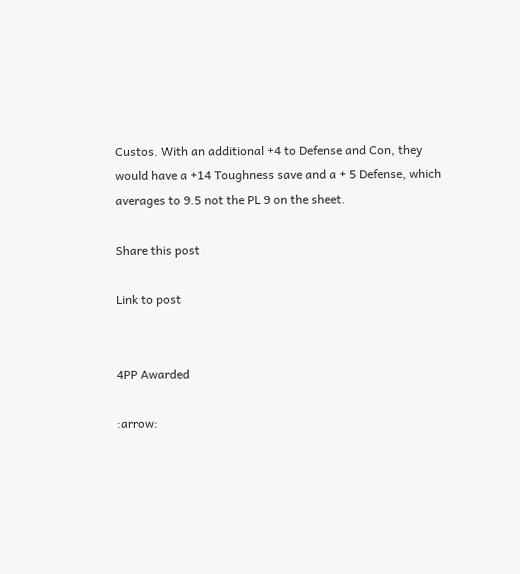Custos. With an additional +4 to Defense and Con, they would have a +14 Toughness save and a + 5 Defense, which averages to 9.5 not the PL 9 on the sheet.

Share this post

Link to post


4PP Awarded

:arrow: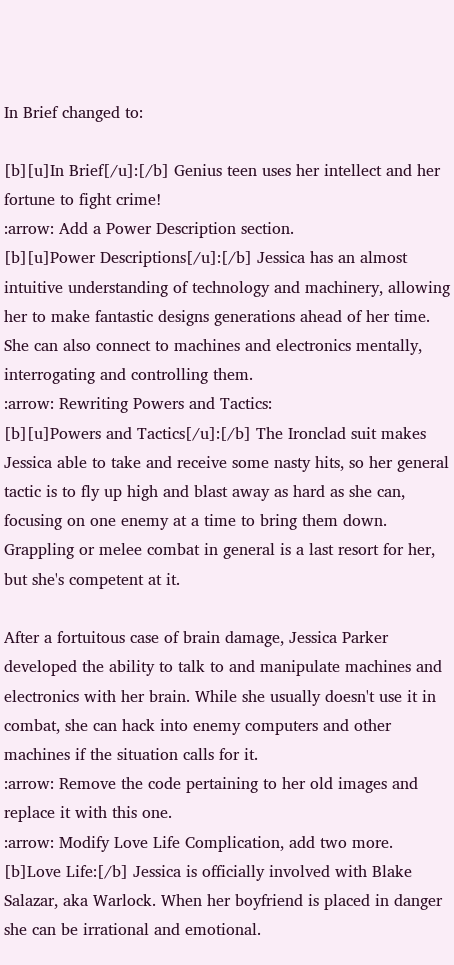In Brief changed to:

[b][u]In Brief[/u]:[/b] Genius teen uses her intellect and her fortune to fight crime!
:arrow: Add a Power Description section.
[b][u]Power Descriptions[/u]:[/b] Jessica has an almost intuitive understanding of technology and machinery, allowing her to make fantastic designs generations ahead of her time. She can also connect to machines and electronics mentally, interrogating and controlling them.
:arrow: Rewriting Powers and Tactics:
[b][u]Powers and Tactics[/u]:[/b] The Ironclad suit makes Jessica able to take and receive some nasty hits, so her general tactic is to fly up high and blast away as hard as she can, focusing on one enemy at a time to bring them down. Grappling or melee combat in general is a last resort for her, but she's competent at it.

After a fortuitous case of brain damage, Jessica Parker developed the ability to talk to and manipulate machines and electronics with her brain. While she usually doesn't use it in combat, she can hack into enemy computers and other machines if the situation calls for it.
:arrow: Remove the code pertaining to her old images and replace it with this one.
:arrow: Modify Love Life Complication, add two more.
[b]Love Life:[/b] Jessica is officially involved with Blake Salazar, aka Warlock. When her boyfriend is placed in danger she can be irrational and emotional.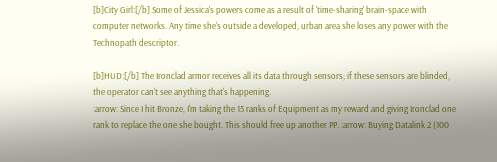[b]City Girl:[/b] Some of Jessica's powers come as a result of 'time-sharing' brain-space with computer networks. Any time she's outside a developed, urban area she loses any power with the Technopath descriptor.

[b]HUD:[/b] The Ironclad armor receives all its data through sensors; if these sensors are blinded, the operator can't see anything that's happening.
:arrow: Since I hit Bronze, I'm taking the 15 ranks of Equipment as my reward and giving Ironclad one rank to replace the one she bought. This should free up another PP. :arrow: Buying Datalink 2 (100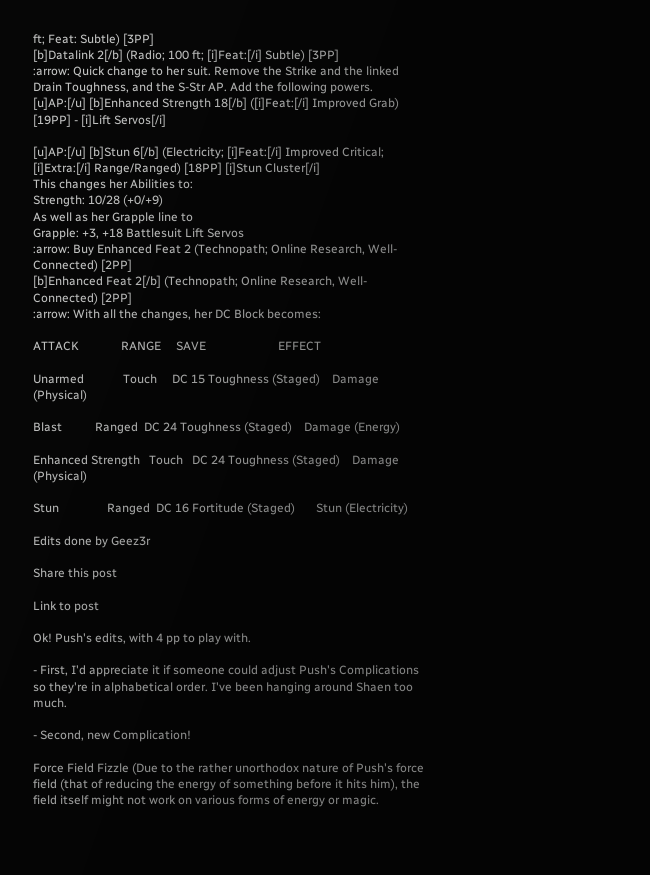ft; Feat: Subtle) [3PP]
[b]Datalink 2[/b] (Radio; 100 ft; [i]Feat:[/i] Subtle) [3PP]
:arrow: Quick change to her suit. Remove the Strike and the linked Drain Toughness, and the S-Str AP. Add the following powers.
[u]AP:[/u] [b]Enhanced Strength 18[/b] ([i]Feat:[/i] Improved Grab) [19PP] - [i]Lift Servos[/i]

[u]AP:[/u] [b]Stun 6[/b] (Electricity; [i]Feat:[/i] Improved Critical; [i]Extra:[/i] Range/Ranged) [18PP] [i]Stun Cluster[/i]
This changes her Abilities to:
Strength: 10/28 (+0/+9)
As well as her Grapple line to
Grapple: +3, +18 Battlesuit Lift Servos
:arrow: Buy Enhanced Feat 2 (Technopath; Online Research, Well-Connected) [2PP]
[b]Enhanced Feat 2[/b] (Technopath; Online Research, Well-Connected) [2PP]
:arrow: With all the changes, her DC Block becomes:

ATTACK              RANGE     SAVE                        EFFECT

Unarmed             Touch     DC 15 Toughness (Staged)    Damage (Physical)

Blast           Ranged  DC 24 Toughness (Staged)    Damage (Energy)

Enhanced Strength   Touch   DC 24 Toughness (Staged)    Damage (Physical)

Stun                Ranged  DC 16 Fortitude (Staged)       Stun (Electricity)

Edits done by Geez3r

Share this post

Link to post

Ok! Push's edits, with 4 pp to play with.

- First, I'd appreciate it if someone could adjust Push's Complications so they're in alphabetical order. I've been hanging around Shaen too much.

- Second, new Complication!

Force Field Fizzle (Due to the rather unorthodox nature of Push's force field (that of reducing the energy of something before it hits him), the field itself might not work on various forms of energy or magic.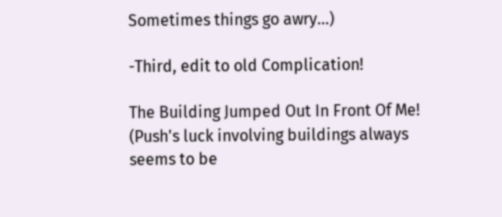Sometimes things go awry...)

-Third, edit to old Complication!

The Building Jumped Out In Front Of Me! (Push's luck involving buildings always seems to be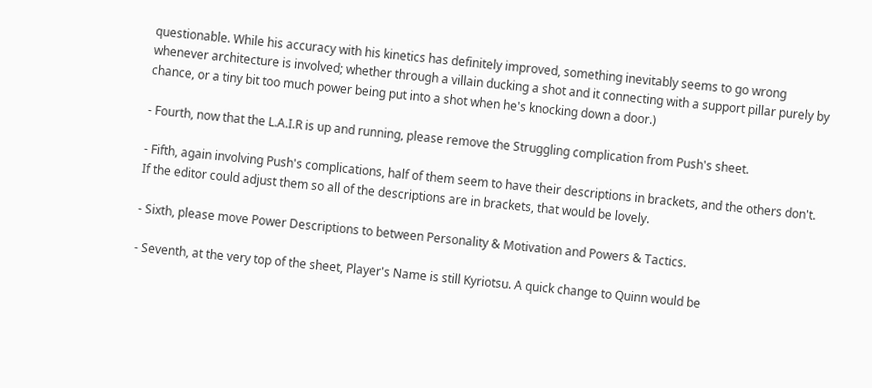questionable. While his accuracy with his kinetics has definitely improved, something inevitably seems to go wrong whenever architecture is involved; whether through a villain ducking a shot and it connecting with a support pillar purely by chance, or a tiny bit too much power being put into a shot when he's knocking down a door.)

- Fourth, now that the L.A.I.R is up and running, please remove the Struggling complication from Push's sheet.

- Fifth, again involving Push's complications, half of them seem to have their descriptions in brackets, and the others don't. If the editor could adjust them so all of the descriptions are in brackets, that would be lovely.

- Sixth, please move Power Descriptions to between Personality & Motivation and Powers & Tactics.

- Seventh, at the very top of the sheet, Player's Name is still Kyriotsu. A quick change to Quinn would be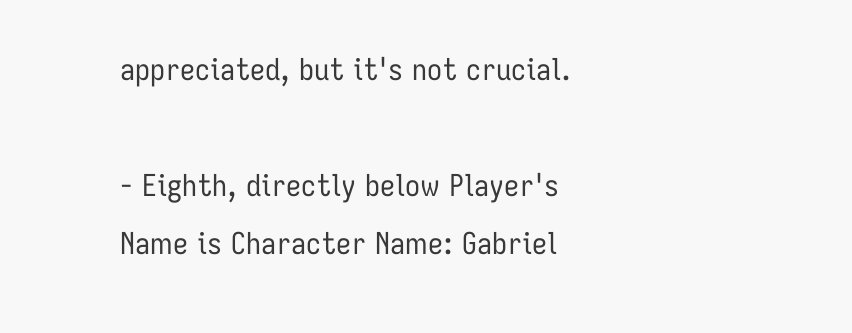appreciated, but it's not crucial.

- Eighth, directly below Player's Name is Character Name: Gabriel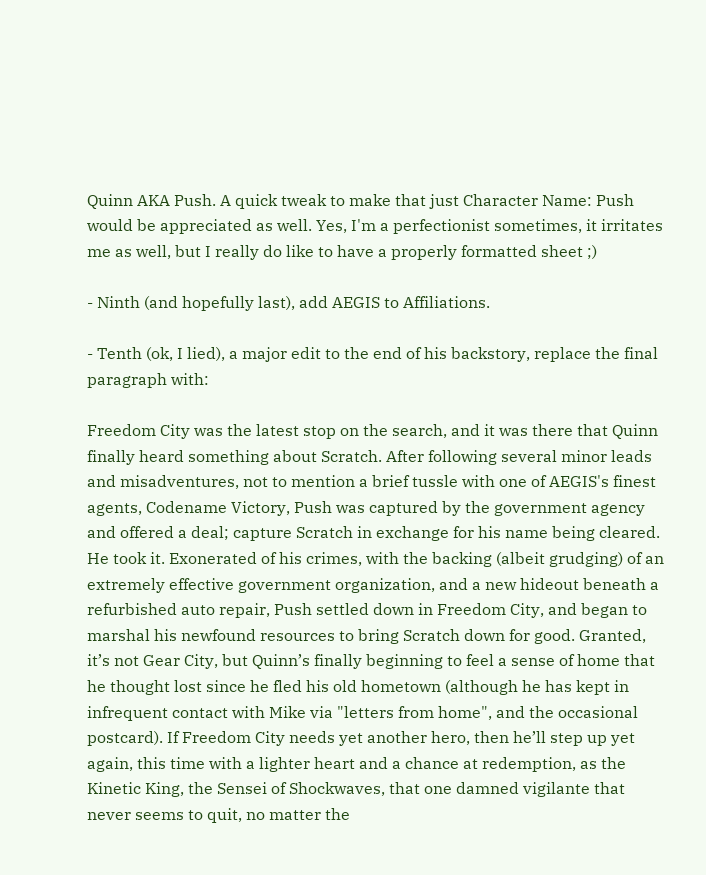Quinn AKA Push. A quick tweak to make that just Character Name: Push would be appreciated as well. Yes, I'm a perfectionist sometimes, it irritates me as well, but I really do like to have a properly formatted sheet ;)

- Ninth (and hopefully last), add AEGIS to Affiliations.

- Tenth (ok, I lied), a major edit to the end of his backstory, replace the final paragraph with:

Freedom City was the latest stop on the search, and it was there that Quinn finally heard something about Scratch. After following several minor leads and misadventures, not to mention a brief tussle with one of AEGIS's finest agents, Codename Victory, Push was captured by the government agency and offered a deal; capture Scratch in exchange for his name being cleared. He took it. Exonerated of his crimes, with the backing (albeit grudging) of an extremely effective government organization, and a new hideout beneath a refurbished auto repair, Push settled down in Freedom City, and began to marshal his newfound resources to bring Scratch down for good. Granted, it’s not Gear City, but Quinn’s finally beginning to feel a sense of home that he thought lost since he fled his old hometown (although he has kept in infrequent contact with Mike via "letters from home", and the occasional postcard). If Freedom City needs yet another hero, then he’ll step up yet again, this time with a lighter heart and a chance at redemption, as the Kinetic King, the Sensei of Shockwaves, that one damned vigilante that never seems to quit, no matter the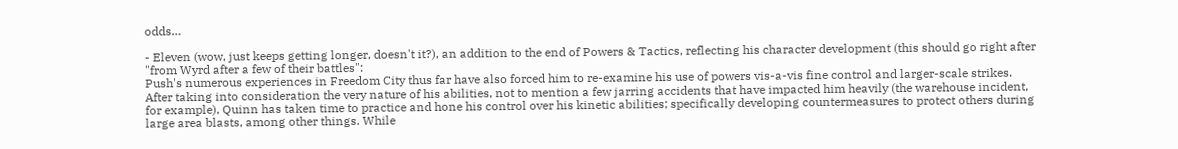odds…

- Eleven (wow, just keeps getting longer, doesn't it?), an addition to the end of Powers & Tactics, reflecting his character development (this should go right after "from Wyrd after a few of their battles":
Push's numerous experiences in Freedom City thus far have also forced him to re-examine his use of powers vis-a-vis fine control and larger-scale strikes. After taking into consideration the very nature of his abilities, not to mention a few jarring accidents that have impacted him heavily (the warehouse incident, for example), Quinn has taken time to practice and hone his control over his kinetic abilities; specifically developing countermeasures to protect others during large area blasts, among other things. While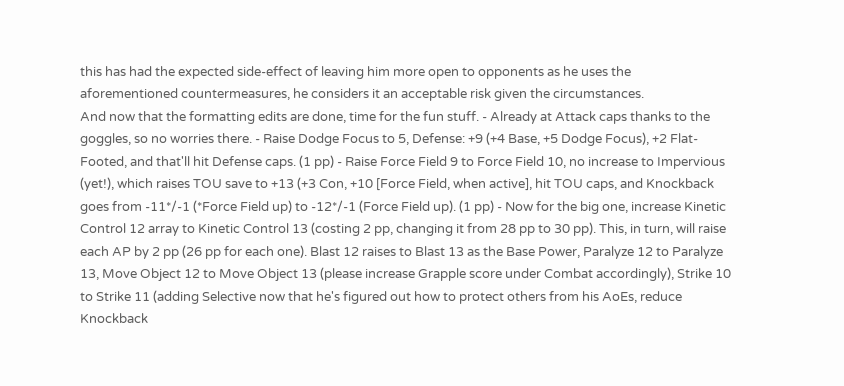this has had the expected side-effect of leaving him more open to opponents as he uses the aforementioned countermeasures, he considers it an acceptable risk given the circumstances.
And now that the formatting edits are done, time for the fun stuff. - Already at Attack caps thanks to the goggles, so no worries there. - Raise Dodge Focus to 5, Defense: +9 (+4 Base, +5 Dodge Focus), +2 Flat-Footed, and that'll hit Defense caps. (1 pp) - Raise Force Field 9 to Force Field 10, no increase to Impervious (yet!), which raises TOU save to +13 (+3 Con, +10 [Force Field, when active], hit TOU caps, and Knockback goes from -11*/-1 (*Force Field up) to -12*/-1 (Force Field up). (1 pp) - Now for the big one, increase Kinetic Control 12 array to Kinetic Control 13 (costing 2 pp, changing it from 28 pp to 30 pp). This, in turn, will raise each AP by 2 pp (26 pp for each one). Blast 12 raises to Blast 13 as the Base Power, Paralyze 12 to Paralyze 13, Move Object 12 to Move Object 13 (please increase Grapple score under Combat accordingly), Strike 10 to Strike 11 (adding Selective now that he's figured out how to protect others from his AoEs, reduce Knockback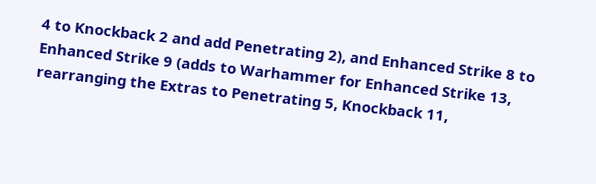4 to Knockback 2 and add Penetrating 2), and Enhanced Strike 8 to Enhanced Strike 9 (adds to Warhammer for Enhanced Strike 13, rearranging the Extras to Penetrating 5, Knockback 11,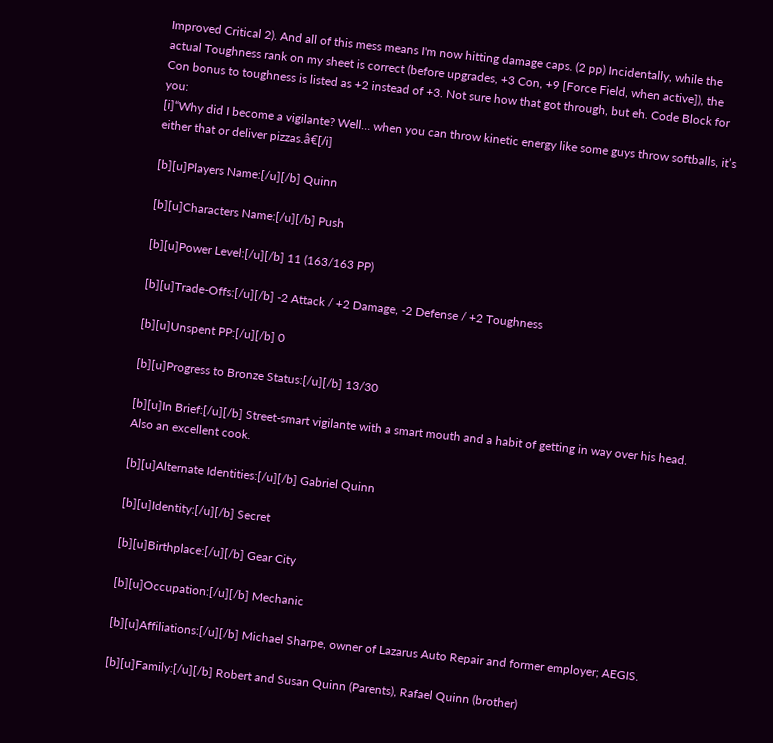Improved Critical 2). And all of this mess means I'm now hitting damage caps. (2 pp) Incidentally, while the actual Toughness rank on my sheet is correct (before upgrades, +3 Con, +9 [Force Field, when active]), the Con bonus to toughness is listed as +2 instead of +3. Not sure how that got through, but eh. Code Block for you:
[i]“Why did I become a vigilante? Well… when you can throw kinetic energy like some guys throw softballs, it’s either that or deliver pizzas.â€[/i]

[b][u]Players Name:[/u][/b] Quinn

[b][u]Characters Name:[/u][/b] Push

[b][u]Power Level:[/u][/b] 11 (163/163 PP)

[b][u]Trade-Offs:[/u][/b] -2 Attack / +2 Damage, -2 Defense / +2 Toughness

[b][u]Unspent PP:[/u][/b] 0

[b][u]Progress to Bronze Status:[/u][/b] 13/30

[b][u]In Brief:[/u][/b] Street-smart vigilante with a smart mouth and a habit of getting in way over his head. Also an excellent cook.

[b][u]Alternate Identities:[/u][/b] Gabriel Quinn

[b][u]Identity:[/u][/b] Secret

[b][u]Birthplace:[/u][/b] Gear City

[b][u]Occupation:[/u][/b] Mechanic

[b][u]Affiliations:[/u][/b] Michael Sharpe, owner of Lazarus Auto Repair and former employer; AEGIS.

[b][u]Family:[/u][/b] Robert and Susan Quinn (Parents), Rafael Quinn (brother)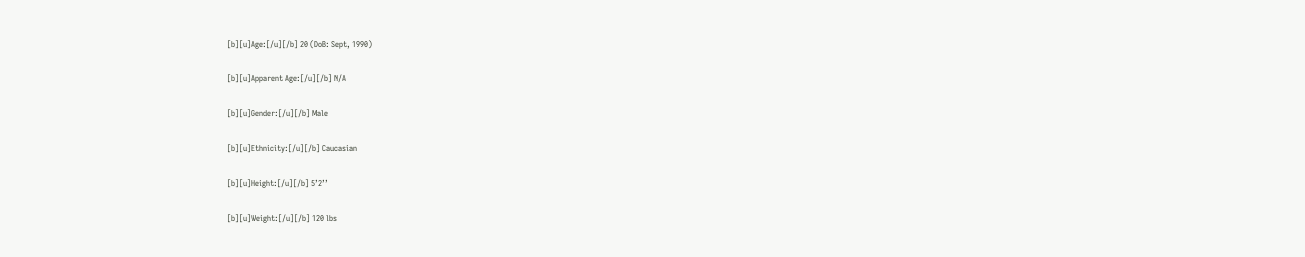[b][u]Age:[/u][/b] 20 (DoB: Sept, 1990)

[b][u]Apparent Age:[/u][/b] N/A

[b][u]Gender:[/u][/b] Male

[b][u]Ethnicity:[/u][/b] Caucasian

[b][u]Height:[/u][/b] 5’2’’

[b][u]Weight:[/u][/b] 120 lbs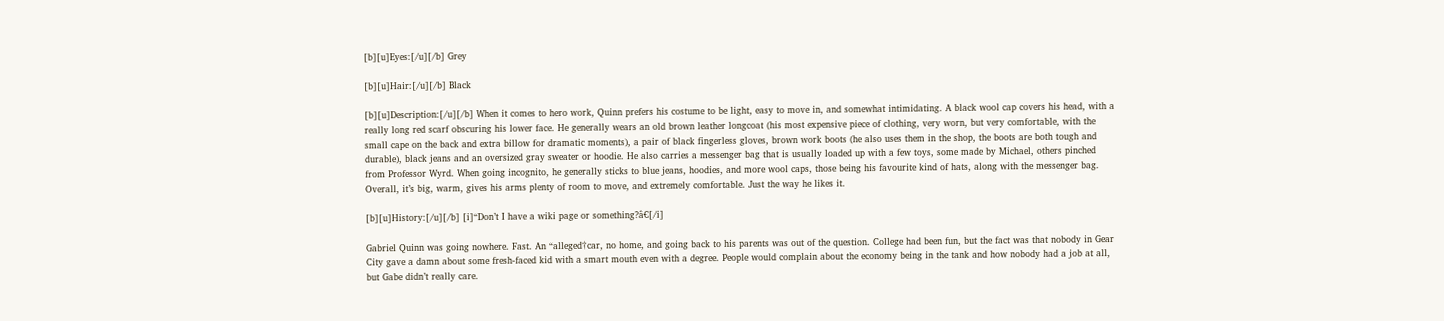[b][u]Eyes:[/u][/b] Grey

[b][u]Hair:[/u][/b] Black

[b][u]Description:[/u][/b] When it comes to hero work, Quinn prefers his costume to be light, easy to move in, and somewhat intimidating. A black wool cap covers his head, with a really long red scarf obscuring his lower face. He generally wears an old brown leather longcoat (his most expensive piece of clothing, very worn, but very comfortable, with the small cape on the back and extra billow for dramatic moments), a pair of black fingerless gloves, brown work boots (he also uses them in the shop, the boots are both tough and durable), black jeans and an oversized gray sweater or hoodie. He also carries a messenger bag that is usually loaded up with a few toys, some made by Michael, others pinched from Professor Wyrd. When going incognito, he generally sticks to blue jeans, hoodies, and more wool caps, those being his favourite kind of hats, along with the messenger bag. Overall, it’s big, warm, gives his arms plenty of room to move, and extremely comfortable. Just the way he likes it.

[b][u]History:[/u][/b] [i]“Don’t I have a wiki page or something?â€[/i]

Gabriel Quinn was going nowhere. Fast. An “alleged†car, no home, and going back to his parents was out of the question. College had been fun, but the fact was that nobody in Gear City gave a damn about some fresh-faced kid with a smart mouth even with a degree. People would complain about the economy being in the tank and how nobody had a job at all, but Gabe didn’t really care.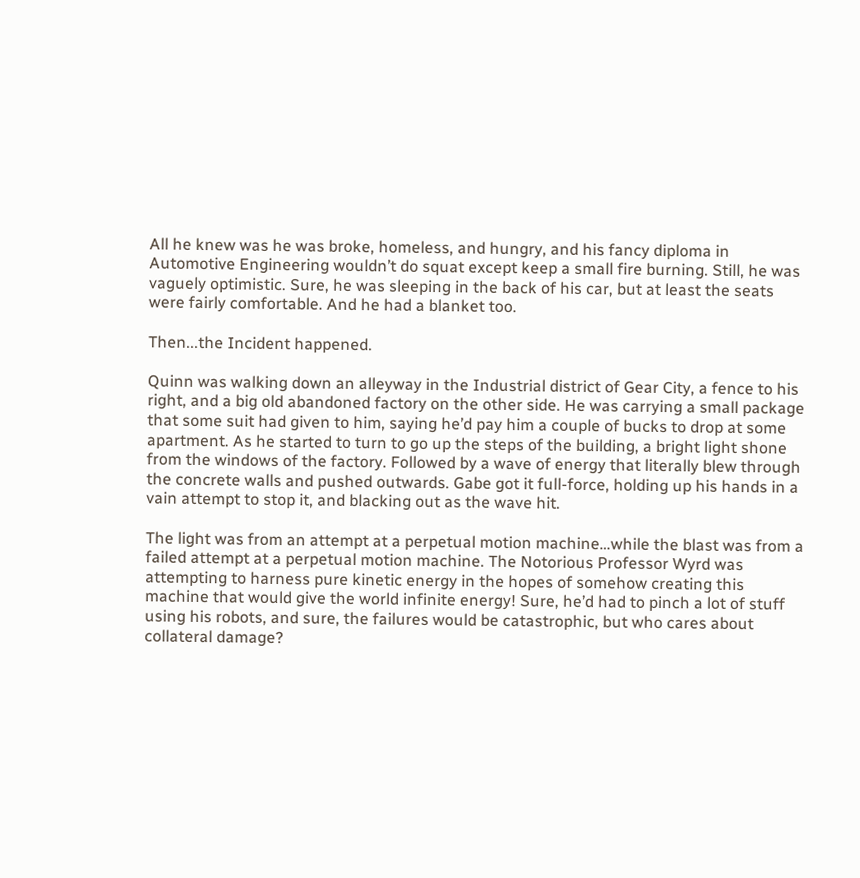All he knew was he was broke, homeless, and hungry, and his fancy diploma in Automotive Engineering wouldn’t do squat except keep a small fire burning. Still, he was vaguely optimistic. Sure, he was sleeping in the back of his car, but at least the seats were fairly comfortable. And he had a blanket too.

Then...the Incident happened.

Quinn was walking down an alleyway in the Industrial district of Gear City, a fence to his right, and a big old abandoned factory on the other side. He was carrying a small package that some suit had given to him, saying he’d pay him a couple of bucks to drop at some apartment. As he started to turn to go up the steps of the building, a bright light shone from the windows of the factory. Followed by a wave of energy that literally blew through the concrete walls and pushed outwards. Gabe got it full-force, holding up his hands in a vain attempt to stop it, and blacking out as the wave hit.

The light was from an attempt at a perpetual motion machine…while the blast was from a failed attempt at a perpetual motion machine. The Notorious Professor Wyrd was attempting to harness pure kinetic energy in the hopes of somehow creating this machine that would give the world infinite energy! Sure, he’d had to pinch a lot of stuff using his robots, and sure, the failures would be catastrophic, but who cares about collateral damage?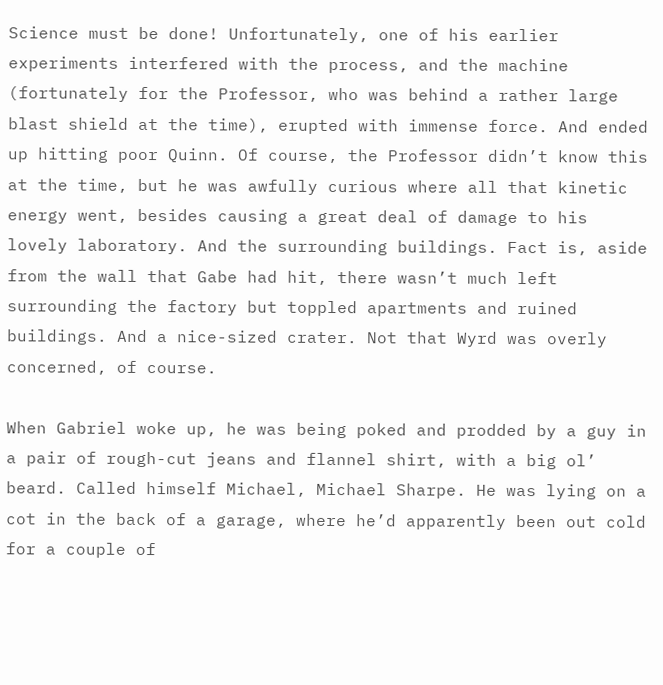Science must be done! Unfortunately, one of his earlier experiments interfered with the process, and the machine (fortunately for the Professor, who was behind a rather large blast shield at the time), erupted with immense force. And ended up hitting poor Quinn. Of course, the Professor didn’t know this at the time, but he was awfully curious where all that kinetic energy went, besides causing a great deal of damage to his lovely laboratory. And the surrounding buildings. Fact is, aside from the wall that Gabe had hit, there wasn’t much left surrounding the factory but toppled apartments and ruined buildings. And a nice-sized crater. Not that Wyrd was overly concerned, of course.

When Gabriel woke up, he was being poked and prodded by a guy in a pair of rough-cut jeans and flannel shirt, with a big ol’ beard. Called himself Michael, Michael Sharpe. He was lying on a cot in the back of a garage, where he’d apparently been out cold for a couple of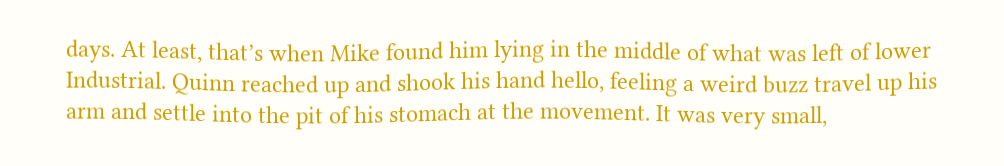days. At least, that’s when Mike found him lying in the middle of what was left of lower Industrial. Quinn reached up and shook his hand hello, feeling a weird buzz travel up his arm and settle into the pit of his stomach at the movement. It was very small,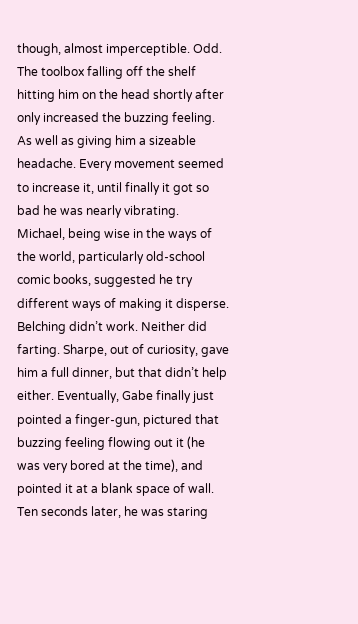though, almost imperceptible. Odd. The toolbox falling off the shelf hitting him on the head shortly after only increased the buzzing feeling. As well as giving him a sizeable headache. Every movement seemed to increase it, until finally it got so bad he was nearly vibrating. Michael, being wise in the ways of the world, particularly old-school comic books, suggested he try different ways of making it disperse. Belching didn’t work. Neither did farting. Sharpe, out of curiosity, gave him a full dinner, but that didn’t help either. Eventually, Gabe finally just pointed a finger-gun, pictured that buzzing feeling flowing out it (he was very bored at the time), and pointed it at a blank space of wall. Ten seconds later, he was staring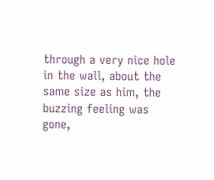through a very nice hole in the wall, about the same size as him, the buzzing feeling was gone,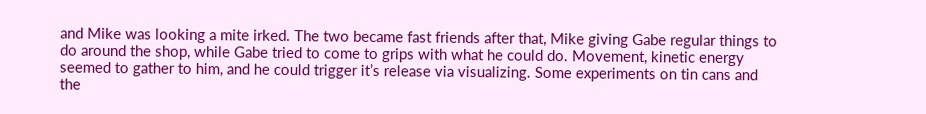and Mike was looking a mite irked. The two became fast friends after that, Mike giving Gabe regular things to do around the shop, while Gabe tried to come to grips with what he could do. Movement, kinetic energy seemed to gather to him, and he could trigger it’s release via visualizing. Some experiments on tin cans and the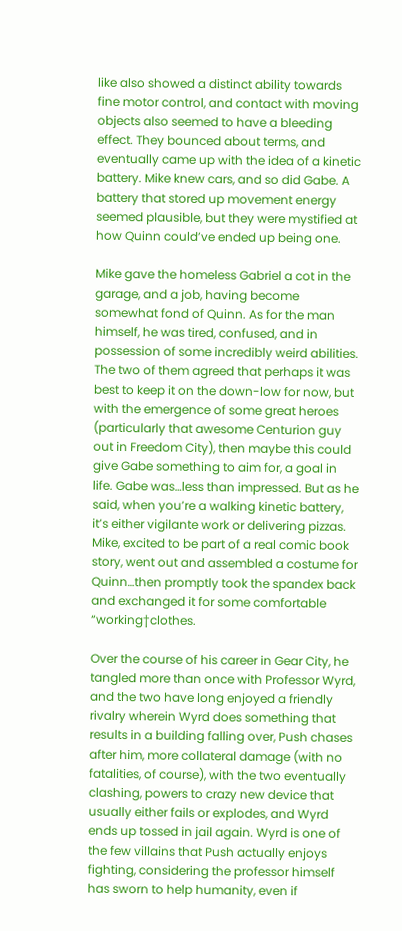like also showed a distinct ability towards fine motor control, and contact with moving objects also seemed to have a bleeding effect. They bounced about terms, and eventually came up with the idea of a kinetic battery. Mike knew cars, and so did Gabe. A battery that stored up movement energy seemed plausible, but they were mystified at how Quinn could’ve ended up being one.

Mike gave the homeless Gabriel a cot in the garage, and a job, having become somewhat fond of Quinn. As for the man himself, he was tired, confused, and in possession of some incredibly weird abilities. The two of them agreed that perhaps it was best to keep it on the down-low for now, but with the emergence of some great heroes (particularly that awesome Centurion guy out in Freedom City), then maybe this could give Gabe something to aim for, a goal in life. Gabe was…less than impressed. But as he said, when you’re a walking kinetic battery, it’s either vigilante work or delivering pizzas. Mike, excited to be part of a real comic book story, went out and assembled a costume for Quinn…then promptly took the spandex back and exchanged it for some comfortable “working†clothes.

Over the course of his career in Gear City, he tangled more than once with Professor Wyrd, and the two have long enjoyed a friendly rivalry wherein Wyrd does something that results in a building falling over, Push chases after him, more collateral damage (with no fatalities, of course), with the two eventually clashing, powers to crazy new device that usually either fails or explodes, and Wyrd ends up tossed in jail again. Wyrd is one of the few villains that Push actually enjoys fighting, considering the professor himself has sworn to help humanity, even if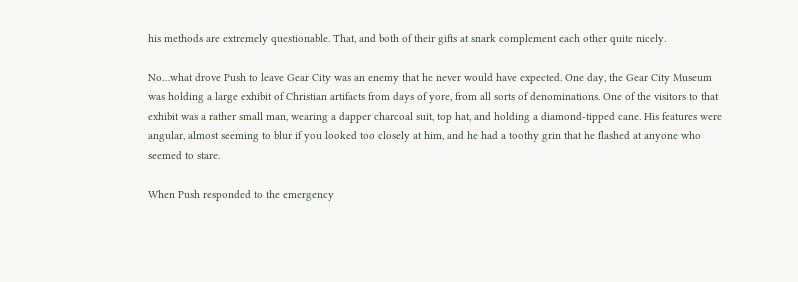his methods are extremely questionable. That, and both of their gifts at snark complement each other quite nicely.

No…what drove Push to leave Gear City was an enemy that he never would have expected. One day, the Gear City Museum was holding a large exhibit of Christian artifacts from days of yore, from all sorts of denominations. One of the visitors to that exhibit was a rather small man, wearing a dapper charcoal suit, top hat, and holding a diamond-tipped cane. His features were angular, almost seeming to blur if you looked too closely at him, and he had a toothy grin that he flashed at anyone who seemed to stare.

When Push responded to the emergency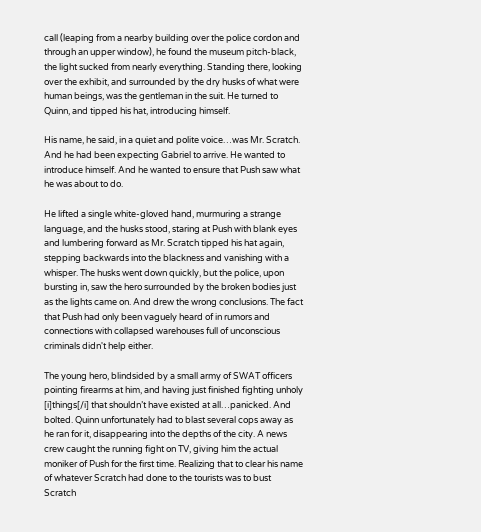call (leaping from a nearby building over the police cordon and through an upper window), he found the museum pitch-black, the light sucked from nearly everything. Standing there, looking over the exhibit, and surrounded by the dry husks of what were human beings, was the gentleman in the suit. He turned to Quinn, and tipped his hat, introducing himself.

His name, he said, in a quiet and polite voice…was Mr. Scratch. And he had been expecting Gabriel to arrive. He wanted to introduce himself. And he wanted to ensure that Push saw what he was about to do.

He lifted a single white-gloved hand, murmuring a strange language, and the husks stood, staring at Push with blank eyes and lumbering forward as Mr. Scratch tipped his hat again, stepping backwards into the blackness and vanishing with a whisper. The husks went down quickly, but the police, upon bursting in, saw the hero surrounded by the broken bodies just as the lights came on. And drew the wrong conclusions. The fact that Push had only been vaguely heard of in rumors and connections with collapsed warehouses full of unconscious criminals didn't help either.

The young hero, blindsided by a small army of SWAT officers pointing firearms at him, and having just finished fighting unholy [i]things[/i] that shouldn’t have existed at all…panicked. And bolted. Quinn unfortunately had to blast several cops away as he ran for it, disappearing into the depths of the city. A news crew caught the running fight on TV, giving him the actual moniker of Push for the first time. Realizing that to clear his name of whatever Scratch had done to the tourists was to bust Scratch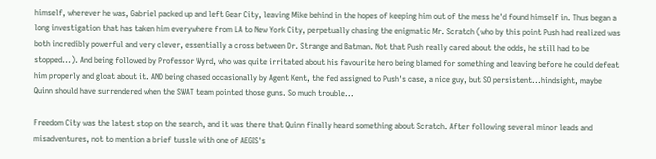himself, wherever he was, Gabriel packed up and left Gear City, leaving Mike behind in the hopes of keeping him out of the mess he'd found himself in. Thus began a long investigation that has taken him everywhere from LA to New York City, perpetually chasing the enigmatic Mr. Scratch (who by this point Push had realized was both incredibly powerful and very clever, essentially a cross between Dr. Strange and Batman. Not that Push really cared about the odds, he still had to be stopped...). And being followed by Professor Wyrd, who was quite irritated about his favourite hero being blamed for something and leaving before he could defeat him properly and gloat about it. AND being chased occasionally by Agent Kent, the fed assigned to Push's case, a nice guy, but SO persistent...hindsight, maybe Quinn should have surrendered when the SWAT team pointed those guns. So much trouble...

Freedom City was the latest stop on the search, and it was there that Quinn finally heard something about Scratch. After following several minor leads and misadventures, not to mention a brief tussle with one of AEGIS's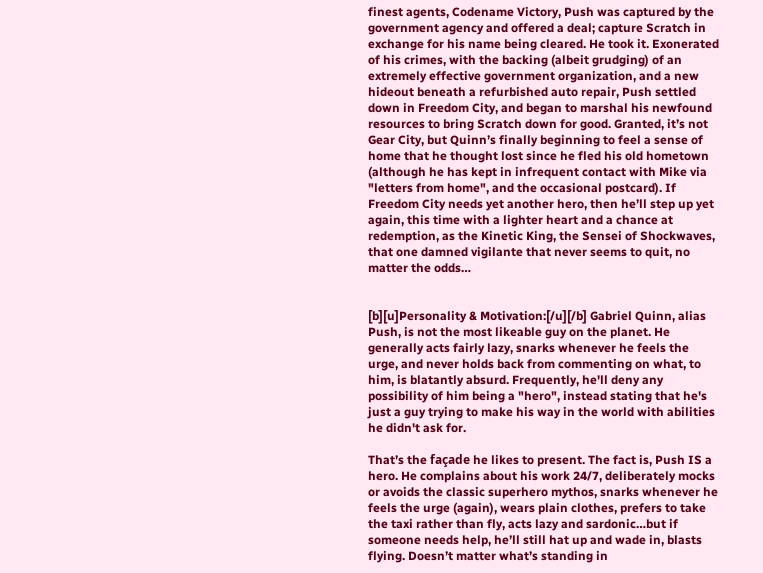finest agents, Codename Victory, Push was captured by the government agency and offered a deal; capture Scratch in exchange for his name being cleared. He took it. Exonerated of his crimes, with the backing (albeit grudging) of an extremely effective government organization, and a new hideout beneath a refurbished auto repair, Push settled down in Freedom City, and began to marshal his newfound resources to bring Scratch down for good. Granted, it’s not Gear City, but Quinn’s finally beginning to feel a sense of home that he thought lost since he fled his old hometown (although he has kept in infrequent contact with Mike via "letters from home", and the occasional postcard). If Freedom City needs yet another hero, then he’ll step up yet again, this time with a lighter heart and a chance at redemption, as the Kinetic King, the Sensei of Shockwaves, that one damned vigilante that never seems to quit, no matter the odds…


[b][u]Personality & Motivation:[/u][/b] Gabriel Quinn, alias Push, is not the most likeable guy on the planet. He generally acts fairly lazy, snarks whenever he feels the urge, and never holds back from commenting on what, to him, is blatantly absurd. Frequently, he'll deny any possibility of him being a "hero", instead stating that he's just a guy trying to make his way in the world with abilities he didn't ask for.

That’s the façade he likes to present. The fact is, Push IS a hero. He complains about his work 24/7, deliberately mocks or avoids the classic superhero mythos, snarks whenever he feels the urge (again), wears plain clothes, prefers to take the taxi rather than fly, acts lazy and sardonic…but if someone needs help, he’ll still hat up and wade in, blasts flying. Doesn’t matter what’s standing in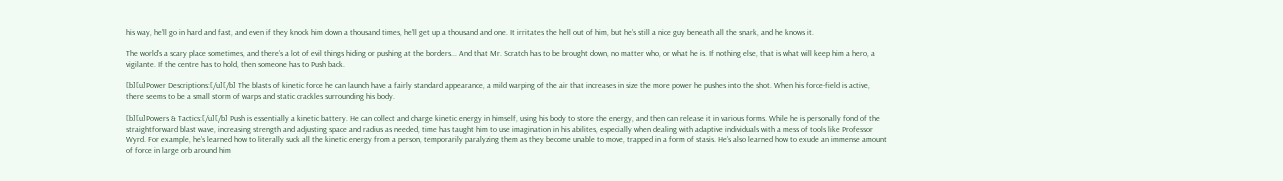his way, he’ll go in hard and fast, and even if they knock him down a thousand times, he’ll get up a thousand and one. It irritates the hell out of him, but he’s still a nice guy beneath all the snark, and he knows it.

The world’s a scary place sometimes, and there’s a lot of evil things hiding or pushing at the borders... And that Mr. Scratch has to be brought down, no matter who, or what he is. If nothing else, that is what will keep him a hero, a vigilante. If the centre has to hold, then someone has to Push back.

[b][u]Power Descriptions:[/u][/b] The blasts of kinetic force he can launch have a fairly standard appearance, a mild warping of the air that increases in size the more power he pushes into the shot. When his force-field is active, there seems to be a small storm of warps and static crackles surrounding his body.

[b][u]Powers & Tactics:[/u][/b] Push is essentially a kinetic battery. He can collect and charge kinetic energy in himself, using his body to store the energy, and then can release it in various forms. While he is personally fond of the straightforward blast wave, increasing strength and adjusting space and radius as needed, time has taught him to use imagination in his abilites, especially when dealing with adaptive individuals with a mess of tools like Professor Wyrd. For example, he’s learned how to literally suck all the kinetic energy from a person, temporarily paralyzing them as they become unable to move, trapped in a form of stasis. He’s also learned how to exude an immense amount of force in large orb around him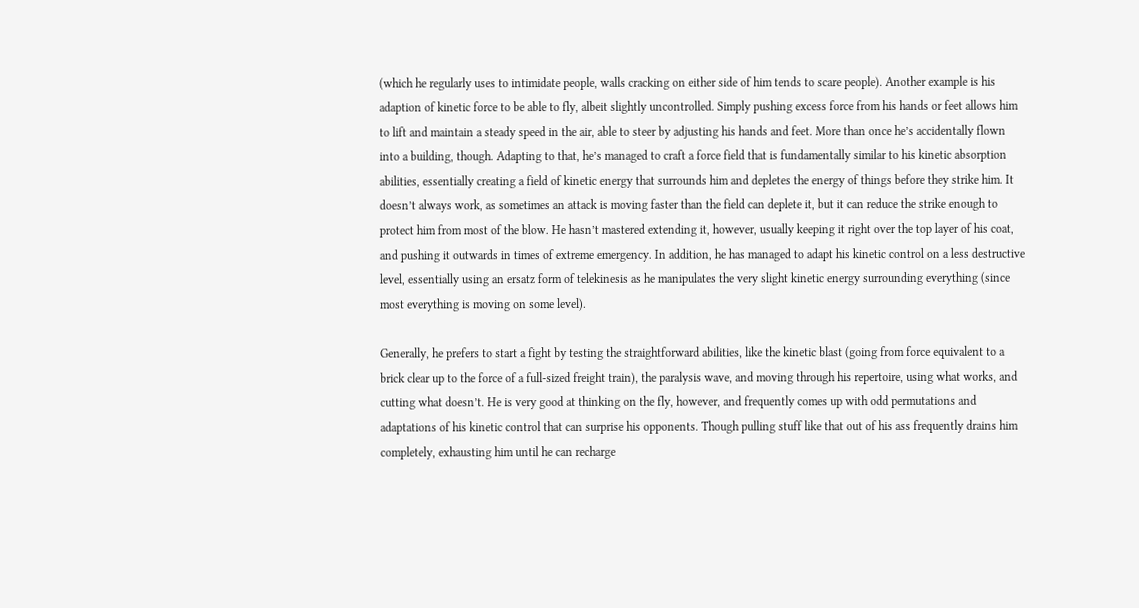(which he regularly uses to intimidate people, walls cracking on either side of him tends to scare people). Another example is his adaption of kinetic force to be able to fly, albeit slightly uncontrolled. Simply pushing excess force from his hands or feet allows him to lift and maintain a steady speed in the air, able to steer by adjusting his hands and feet. More than once he’s accidentally flown into a building, though. Adapting to that, he’s managed to craft a force field that is fundamentally similar to his kinetic absorption abilities, essentially creating a field of kinetic energy that surrounds him and depletes the energy of things before they strike him. It doesn’t always work, as sometimes an attack is moving faster than the field can deplete it, but it can reduce the strike enough to protect him from most of the blow. He hasn’t mastered extending it, however, usually keeping it right over the top layer of his coat, and pushing it outwards in times of extreme emergency. In addition, he has managed to adapt his kinetic control on a less destructive level, essentially using an ersatz form of telekinesis as he manipulates the very slight kinetic energy surrounding everything (since most everything is moving on some level).

Generally, he prefers to start a fight by testing the straightforward abilities, like the kinetic blast (going from force equivalent to a brick clear up to the force of a full-sized freight train), the paralysis wave, and moving through his repertoire, using what works, and cutting what doesn’t. He is very good at thinking on the fly, however, and frequently comes up with odd permutations and adaptations of his kinetic control that can surprise his opponents. Though pulling stuff like that out of his ass frequently drains him completely, exhausting him until he can recharge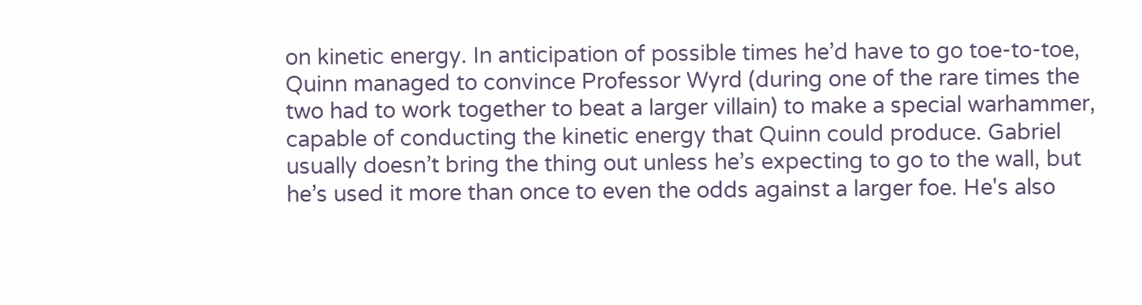on kinetic energy. In anticipation of possible times he’d have to go toe-to-toe, Quinn managed to convince Professor Wyrd (during one of the rare times the two had to work together to beat a larger villain) to make a special warhammer, capable of conducting the kinetic energy that Quinn could produce. Gabriel usually doesn’t bring the thing out unless he’s expecting to go to the wall, but he’s used it more than once to even the odds against a larger foe. He's also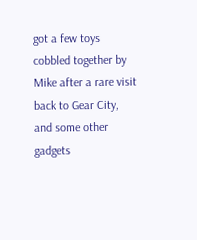got a few toys cobbled together by Mike after a rare visit back to Gear City, and some other gadgets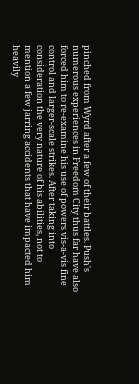pinched from Wyrd after a few of their battles. Push's numerous experiences in Freedom City thus far have also forced him to re-examine his use of powers vis-a-vis fine control and larger-scale strikes. After taking into consideration the very nature of his abilities, not to mention a few jarring accidents that have impacted him heavily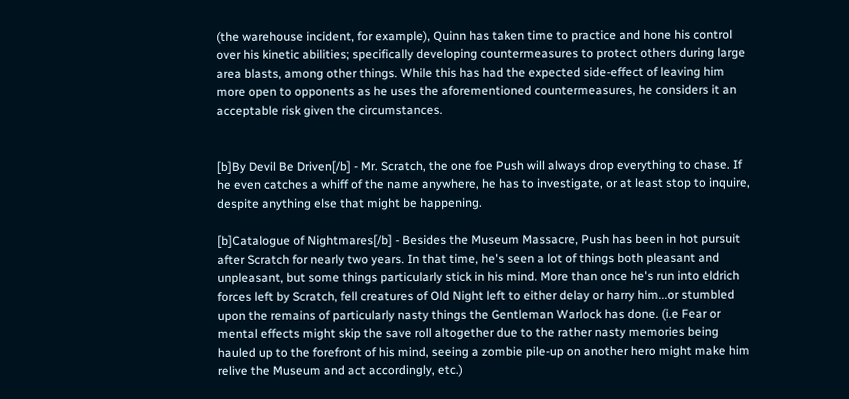(the warehouse incident, for example), Quinn has taken time to practice and hone his control over his kinetic abilities; specifically developing countermeasures to protect others during large area blasts, among other things. While this has had the expected side-effect of leaving him more open to opponents as he uses the aforementioned countermeasures, he considers it an acceptable risk given the circumstances.


[b]By Devil Be Driven[/b] - Mr. Scratch, the one foe Push will always drop everything to chase. If he even catches a whiff of the name anywhere, he has to investigate, or at least stop to inquire, despite anything else that might be happening.

[b]Catalogue of Nightmares[/b] - Besides the Museum Massacre, Push has been in hot pursuit after Scratch for nearly two years. In that time, he's seen a lot of things both pleasant and unpleasant, but some things particularly stick in his mind. More than once he's run into eldrich forces left by Scratch, fell creatures of Old Night left to either delay or harry him...or stumbled upon the remains of particularly nasty things the Gentleman Warlock has done. (i.e Fear or mental effects might skip the save roll altogether due to the rather nasty memories being hauled up to the forefront of his mind, seeing a zombie pile-up on another hero might make him relive the Museum and act accordingly, etc.)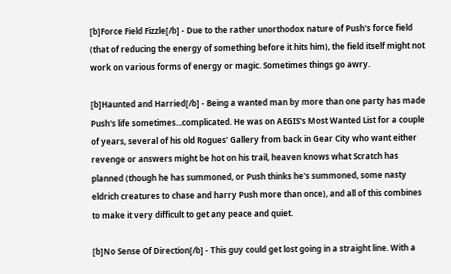[b]Force Field Fizzle[/b] - Due to the rather unorthodox nature of Push's force field (that of reducing the energy of something before it hits him), the field itself might not work on various forms of energy or magic. Sometimes things go awry.

[b]Haunted and Harried[/b] - Being a wanted man by more than one party has made Push's life sometimes...complicated. He was on AEGIS's Most Wanted List for a couple of years, several of his old Rogues' Gallery from back in Gear City who want either revenge or answers might be hot on his trail, heaven knows what Scratch has planned (though he has summoned, or Push thinks he's summoned, some nasty eldrich creatures to chase and harry Push more than once), and all of this combines to make it very difficult to get any peace and quiet.

[b]No Sense Of Direction[/b] - This guy could get lost going in a straight line. With a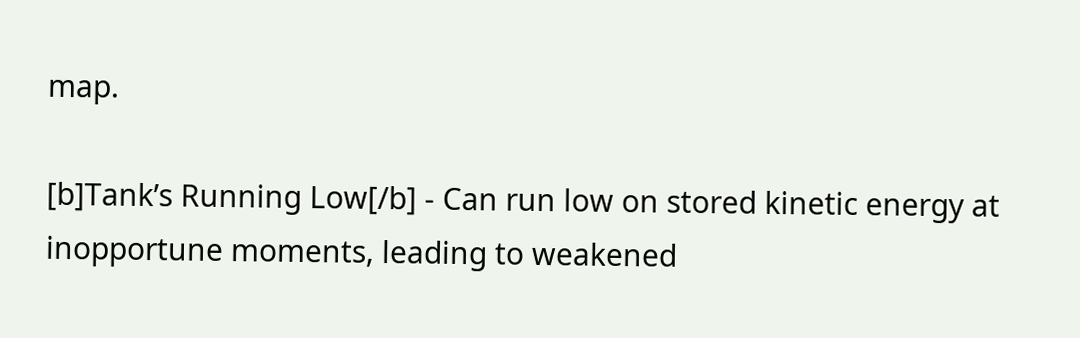map.

[b]Tank’s Running Low[/b] - Can run low on stored kinetic energy at inopportune moments, leading to weakened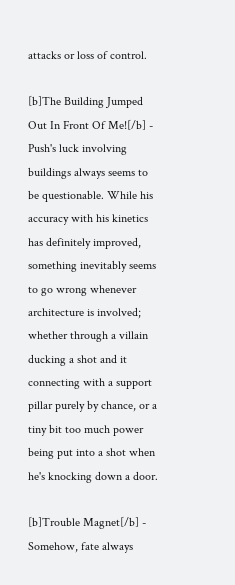attacks or loss of control.

[b]The Building Jumped Out In Front Of Me![/b] - Push's luck involving buildings always seems to be questionable. While his accuracy with his kinetics has definitely improved, something inevitably seems to go wrong whenever architecture is involved; whether through a villain ducking a shot and it connecting with a support pillar purely by chance, or a tiny bit too much power being put into a shot when he's knocking down a door.

[b]Trouble Magnet[/b] - Somehow, fate always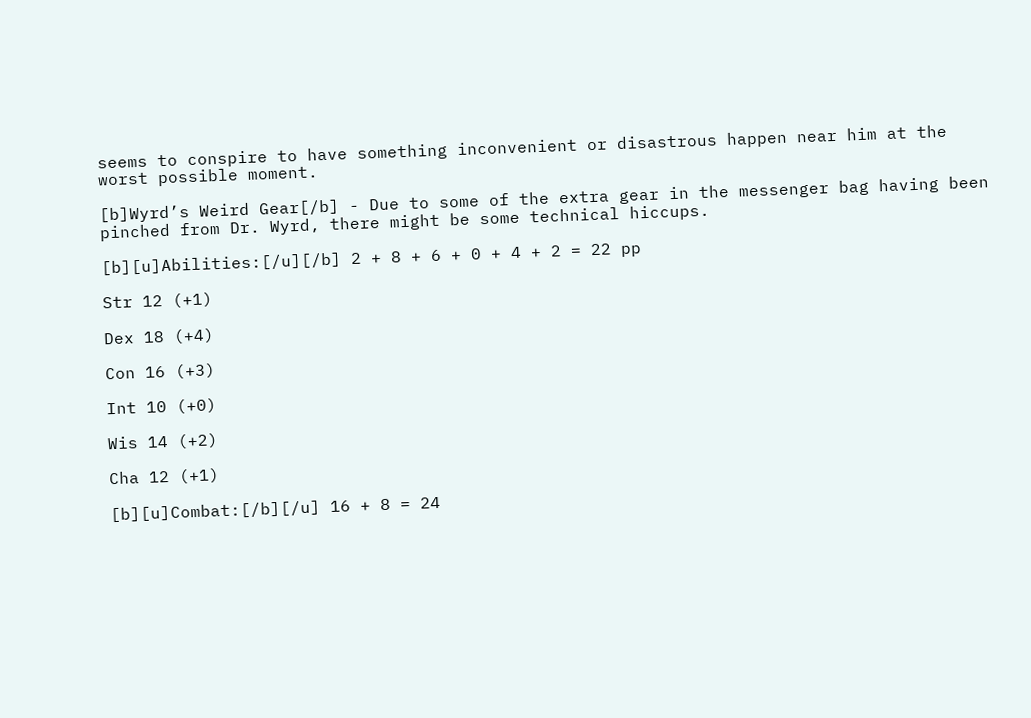seems to conspire to have something inconvenient or disastrous happen near him at the worst possible moment.

[b]Wyrd’s Weird Gear[/b] - Due to some of the extra gear in the messenger bag having been pinched from Dr. Wyrd, there might be some technical hiccups.

[b][u]Abilities:[/u][/b] 2 + 8 + 6 + 0 + 4 + 2 = 22 pp

Str 12 (+1)

Dex 18 (+4)

Con 16 (+3)

Int 10 (+0)

Wis 14 (+2)

Cha 12 (+1)

[b][u]Combat:[/b][/u] 16 + 8 = 24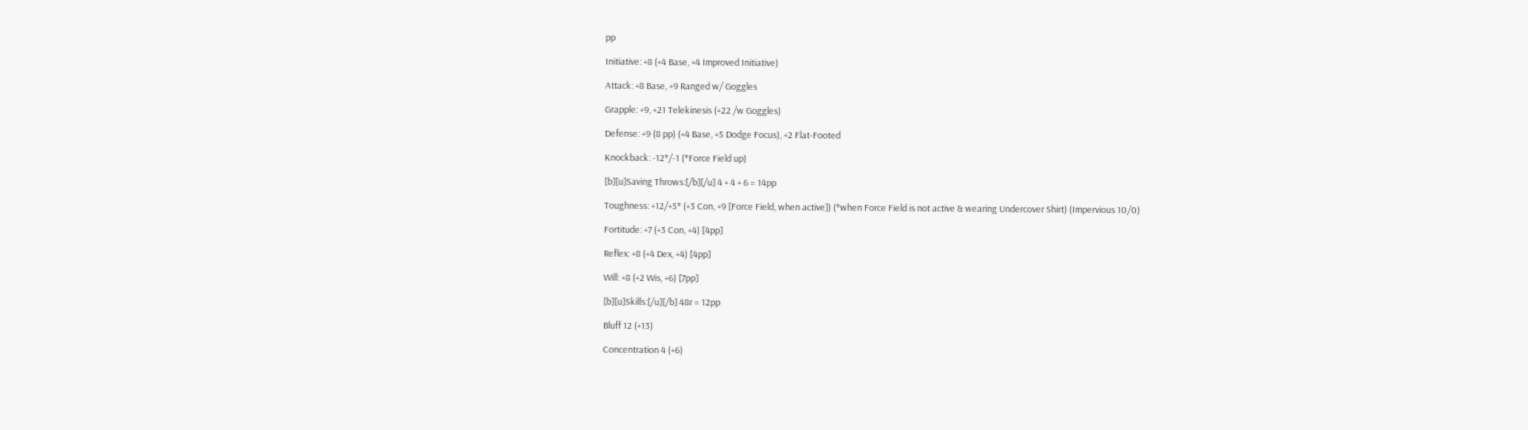pp

Initiative: +8 (+4 Base, +4 Improved Initiative)

Attack: +8 Base, +9 Ranged w/ Goggles

Grapple: +9, +21 Telekinesis (+22 /w Goggles)

Defense: +9 (8 pp) (+4 Base, +5 Dodge Focus), +2 Flat-Footed

Knockback: -12*/-1 (*Force Field up)

[b][u]Saving Throws:[/b][/u] 4 + 4 + 6 = 14pp

Toughness: +12/+5* (+3 Con, +9 [Force Field, when active]) (*when Force Field is not active & wearing Undercover Shirt) (Impervious 10/0)

Fortitude: +7 (+3 Con, +4) [4pp]

Reflex: +8 (+4 Dex, +4) [4pp]

Will: +8 (+2 Wis, +6) [7pp]

[b][u]Skills:[/u][/b] 48r = 12pp

Bluff 12 (+13)

Concentration 4 (+6)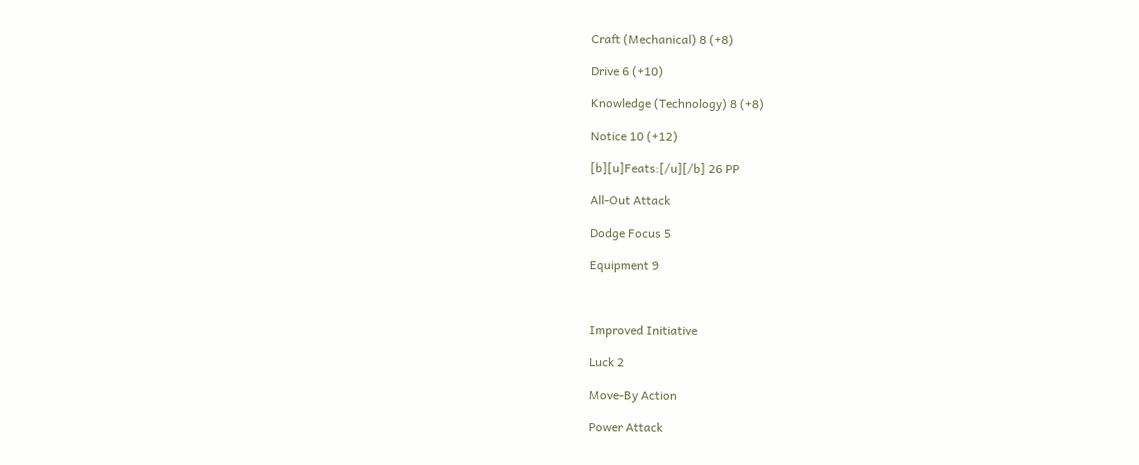Craft (Mechanical) 8 (+8)

Drive 6 (+10)

Knowledge (Technology) 8 (+8)

Notice 10 (+12)

[b][u]Feats:[/u][/b] 26 PP

All-Out Attack

Dodge Focus 5

Equipment 9



Improved Initiative

Luck 2

Move-By Action

Power Attack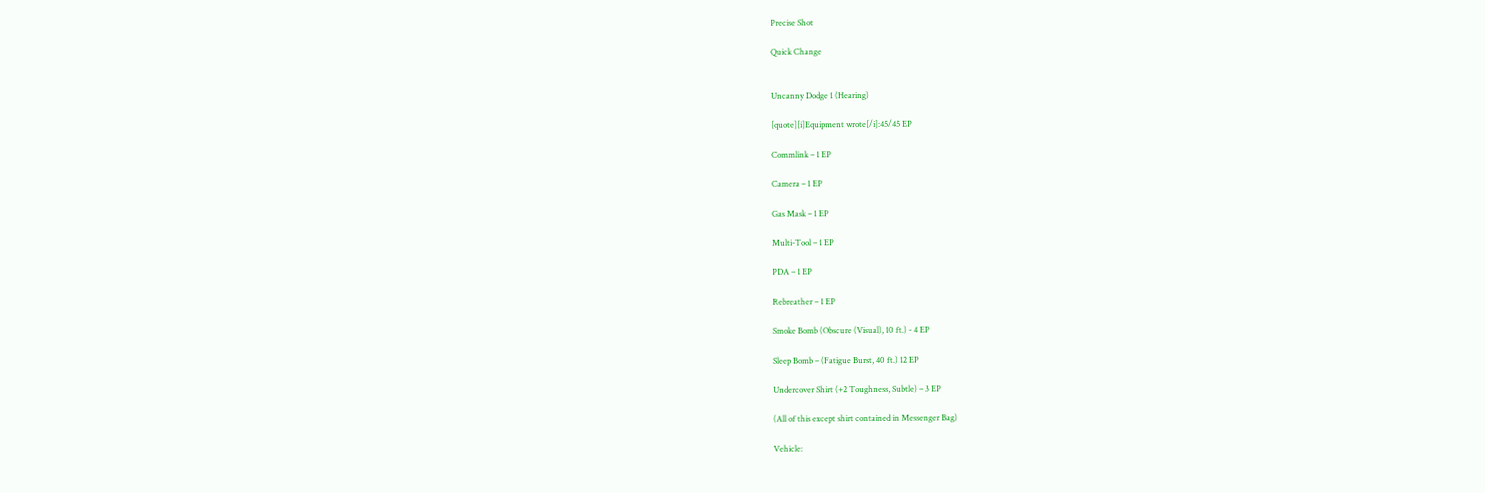Precise Shot

Quick Change


Uncanny Dodge 1 (Hearing)

[quote][i]Equipment wrote[/i]:45/45 EP

Commlink – 1 EP

Camera – 1 EP

Gas Mask – 1 EP

Multi-Tool – 1 EP

PDA – 1 EP

Rebreather – 1 EP

Smoke Bomb (Obscure (Visual), 10 ft.) - 4 EP

Sleep Bomb – (Fatigue Burst, 40 ft.) 12 EP

Undercover Shirt (+2 Toughness, Subtle) – 3 EP

(All of this except shirt contained in Messenger Bag)

Vehicle: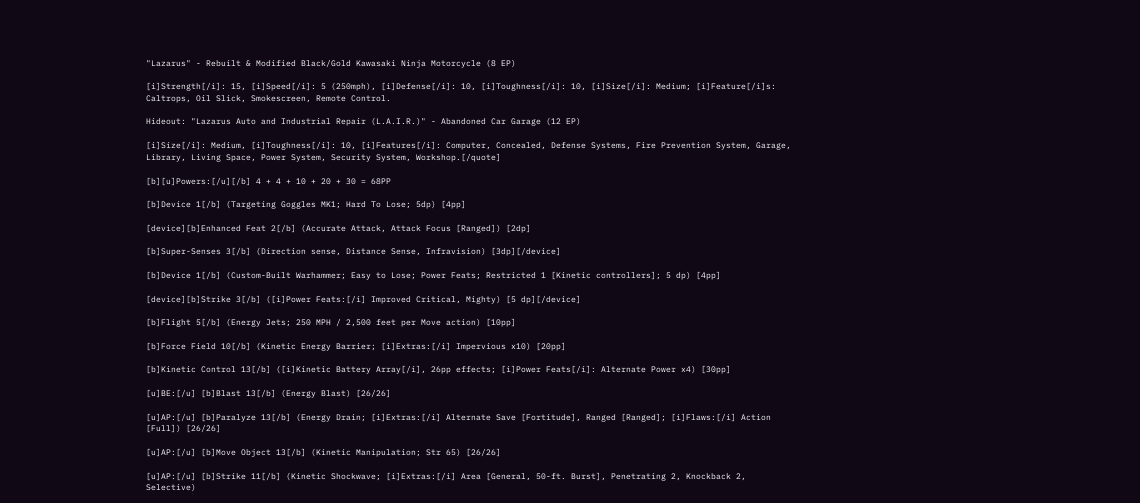"Lazarus" - Rebuilt & Modified Black/Gold Kawasaki Ninja Motorcycle (8 EP)

[i]Strength[/i]: 15, [i]Speed[/i]: 5 (250mph), [i]Defense[/i]: 10, [i]Toughness[/i]: 10, [i]Size[/i]: Medium; [i]Feature[/i]s: Caltrops, Oil Slick, Smokescreen, Remote Control.

Hideout: "Lazarus Auto and Industrial Repair (L.A.I.R.)" - Abandoned Car Garage (12 EP)

[i]Size[/i]: Medium, [i]Toughness[/i]: 10, [i]Features[/i]: Computer, Concealed, Defense Systems, Fire Prevention System, Garage, Library, Living Space, Power System, Security System, Workshop.[/quote]

[b][u]Powers:[/u][/b] 4 + 4 + 10 + 20 + 30 = 68PP

[b]Device 1[/b] (Targeting Goggles MK1; Hard To Lose; 5dp) [4pp]

[device][b]Enhanced Feat 2[/b] (Accurate Attack, Attack Focus [Ranged]) [2dp]

[b]Super-Senses 3[/b] (Direction sense, Distance Sense, Infravision) [3dp][/device]

[b]Device 1[/b] (Custom-Built Warhammer; Easy to Lose; Power Feats; Restricted 1 [Kinetic controllers]; 5 dp) [4pp]

[device][b]Strike 3[/b] ([i]Power Feats:[/i] Improved Critical, Mighty) [5 dp][/device]

[b]Flight 5[/b] (Energy Jets; 250 MPH / 2,500 feet per Move action) [10pp]

[b]Force Field 10[/b] (Kinetic Energy Barrier; [i]Extras:[/i] Impervious x10) [20pp]

[b]Kinetic Control 13[/b] ([i]Kinetic Battery Array[/i], 26pp effects; [i]Power Feats[/i]: Alternate Power x4) [30pp]

[u]BE:[/u] [b]Blast 13[/b] (Energy Blast) [26/26]

[u]AP:[/u] [b]Paralyze 13[/b] (Energy Drain; [i]Extras:[/i] Alternate Save [Fortitude], Ranged [Ranged]; [i]Flaws:[/i] Action [Full]) [26/26]

[u]AP:[/u] [b]Move Object 13[/b] (Kinetic Manipulation; Str 65) [26/26]

[u]AP:[/u] [b]Strike 11[/b] (Kinetic Shockwave; [i]Extras:[/i] Area [General, 50-ft. Burst], Penetrating 2, Knockback 2, Selective)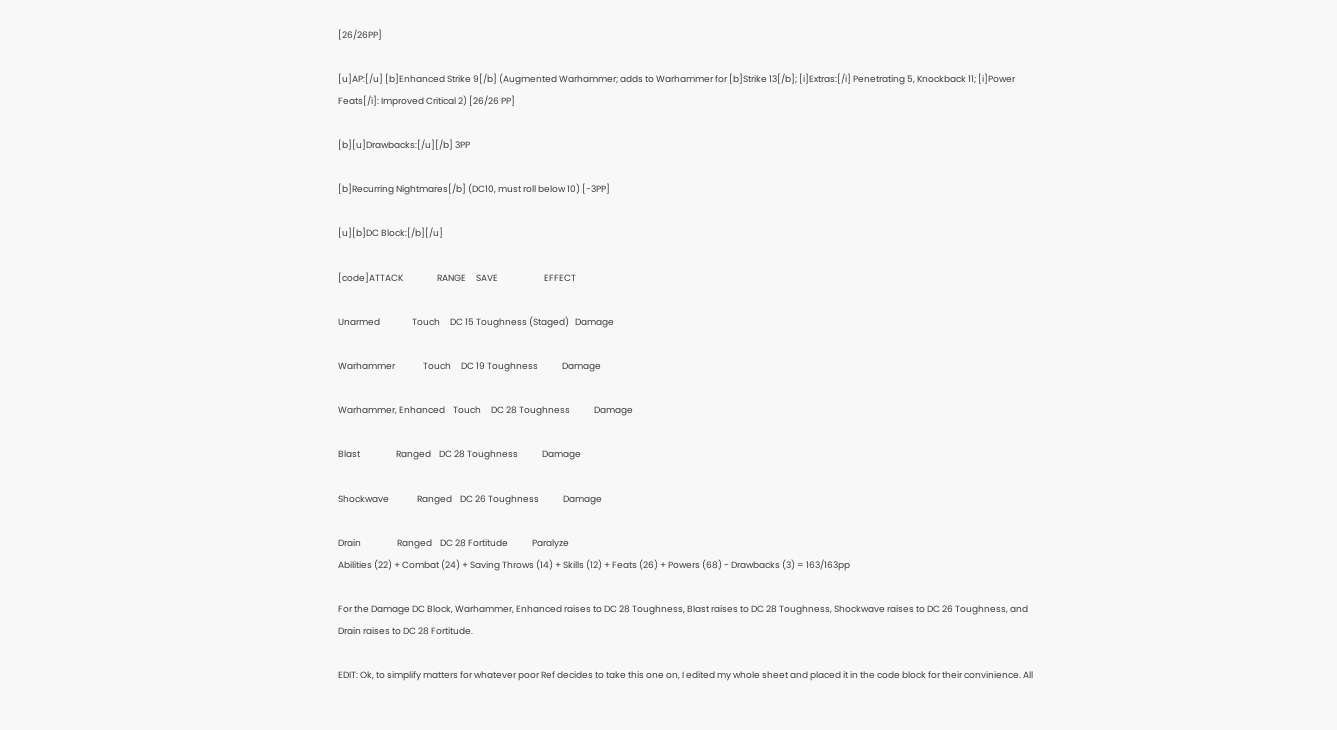[26/26PP]

[u]AP:[/u] [b]Enhanced Strike 9[/b] (Augmented Warhammer; adds to Warhammer for [b]Strike 13[/b]; [i]Extras:[/i] Penetrating 5, Knockback 11; [i]Power Feats[/i]: Improved Critical 2) [26/26 PP]

[b][u]Drawbacks:[/u][/b] 3PP

[b]Recurring Nightmares[/b] (DC10, must roll below 10) [-3PP]

[u][b]DC Block:[/b][/u]

[code]ATTACK                 RANGE     SAVE                       EFFECT

Unarmed                Touch     DC 15 Toughness (Staged)   Damage

Warhammer              Touch     DC 19 Toughness            Damage

Warhammer, Enhanced    Touch     DC 28 Toughness            Damage

Blast                  Ranged    DC 28 Toughness            Damage

Shockwave              Ranged    DC 26 Toughness            Damage

Drain                  Ranged    DC 28 Fortitude            Paralyze
Abilities (22) + Combat (24) + Saving Throws (14) + Skills (12) + Feats (26) + Powers (68) - Drawbacks (3) = 163/163pp

For the Damage DC Block, Warhammer, Enhanced raises to DC 28 Toughness, Blast raises to DC 28 Toughness, Shockwave raises to DC 26 Toughness, and Drain raises to DC 28 Fortitude.

EDIT: Ok, to simplify matters for whatever poor Ref decides to take this one on, I edited my whole sheet and placed it in the code block for their convinience. All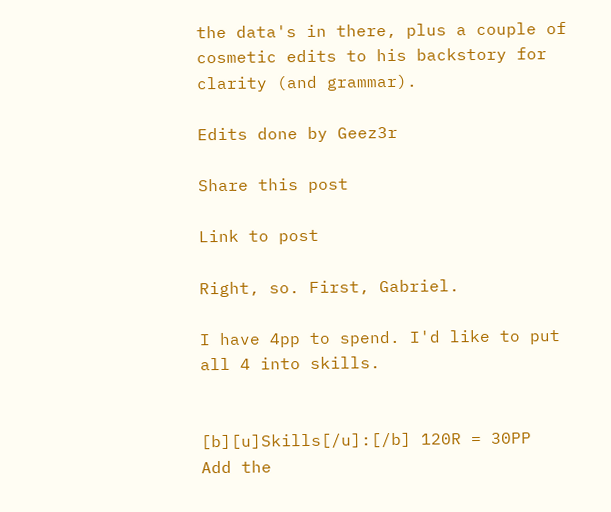the data's in there, plus a couple of cosmetic edits to his backstory for clarity (and grammar).

Edits done by Geez3r

Share this post

Link to post

Right, so. First, Gabriel.

I have 4pp to spend. I'd like to put all 4 into skills.


[b][u]Skills[/u]:[/b] 120R = 30PP
Add the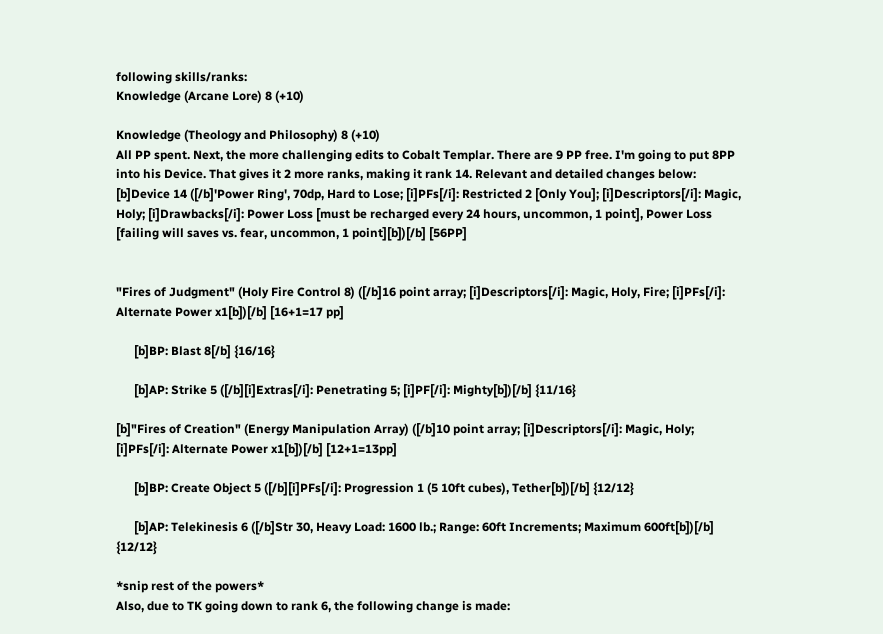following skills/ranks:
Knowledge (Arcane Lore) 8 (+10)

Knowledge (Theology and Philosophy) 8 (+10)
All PP spent. Next, the more challenging edits to Cobalt Templar. There are 9 PP free. I'm going to put 8PP into his Device. That gives it 2 more ranks, making it rank 14. Relevant and detailed changes below:
[b]Device 14 ([/b]'Power Ring', 70dp, Hard to Lose; [i]PFs[/i]: Restricted 2 [Only You]; [i]Descriptors[/i]: Magic, Holy; [i]Drawbacks[/i]: Power Loss [must be recharged every 24 hours, uncommon, 1 point], Power Loss [failing will saves vs. fear, uncommon, 1 point][b])[/b] [56PP]


"Fires of Judgment" (Holy Fire Control 8) ([/b]16 point array; [i]Descriptors[/i]: Magic, Holy, Fire; [i]PFs[/i]: Alternate Power x1[b])[/b] [16+1=17 pp]

      [b]BP: Blast 8[/b] {16/16}

      [b]AP: Strike 5 ([/b][i]Extras[/i]: Penetrating 5; [i]PF[/i]: Mighty[b])[/b] {11/16}

[b]"Fires of Creation" (Energy Manipulation Array) ([/b]10 point array; [i]Descriptors[/i]: Magic, Holy; [i]PFs[/i]: Alternate Power x1[b])[/b] [12+1=13pp]

      [b]BP: Create Object 5 ([/b][i]PFs[/i]: Progression 1 (5 10ft cubes), Tether[b])[/b] {12/12}

      [b]AP: Telekinesis 6 ([/b]Str 30, Heavy Load: 1600 lb.; Range: 60ft Increments; Maximum 600ft[b])[/b] {12/12}

*snip rest of the powers*
Also, due to TK going down to rank 6, the following change is made: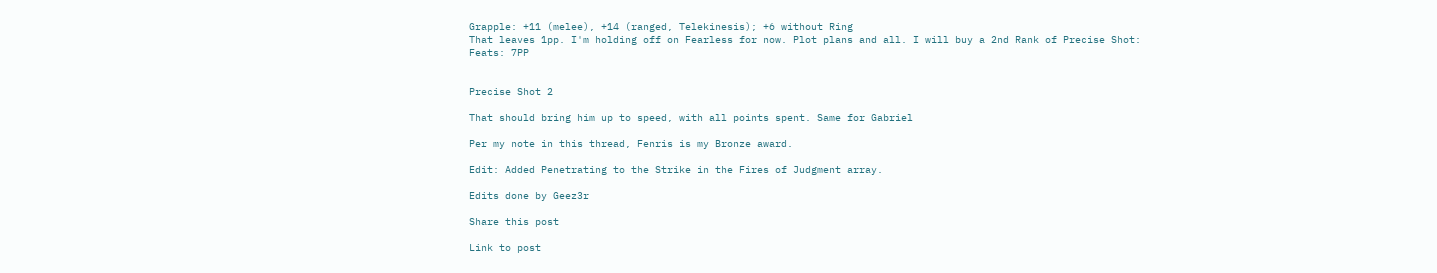Grapple: +11 (melee), +14 (ranged, Telekinesis); +6 without Ring
That leaves 1pp. I'm holding off on Fearless for now. Plot plans and all. I will buy a 2nd Rank of Precise Shot:
Feats: 7PP


Precise Shot 2

That should bring him up to speed, with all points spent. Same for Gabriel

Per my note in this thread, Fenris is my Bronze award.

Edit: Added Penetrating to the Strike in the Fires of Judgment array.

Edits done by Geez3r

Share this post

Link to post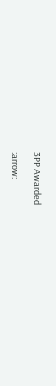3PP Awarded

:arrow: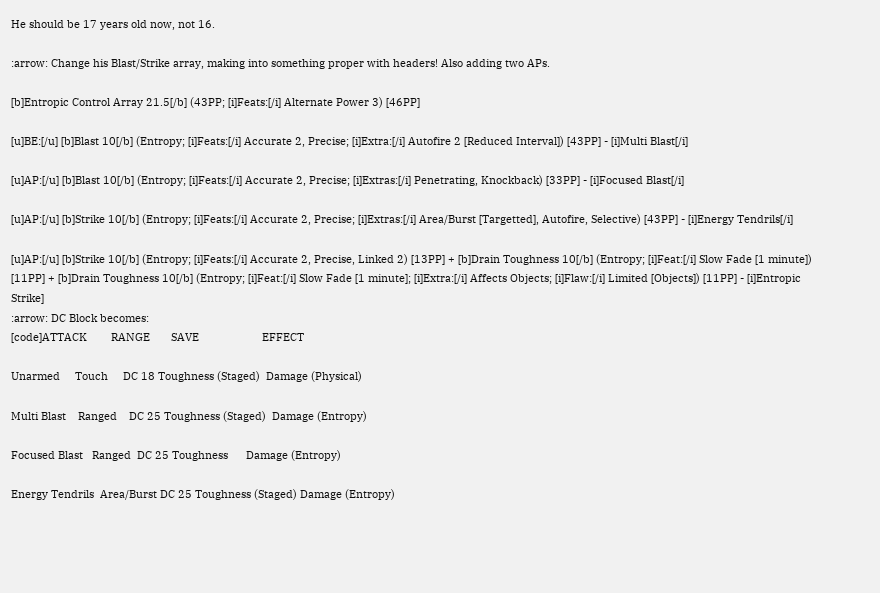He should be 17 years old now, not 16.

:arrow: Change his Blast/Strike array, making into something proper with headers! Also adding two APs.

[b]Entropic Control Array 21.5[/b] (43PP; [i]Feats:[/i] Alternate Power 3) [46PP]

[u]BE:[/u] [b]Blast 10[/b] (Entropy; [i]Feats:[/i] Accurate 2, Precise; [i]Extra:[/i] Autofire 2 [Reduced Interval]) [43PP] - [i]Multi Blast[/i]

[u]AP:[/u] [b]Blast 10[/b] (Entropy; [i]Feats:[/i] Accurate 2, Precise; [i]Extras:[/i] Penetrating, Knockback) [33PP] - [i]Focused Blast[/i]

[u]AP:[/u] [b]Strike 10[/b] (Entropy; [i]Feats:[/i] Accurate 2, Precise; [i]Extras:[/i] Area/Burst [Targetted], Autofire, Selective) [43PP] - [i]Energy Tendrils[/i]

[u]AP:[/u] [b]Strike 10[/b] (Entropy; [i]Feats:[/i] Accurate 2, Precise, Linked 2) [13PP] + [b]Drain Toughness 10[/b] (Entropy; [i]Feat:[/i] Slow Fade [1 minute]) [11PP] + [b]Drain Toughness 10[/b] (Entropy; [i]Feat:[/i] Slow Fade [1 minute]; [i]Extra:[/i] Affects Objects; [i]Flaw:[/i] Limited [Objects]) [11PP] - [i]Entropic Strike]
:arrow: DC Block becomes:
[code]ATTACK        RANGE       SAVE                     EFFECT

Unarmed     Touch     DC 18 Toughness (Staged)  Damage (Physical)

Multi Blast    Ranged    DC 25 Toughness (Staged)  Damage (Entropy)

Focused Blast   Ranged  DC 25 Toughness      Damage (Entropy)

Energy Tendrils  Area/Burst DC 25 Toughness (Staged) Damage (Entropy)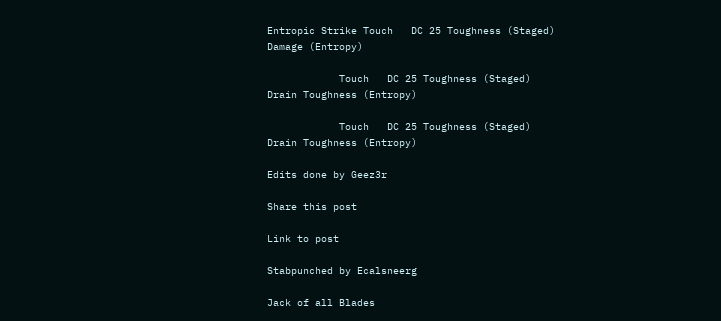Entropic Strike Touch   DC 25 Toughness (Staged)     Damage (Entropy)

            Touch   DC 25 Toughness (Staged)     Drain Toughness (Entropy)

            Touch   DC 25 Toughness (Staged)     Drain Toughness (Entropy)

Edits done by Geez3r

Share this post

Link to post

Stabpunched by Ecalsneerg

Jack of all Blades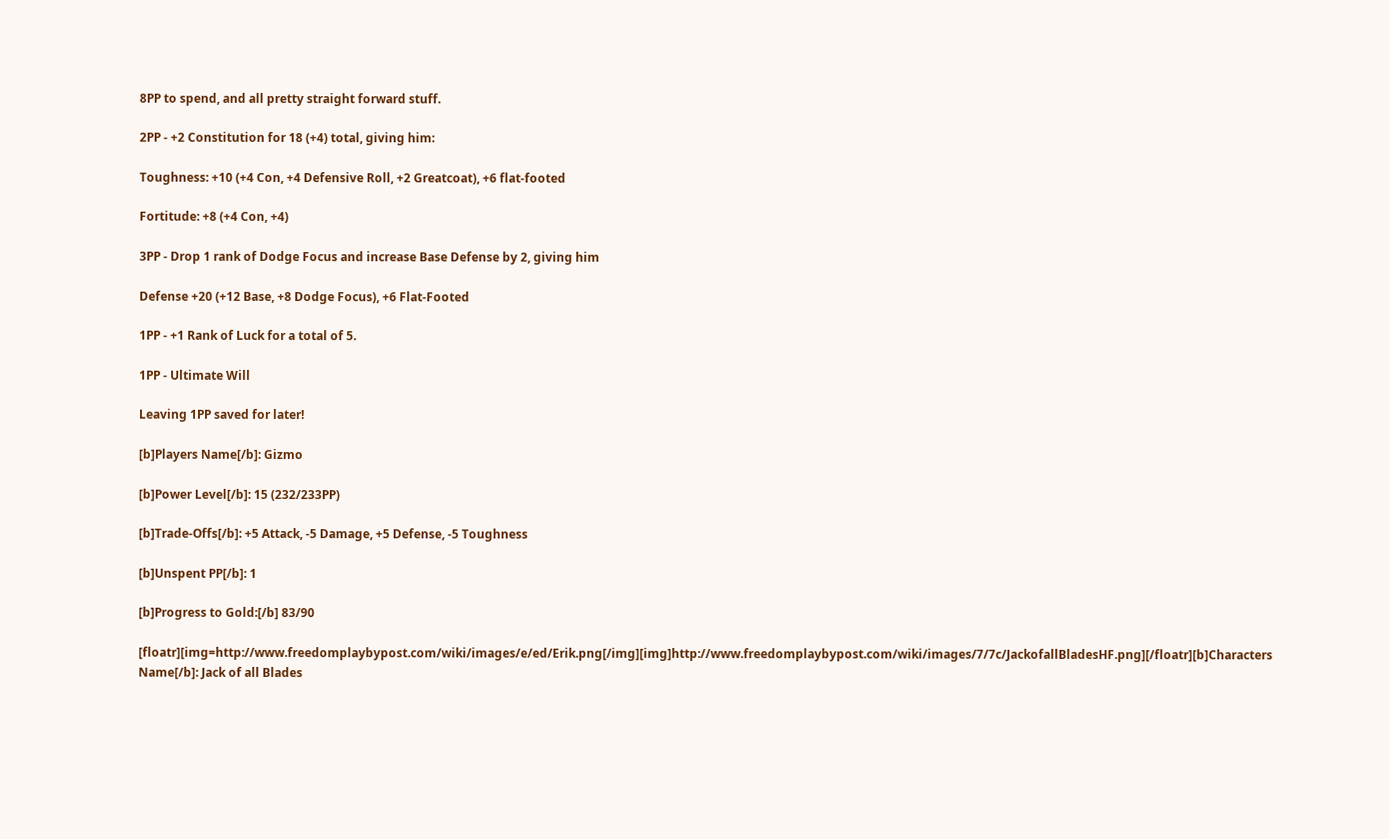8PP to spend, and all pretty straight forward stuff.

2PP - +2 Constitution for 18 (+4) total, giving him:

Toughness: +10 (+4 Con, +4 Defensive Roll, +2 Greatcoat), +6 flat-footed

Fortitude: +8 (+4 Con, +4)

3PP - Drop 1 rank of Dodge Focus and increase Base Defense by 2, giving him

Defense +20 (+12 Base, +8 Dodge Focus), +6 Flat-Footed

1PP - +1 Rank of Luck for a total of 5.

1PP - Ultimate Will

Leaving 1PP saved for later!

[b]Players Name[/b]: Gizmo

[b]Power Level[/b]: 15 (232/233PP)

[b]Trade-Offs[/b]: +5 Attack, -5 Damage, +5 Defense, -5 Toughness

[b]Unspent PP[/b]: 1

[b]Progress to Gold:[/b] 83/90

[floatr][img=http://www.freedomplaybypost.com/wiki/images/e/ed/Erik.png[/img][img]http://www.freedomplaybypost.com/wiki/images/7/7c/JackofallBladesHF.png][/floatr][b]Characters Name[/b]: Jack of all Blades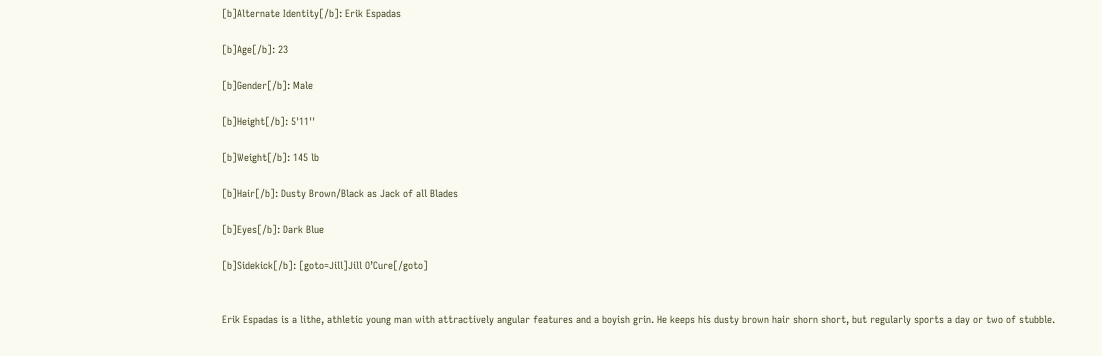[b]Alternate Identity[/b]: Erik Espadas

[b]Age[/b]: 23

[b]Gender[/b]: Male

[b]Height[/b]: 5'11''

[b]Weight[/b]: 145 lb

[b]Hair[/b]: Dusty Brown/Black as Jack of all Blades

[b]Eyes[/b]: Dark Blue

[b]Sidekick[/b]: [goto=Jill]Jill O’Cure[/goto]


Erik Espadas is a lithe, athletic young man with attractively angular features and a boyish grin. He keeps his dusty brown hair shorn short, but regularly sports a day or two of stubble.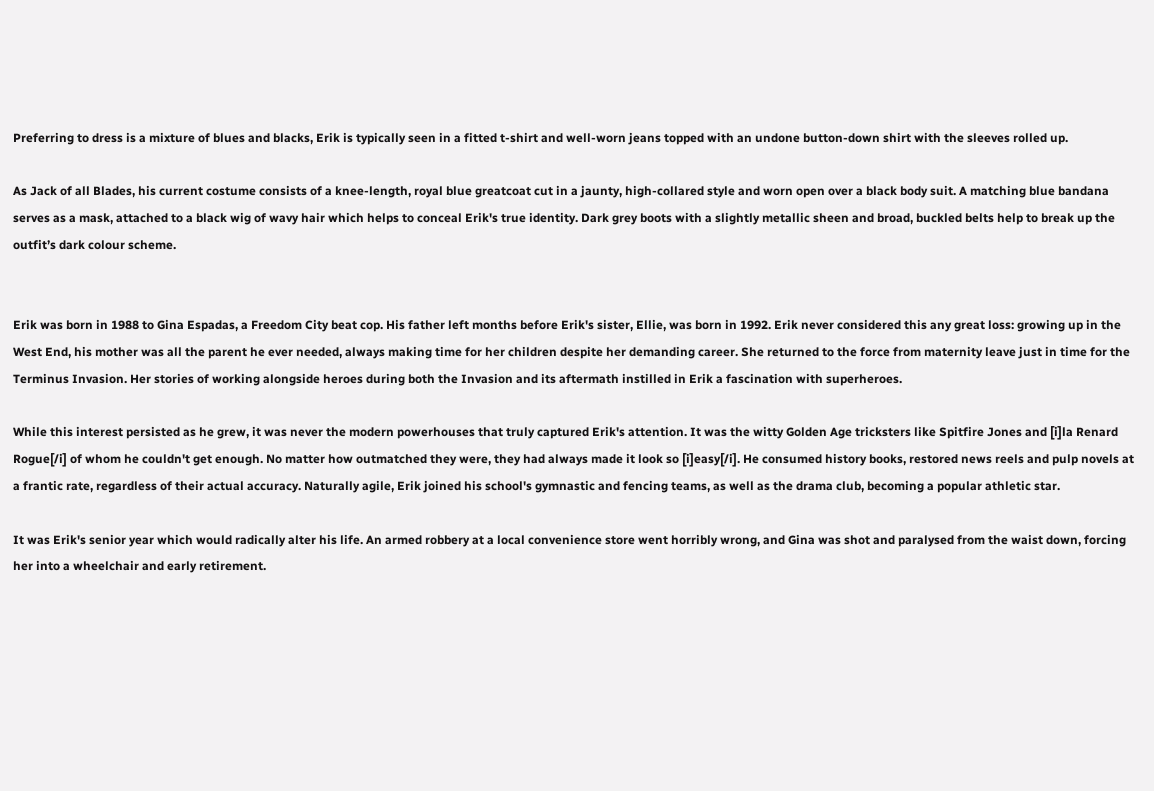Preferring to dress is a mixture of blues and blacks, Erik is typically seen in a fitted t-shirt and well-worn jeans topped with an undone button-down shirt with the sleeves rolled up.

As Jack of all Blades, his current costume consists of a knee-length, royal blue greatcoat cut in a jaunty, high-collared style and worn open over a black body suit. A matching blue bandana serves as a mask, attached to a black wig of wavy hair which helps to conceal Erik's true identity. Dark grey boots with a slightly metallic sheen and broad, buckled belts help to break up the outfit’s dark colour scheme.


Erik was born in 1988 to Gina Espadas, a Freedom City beat cop. His father left months before Erik's sister, Ellie, was born in 1992. Erik never considered this any great loss: growing up in the West End, his mother was all the parent he ever needed, always making time for her children despite her demanding career. She returned to the force from maternity leave just in time for the Terminus Invasion. Her stories of working alongside heroes during both the Invasion and its aftermath instilled in Erik a fascination with superheroes.

While this interest persisted as he grew, it was never the modern powerhouses that truly captured Erik's attention. It was the witty Golden Age tricksters like Spitfire Jones and [i]la Renard Rogue[/i] of whom he couldn't get enough. No matter how outmatched they were, they had always made it look so [i]easy[/i]. He consumed history books, restored news reels and pulp novels at a frantic rate, regardless of their actual accuracy. Naturally agile, Erik joined his school's gymnastic and fencing teams, as well as the drama club, becoming a popular athletic star.

It was Erik's senior year which would radically alter his life. An armed robbery at a local convenience store went horribly wrong, and Gina was shot and paralysed from the waist down, forcing her into a wheelchair and early retirement.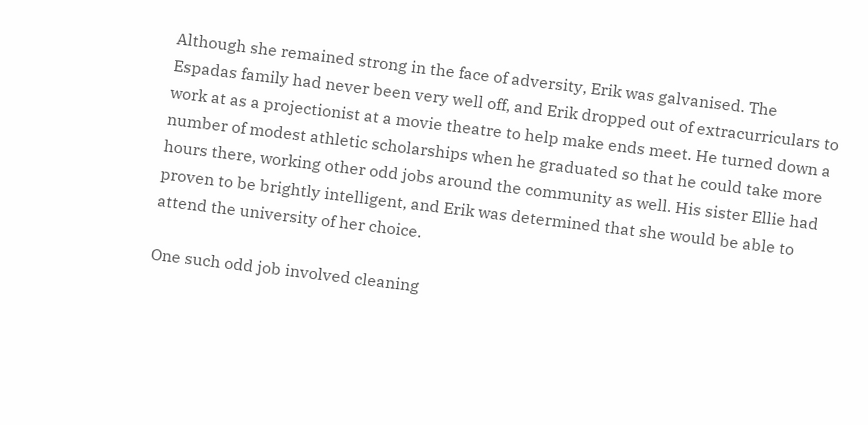Although she remained strong in the face of adversity, Erik was galvanised. The Espadas family had never been very well off, and Erik dropped out of extracurriculars to work at as a projectionist at a movie theatre to help make ends meet. He turned down a number of modest athletic scholarships when he graduated so that he could take more hours there, working other odd jobs around the community as well. His sister Ellie had proven to be brightly intelligent, and Erik was determined that she would be able to attend the university of her choice.

One such odd job involved cleaning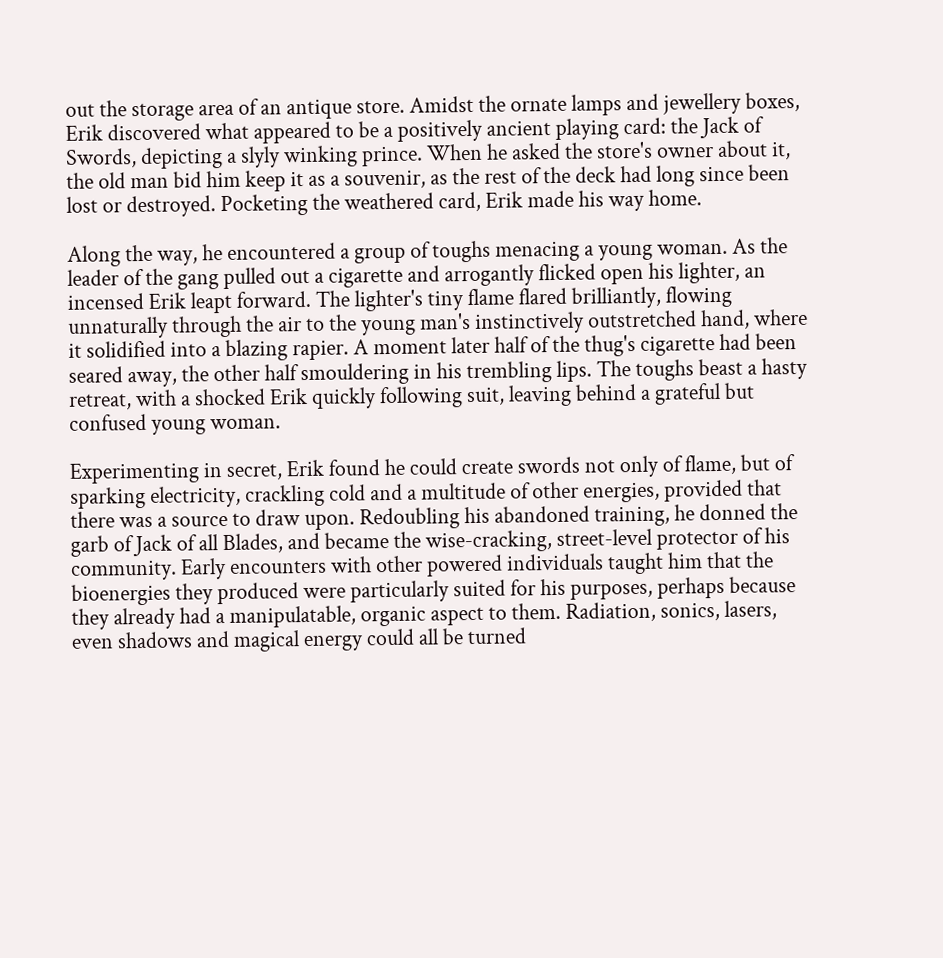out the storage area of an antique store. Amidst the ornate lamps and jewellery boxes, Erik discovered what appeared to be a positively ancient playing card: the Jack of Swords, depicting a slyly winking prince. When he asked the store's owner about it, the old man bid him keep it as a souvenir, as the rest of the deck had long since been lost or destroyed. Pocketing the weathered card, Erik made his way home.

Along the way, he encountered a group of toughs menacing a young woman. As the leader of the gang pulled out a cigarette and arrogantly flicked open his lighter, an incensed Erik leapt forward. The lighter's tiny flame flared brilliantly, flowing unnaturally through the air to the young man's instinctively outstretched hand, where it solidified into a blazing rapier. A moment later half of the thug's cigarette had been seared away, the other half smouldering in his trembling lips. The toughs beast a hasty retreat, with a shocked Erik quickly following suit, leaving behind a grateful but confused young woman.

Experimenting in secret, Erik found he could create swords not only of flame, but of sparking electricity, crackling cold and a multitude of other energies, provided that there was a source to draw upon. Redoubling his abandoned training, he donned the garb of Jack of all Blades, and became the wise-cracking, street-level protector of his community. Early encounters with other powered individuals taught him that the bioenergies they produced were particularly suited for his purposes, perhaps because they already had a manipulatable, organic aspect to them. Radiation, sonics, lasers, even shadows and magical energy could all be turned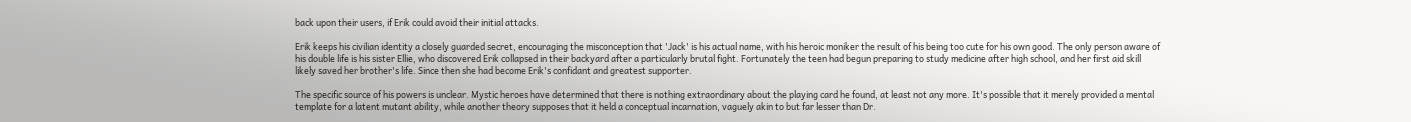back upon their users, if Erik could avoid their initial attacks.

Erik keeps his civilian identity a closely guarded secret, encouraging the misconception that 'Jack' is his actual name, with his heroic moniker the result of his being too cute for his own good. The only person aware of his double life is his sister Ellie, who discovered Erik collapsed in their backyard after a particularly brutal fight. Fortunately the teen had begun preparing to study medicine after high school, and her first aid skill likely saved her brother's life. Since then she had become Erik's confidant and greatest supporter.

The specific source of his powers is unclear. Mystic heroes have determined that there is nothing extraordinary about the playing card he found, at least not any more. It's possible that it merely provided a mental template for a latent mutant ability, while another theory supposes that it held a conceptual incarnation, vaguely akin to but far lesser than Dr.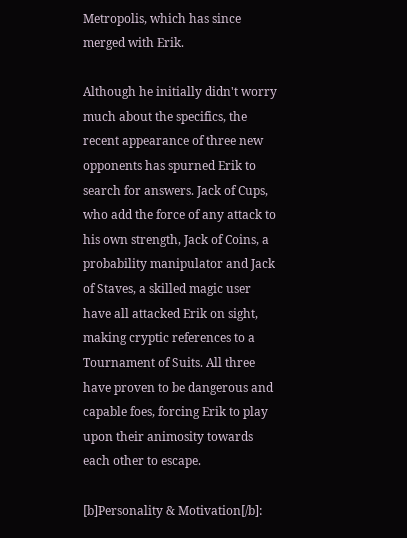Metropolis, which has since merged with Erik.

Although he initially didn't worry much about the specifics, the recent appearance of three new opponents has spurned Erik to search for answers. Jack of Cups, who add the force of any attack to his own strength, Jack of Coins, a probability manipulator and Jack of Staves, a skilled magic user have all attacked Erik on sight, making cryptic references to a Tournament of Suits. All three have proven to be dangerous and capable foes, forcing Erik to play upon their animosity towards each other to escape.

[b]Personality & Motivation[/b]: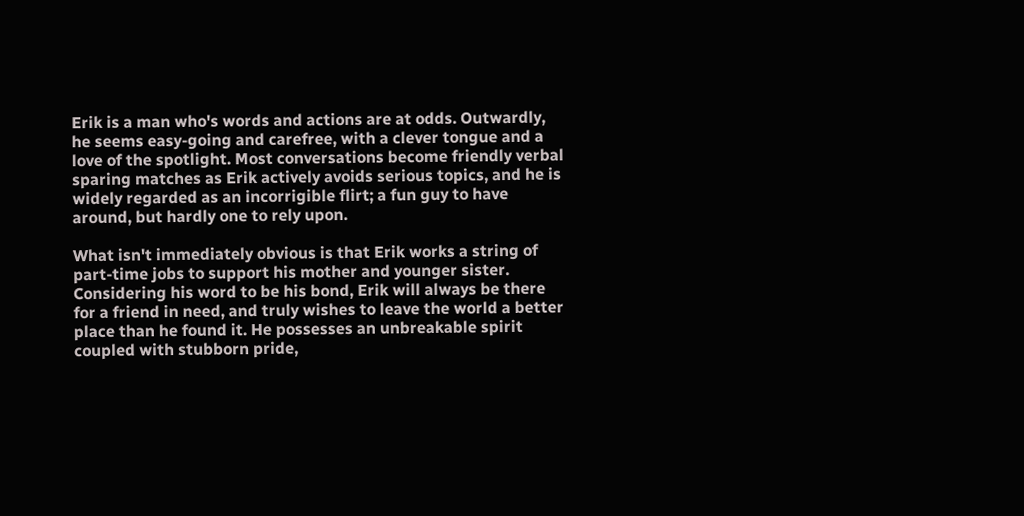Erik is a man who's words and actions are at odds. Outwardly, he seems easy-going and carefree, with a clever tongue and a love of the spotlight. Most conversations become friendly verbal sparing matches as Erik actively avoids serious topics, and he is widely regarded as an incorrigible flirt; a fun guy to have around, but hardly one to rely upon.

What isn't immediately obvious is that Erik works a string of part-time jobs to support his mother and younger sister. Considering his word to be his bond, Erik will always be there for a friend in need, and truly wishes to leave the world a better place than he found it. He possesses an unbreakable spirit coupled with stubborn pride,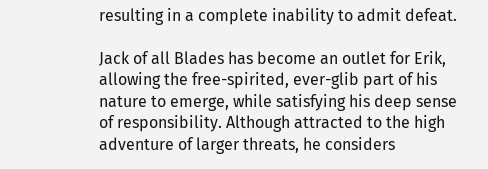resulting in a complete inability to admit defeat.

Jack of all Blades has become an outlet for Erik, allowing the free-spirited, ever-glib part of his nature to emerge, while satisfying his deep sense of responsibility. Although attracted to the high adventure of larger threats, he considers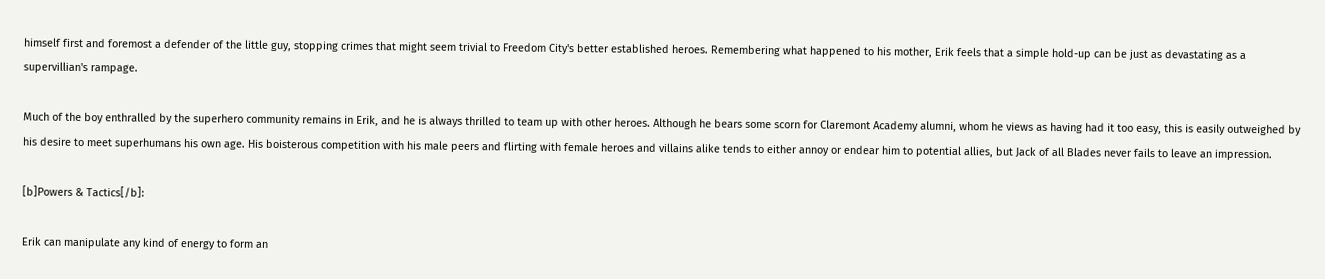himself first and foremost a defender of the little guy, stopping crimes that might seem trivial to Freedom City's better established heroes. Remembering what happened to his mother, Erik feels that a simple hold-up can be just as devastating as a supervillian's rampage.

Much of the boy enthralled by the superhero community remains in Erik, and he is always thrilled to team up with other heroes. Although he bears some scorn for Claremont Academy alumni, whom he views as having had it too easy, this is easily outweighed by his desire to meet superhumans his own age. His boisterous competition with his male peers and flirting with female heroes and villains alike tends to either annoy or endear him to potential allies, but Jack of all Blades never fails to leave an impression.

[b]Powers & Tactics[/b]:

Erik can manipulate any kind of energy to form an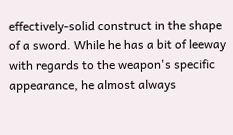effectively-solid construct in the shape of a sword. While he has a bit of leeway with regards to the weapon's specific appearance, he almost always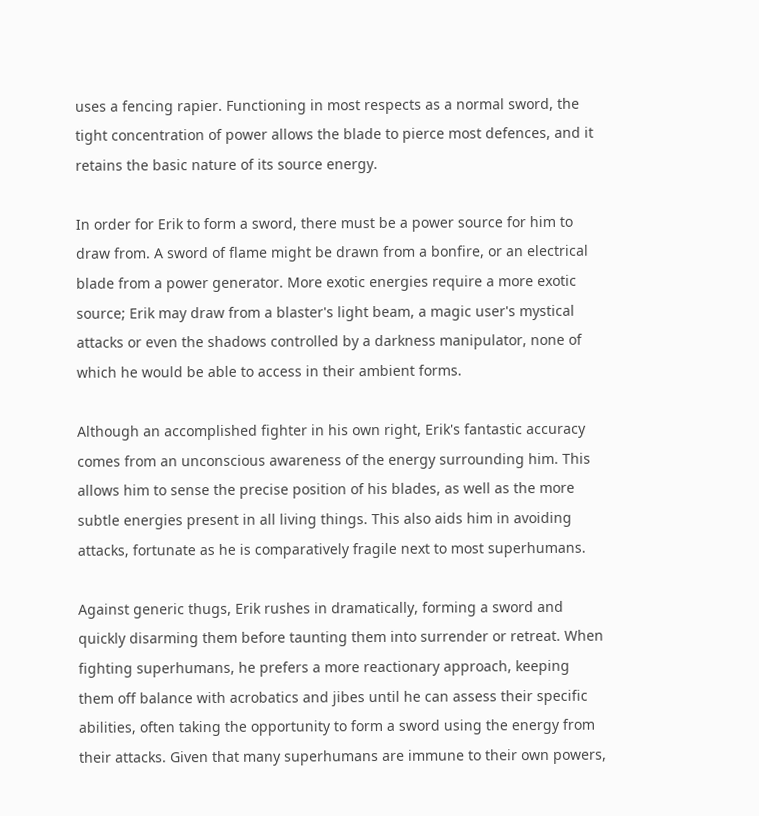uses a fencing rapier. Functioning in most respects as a normal sword, the tight concentration of power allows the blade to pierce most defences, and it retains the basic nature of its source energy.

In order for Erik to form a sword, there must be a power source for him to draw from. A sword of flame might be drawn from a bonfire, or an electrical blade from a power generator. More exotic energies require a more exotic source; Erik may draw from a blaster's light beam, a magic user's mystical attacks or even the shadows controlled by a darkness manipulator, none of which he would be able to access in their ambient forms.

Although an accomplished fighter in his own right, Erik's fantastic accuracy comes from an unconscious awareness of the energy surrounding him. This allows him to sense the precise position of his blades, as well as the more subtle energies present in all living things. This also aids him in avoiding attacks, fortunate as he is comparatively fragile next to most superhumans.

Against generic thugs, Erik rushes in dramatically, forming a sword and quickly disarming them before taunting them into surrender or retreat. When fighting superhumans, he prefers a more reactionary approach, keeping them off balance with acrobatics and jibes until he can assess their specific abilities, often taking the opportunity to form a sword using the energy from their attacks. Given that many superhumans are immune to their own powers,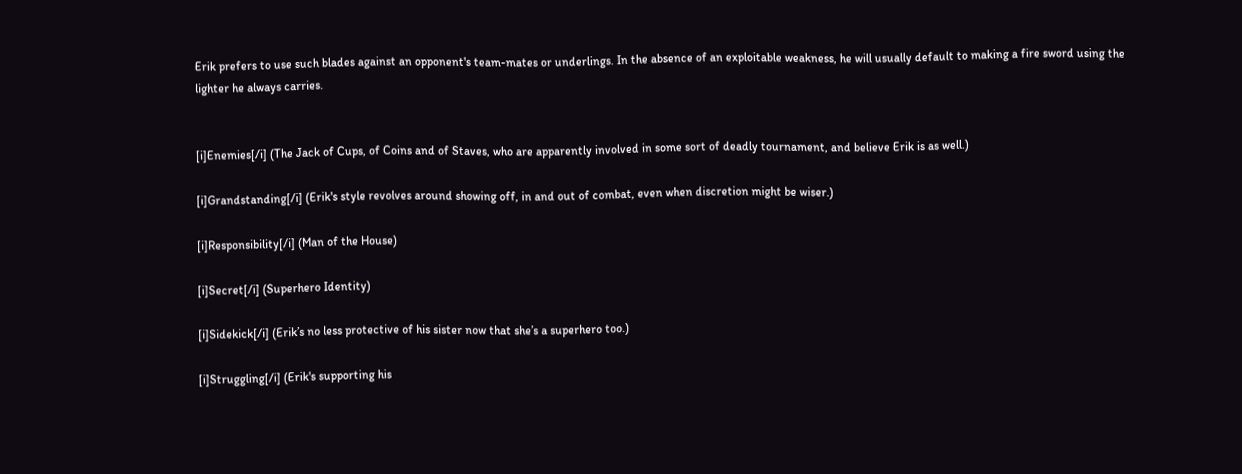Erik prefers to use such blades against an opponent's team-mates or underlings. In the absence of an exploitable weakness, he will usually default to making a fire sword using the lighter he always carries.


[i]Enemies[/i] (The Jack of Cups, of Coins and of Staves, who are apparently involved in some sort of deadly tournament, and believe Erik is as well.)

[i]Grandstanding[/i] (Erik's style revolves around showing off, in and out of combat, even when discretion might be wiser.)

[i]Responsibility[/i] (Man of the House)

[i]Secret[/i] (Superhero Identity)

[i]Sidekick[/i] (Erik’s no less protective of his sister now that she’s a superhero too.)

[i]Struggling[/i] (Erik's supporting his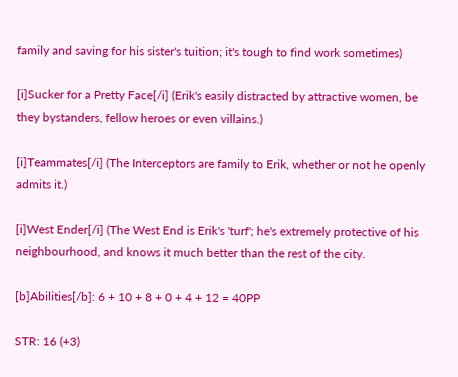family and saving for his sister's tuition; it's tough to find work sometimes)

[i]Sucker for a Pretty Face[/i] (Erik's easily distracted by attractive women, be they bystanders, fellow heroes or even villains.)

[i]Teammates[/i] (The Interceptors are family to Erik, whether or not he openly admits it.)

[i]West Ender[/i] (The West End is Erik's 'turf'; he's extremely protective of his neighbourhood, and knows it much better than the rest of the city.

[b]Abilities[/b]: 6 + 10 + 8 + 0 + 4 + 12 = 40PP

STR: 16 (+3)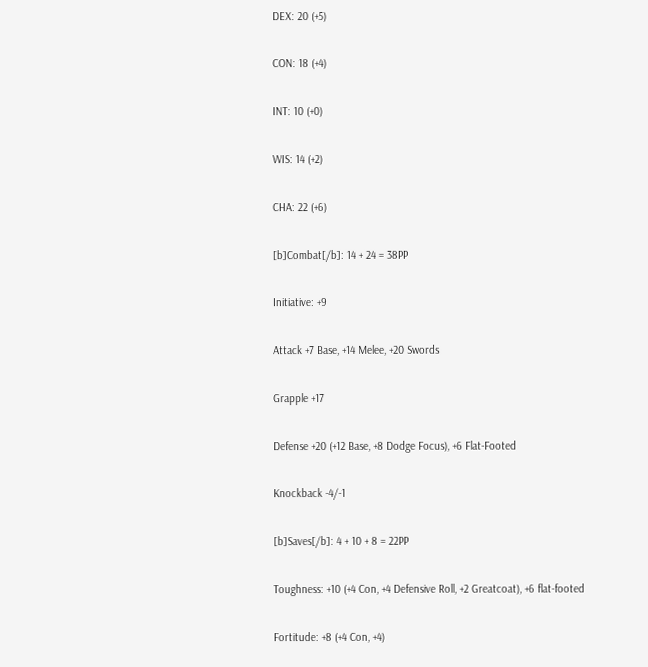DEX: 20 (+5)

CON: 18 (+4)

INT: 10 (+0)

WIS: 14 (+2)

CHA: 22 (+6)

[b]Combat[/b]: 14 + 24 = 38PP

Initiative: +9

Attack +7 Base, +14 Melee, +20 Swords

Grapple +17

Defense +20 (+12 Base, +8 Dodge Focus), +6 Flat-Footed

Knockback -4/-1

[b]Saves[/b]: 4 + 10 + 8 = 22PP

Toughness: +10 (+4 Con, +4 Defensive Roll, +2 Greatcoat), +6 flat-footed

Fortitude: +8 (+4 Con, +4)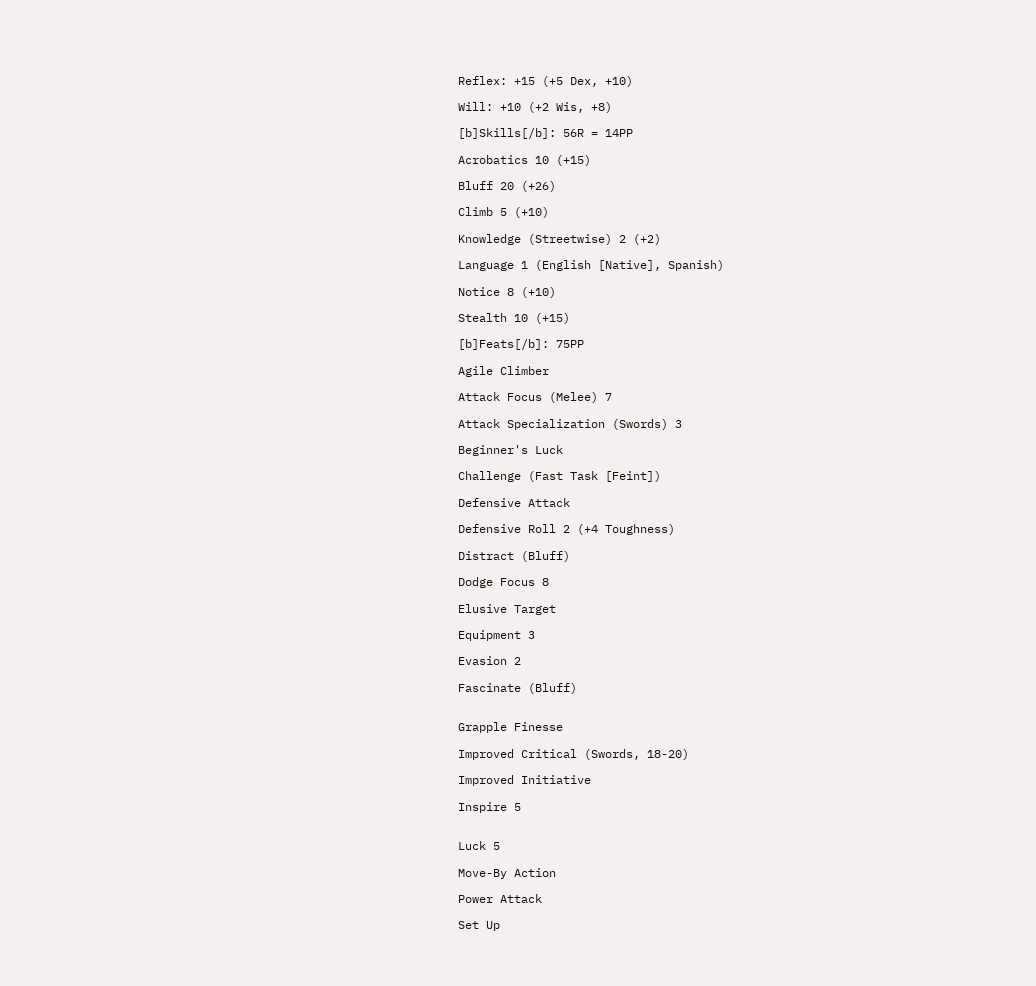Reflex: +15 (+5 Dex, +10)

Will: +10 (+2 Wis, +8)

[b]Skills[/b]: 56R = 14PP

Acrobatics 10 (+15)

Bluff 20 (+26)

Climb 5 (+10)

Knowledge (Streetwise) 2 (+2)

Language 1 (English [Native], Spanish)

Notice 8 (+10)

Stealth 10 (+15)

[b]Feats[/b]: 75PP

Agile Climber

Attack Focus (Melee) 7

Attack Specialization (Swords) 3

Beginner's Luck

Challenge (Fast Task [Feint])

Defensive Attack

Defensive Roll 2 (+4 Toughness)

Distract (Bluff)

Dodge Focus 8

Elusive Target

Equipment 3

Evasion 2

Fascinate (Bluff)


Grapple Finesse

Improved Critical (Swords, 18-20)

Improved Initiative

Inspire 5


Luck 5

Move-By Action

Power Attack

Set Up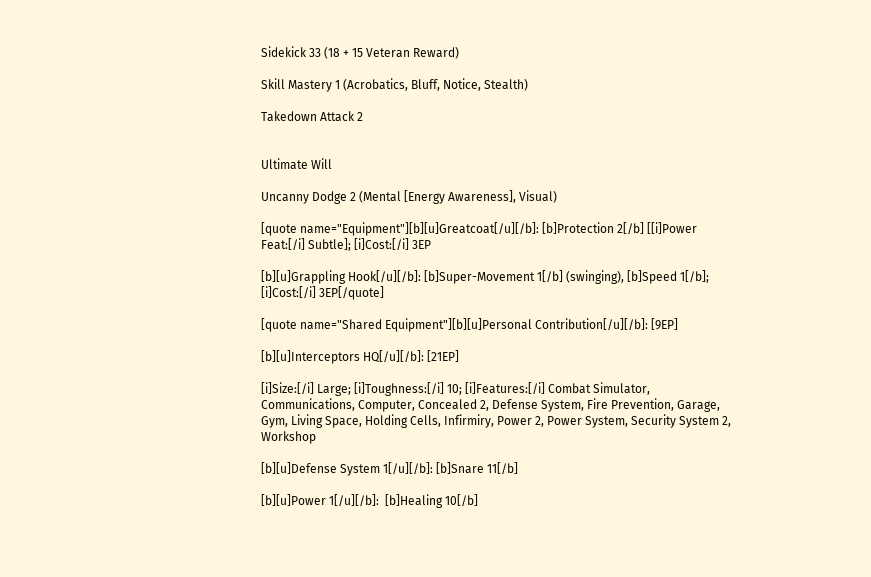Sidekick 33 (18 + 15 Veteran Reward)

Skill Mastery 1 (Acrobatics, Bluff, Notice, Stealth)

Takedown Attack 2


Ultimate Will

Uncanny Dodge 2 (Mental [Energy Awareness], Visual)

[quote name="Equipment"][b][u]Greatcoat[/u][/b]: [b]Protection 2[/b] [[i]Power Feat:[/i] Subtle]; [i]Cost:[/i] 3EP

[b][u]Grappling Hook[/u][/b]: [b]Super-Movement 1[/b] (swinging), [b]Speed 1[/b]; [i]Cost:[/i] 3EP[/quote]

[quote name="Shared Equipment"][b][u]Personal Contribution[/u][/b]: [9EP]

[b][u]Interceptors HQ[/u][/b]: [21EP]

[i]Size:[/i] Large; [i]Toughness:[/i] 10; [i]Features:[/i] Combat Simulator, Communications, Computer, Concealed 2, Defense System, Fire Prevention, Garage, Gym, Living Space, Holding Cells, Infirmiry, Power 2, Power System, Security System 2, Workshop

[b][u]Defense System 1[/u][/b]: [b]Snare 11[/b]

[b][u]Power 1[/u][/b]:  [b]Healing 10[/b]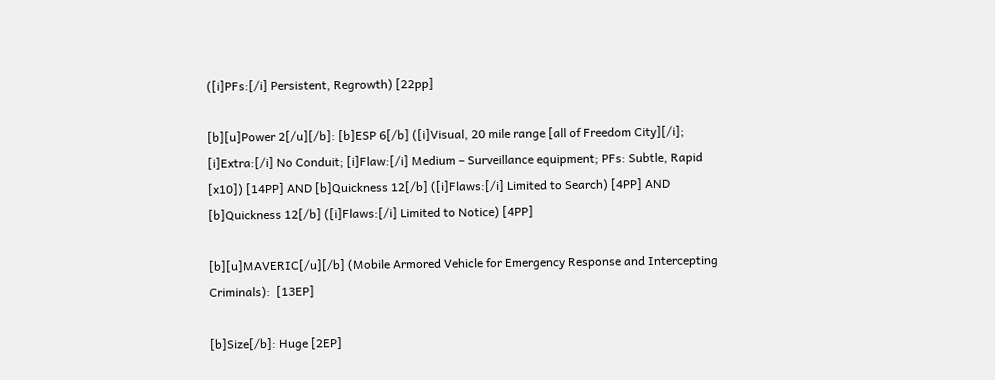([i]PFs:[/i] Persistent, Regrowth) [22pp]

[b][u]Power 2[/u][/b]: [b]ESP 6[/b] ([i]Visual, 20 mile range [all of Freedom City][/i]; [i]Extra:[/i] No Conduit; [i]Flaw:[/i] Medium – Surveillance equipment; PFs: Subtle, Rapid [x10]) [14PP] AND [b]Quickness 12[/b] ([i]Flaws:[/i] Limited to Search) [4PP] AND [b]Quickness 12[/b] ([i]Flaws:[/i] Limited to Notice) [4PP]

[b][u]MAVERIC[/u][/b] (Mobile Armored Vehicle for Emergency Response and Intercepting Criminals):  [13EP]

[b]Size[/b]: Huge [2EP]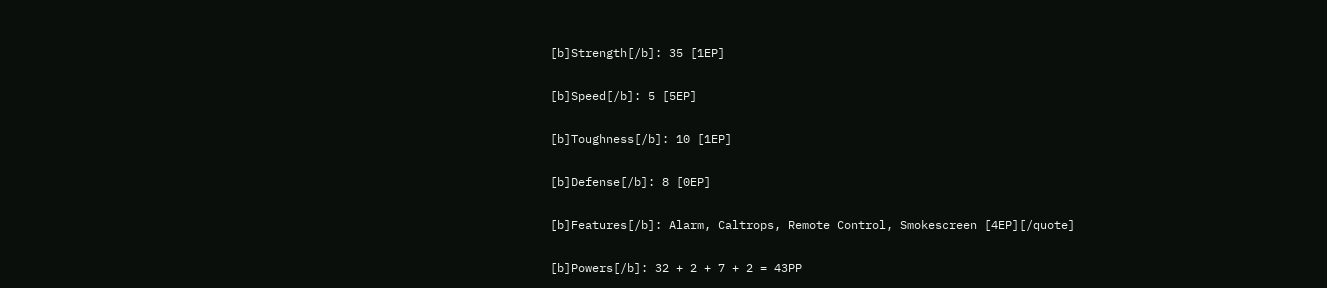[b]Strength[/b]: 35 [1EP]

[b]Speed[/b]: 5 [5EP]

[b]Toughness[/b]: 10 [1EP]

[b]Defense[/b]: 8 [0EP]

[b]Features[/b]: Alarm, Caltrops, Remote Control, Smokescreen [4EP][/quote]

[b]Powers[/b]: 32 + 2 + 7 + 2 = 43PP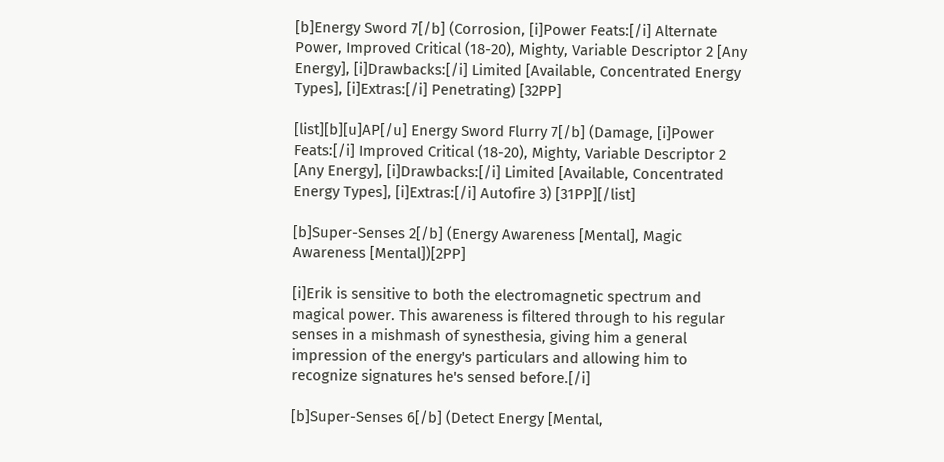[b]Energy Sword 7[/b] (Corrosion, [i]Power Feats:[/i] Alternate Power, Improved Critical (18-20), Mighty, Variable Descriptor 2 [Any Energy], [i]Drawbacks:[/i] Limited [Available, Concentrated Energy Types], [i]Extras:[/i] Penetrating) [32PP]

[list][b][u]AP[/u] Energy Sword Flurry 7[/b] (Damage, [i]Power Feats:[/i] Improved Critical (18-20), Mighty, Variable Descriptor 2 [Any Energy], [i]Drawbacks:[/i] Limited [Available, Concentrated Energy Types], [i]Extras:[/i] Autofire 3) [31PP][/list]

[b]Super-Senses 2[/b] (Energy Awareness [Mental], Magic Awareness [Mental])[2PP]

[i]Erik is sensitive to both the electromagnetic spectrum and magical power. This awareness is filtered through to his regular senses in a mishmash of synesthesia, giving him a general impression of the energy's particulars and allowing him to recognize signatures he's sensed before.[/i]

[b]Super-Senses 6[/b] (Detect Energy [Mental,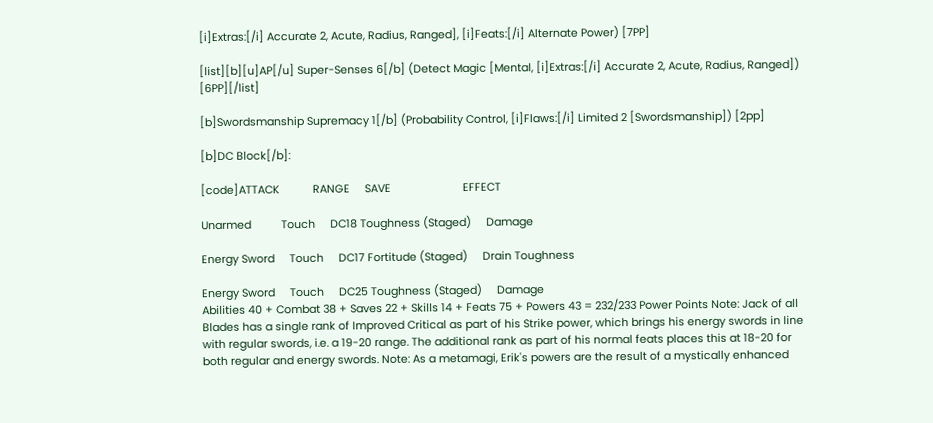[i]Extras:[/i] Accurate 2, Acute, Radius, Ranged], [i]Feats:[/i] Alternate Power) [7PP]

[list][b][u]AP[/u] Super-Senses 6[/b] (Detect Magic [Mental, [i]Extras:[/i] Accurate 2, Acute, Radius, Ranged]) [6PP][/list]

[b]Swordsmanship Supremacy 1[/b] (Probability Control, [i]Flaws:[/i] Limited 2 [Swordsmanship]) [2pp]

[b]DC Block[/b]:

[code]ATTACK           RANGE     SAVE                        EFFECT

Unarmed          Touch     DC18 Toughness (Staged)     Damage

Energy Sword     Touch     DC17 Fortitude (Staged)     Drain Toughness

Energy Sword     Touch     DC25 Toughness (Staged)     Damage
Abilities 40 + Combat 38 + Saves 22 + Skills 14 + Feats 75 + Powers 43 = 232/233 Power Points Note: Jack of all Blades has a single rank of Improved Critical as part of his Strike power, which brings his energy swords in line with regular swords, i.e. a 19-20 range. The additional rank as part of his normal feats places this at 18-20 for both regular and energy swords. Note: As a metamagi, Erik's powers are the result of a mystically enhanced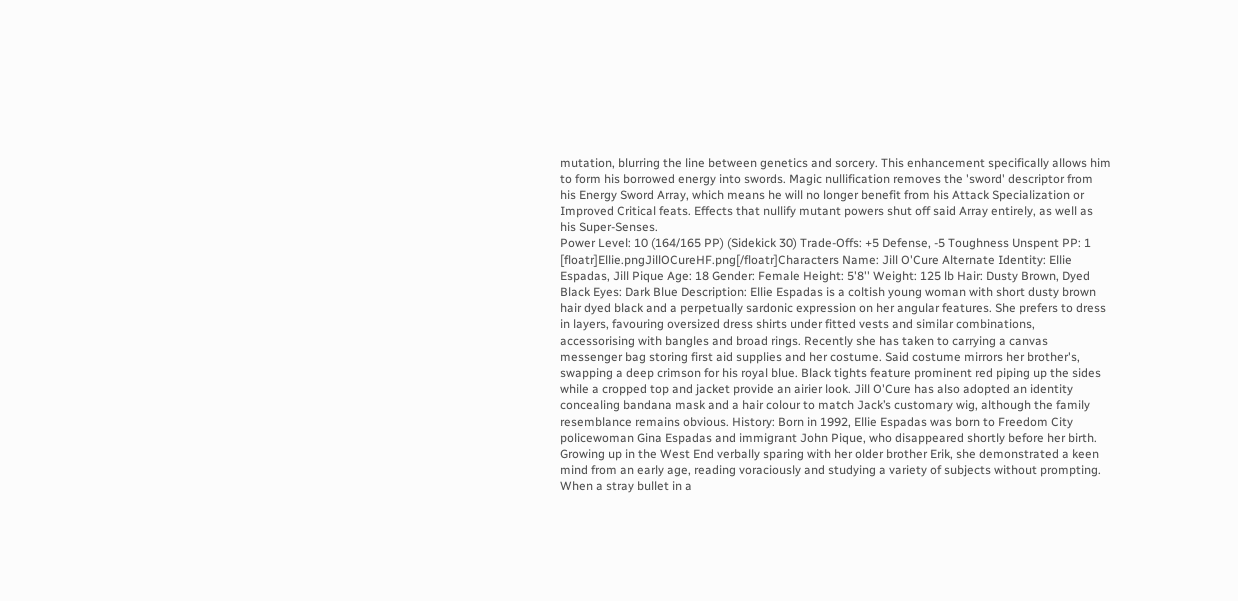mutation, blurring the line between genetics and sorcery. This enhancement specifically allows him to form his borrowed energy into swords. Magic nullification removes the 'sword' descriptor from his Energy Sword Array, which means he will no longer benefit from his Attack Specialization or Improved Critical feats. Effects that nullify mutant powers shut off said Array entirely, as well as his Super-Senses.
Power Level: 10 (164/165 PP) (Sidekick 30) Trade-Offs: +5 Defense, -5 Toughness Unspent PP: 1 [floatr]Ellie.pngJillOCureHF.png[/floatr]Characters Name: Jill O'Cure Alternate Identity: Ellie Espadas, Jill Pique Age: 18 Gender: Female Height: 5'8'' Weight: 125 lb Hair: Dusty Brown, Dyed Black Eyes: Dark Blue Description: Ellie Espadas is a coltish young woman with short dusty brown hair dyed black and a perpetually sardonic expression on her angular features. She prefers to dress in layers, favouring oversized dress shirts under fitted vests and similar combinations, accessorising with bangles and broad rings. Recently she has taken to carrying a canvas messenger bag storing first aid supplies and her costume. Said costume mirrors her brother's, swapping a deep crimson for his royal blue. Black tights feature prominent red piping up the sides while a cropped top and jacket provide an airier look. Jill O'Cure has also adopted an identity concealing bandana mask and a hair colour to match Jack’s customary wig, although the family resemblance remains obvious. History: Born in 1992, Ellie Espadas was born to Freedom City policewoman Gina Espadas and immigrant John Pique, who disappeared shortly before her birth. Growing up in the West End verbally sparing with her older brother Erik, she demonstrated a keen mind from an early age, reading voraciously and studying a variety of subjects without prompting. When a stray bullet in a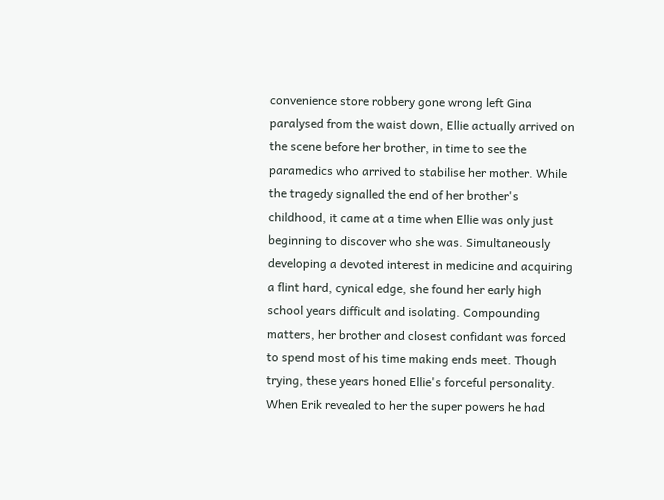convenience store robbery gone wrong left Gina paralysed from the waist down, Ellie actually arrived on the scene before her brother, in time to see the paramedics who arrived to stabilise her mother. While the tragedy signalled the end of her brother's childhood, it came at a time when Ellie was only just beginning to discover who she was. Simultaneously developing a devoted interest in medicine and acquiring a flint hard, cynical edge, she found her early high school years difficult and isolating. Compounding matters, her brother and closest confidant was forced to spend most of his time making ends meet. Though trying, these years honed Ellie's forceful personality. When Erik revealed to her the super powers he had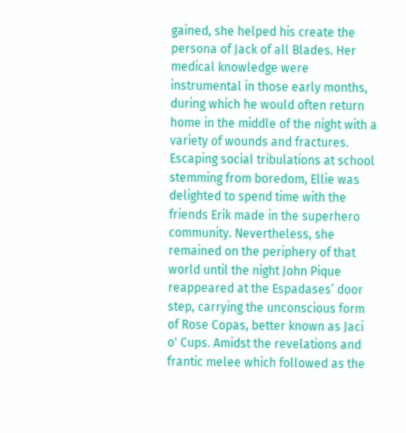gained, she helped his create the persona of Jack of all Blades. Her medical knowledge were instrumental in those early months, during which he would often return home in the middle of the night with a variety of wounds and fractures. Escaping social tribulations at school stemming from boredom, Ellie was delighted to spend time with the friends Erik made in the superhero community. Nevertheless, she remained on the periphery of that world until the night John Pique reappeared at the Espadases’ door step, carrying the unconscious form of Rose Copas, better known as Jaci o' Cups. Amidst the revelations and frantic melee which followed as the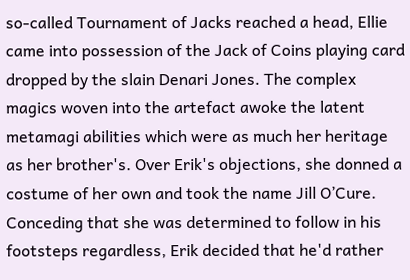so-called Tournament of Jacks reached a head, Ellie came into possession of the Jack of Coins playing card dropped by the slain Denari Jones. The complex magics woven into the artefact awoke the latent metamagi abilities which were as much her heritage as her brother's. Over Erik's objections, she donned a costume of her own and took the name Jill O’Cure. Conceding that she was determined to follow in his footsteps regardless, Erik decided that he'd rather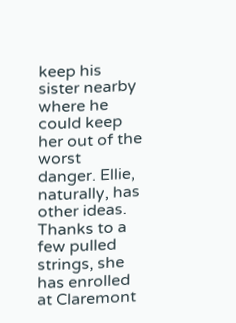keep his sister nearby where he could keep her out of the worst danger. Ellie, naturally, has other ideas. Thanks to a few pulled strings, she has enrolled at Claremont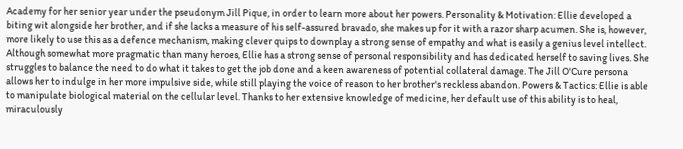Academy for her senior year under the pseudonym Jill Pique, in order to learn more about her powers. Personality & Motivation: Ellie developed a biting wit alongside her brother, and if she lacks a measure of his self-assured bravado, she makes up for it with a razor sharp acumen. She is, however, more likely to use this as a defence mechanism, making clever quips to downplay a strong sense of empathy and what is easily a genius level intellect. Although somewhat more pragmatic than many heroes, Ellie has a strong sense of personal responsibility and has dedicated herself to saving lives. She struggles to balance the need to do what it takes to get the job done and a keen awareness of potential collateral damage. The Jill O'Cure persona allows her to indulge in her more impulsive side, while still playing the voice of reason to her brother's reckless abandon. Powers & Tactics: Ellie is able to manipulate biological material on the cellular level. Thanks to her extensive knowledge of medicine, her default use of this ability is to heal, miraculously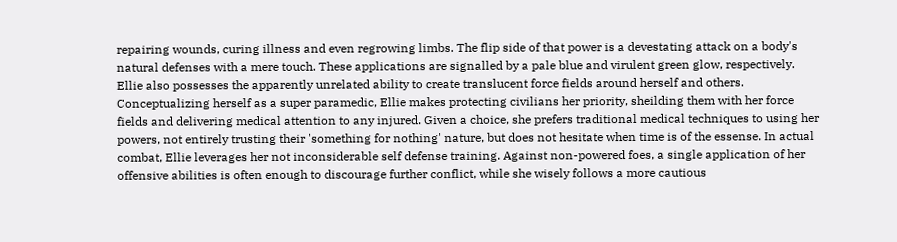repairing wounds, curing illness and even regrowing limbs. The flip side of that power is a devestating attack on a body's natural defenses with a mere touch. These applications are signalled by a pale blue and virulent green glow, respectively. Ellie also possesses the apparently unrelated ability to create translucent force fields around herself and others. Conceptualizing herself as a super paramedic, Ellie makes protecting civilians her priority, sheilding them with her force fields and delivering medical attention to any injured. Given a choice, she prefers traditional medical techniques to using her powers, not entirely trusting their 'something for nothing' nature, but does not hesitate when time is of the essense. In actual combat, Ellie leverages her not inconsiderable self defense training. Against non-powered foes, a single application of her offensive abilities is often enough to discourage further conflict, while she wisely follows a more cautious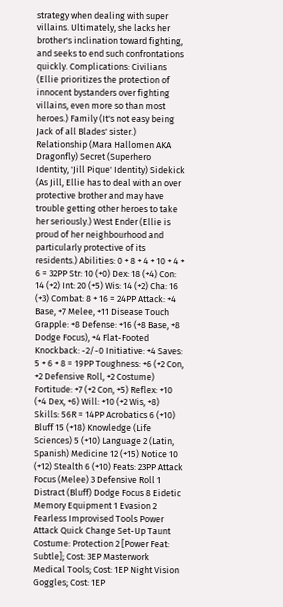strategy when dealing with super villains. Ultimately, she lacks her brother's inclination toward fighting, and seeks to end such confrontations quickly. Complications: Civilians (Ellie prioritizes the protection of innocent bystanders over fighting villains, even more so than most heroes.) Family (It's not easy being Jack of all Blades' sister.) Relationship (Mara Hallomen AKA Dragonfly) Secret (Superhero Identity, 'Jill Pique' Identity) Sidekick (As Jill, Ellie has to deal with an over protective brother and may have trouble getting other heroes to take her seriously.) West Ender (Ellie is proud of her neighbourhood and particularly protective of its residents.) Abilities: 0 + 8 + 4 + 10 + 4 + 6 = 32PP Str: 10 (+0) Dex: 18 (+4) Con: 14 (+2) Int: 20 (+5) Wis: 14 (+2) Cha: 16 (+3) Combat: 8 + 16 = 24PP Attack: +4 Base, +7 Melee, +11 Disease Touch Grapple: +8 Defense: +16 (+8 Base, +8 Dodge Focus), +4 Flat-Footed Knockback: -2/-0 Initiative: +4 Saves: 5 + 6 + 8 = 19PP Toughness: +6 (+2 Con, +2 Defensive Roll, +2 Costume) Fortitude: +7 (+2 Con, +5) Reflex: +10 (+4 Dex, +6) Will: +10 (+2 Wis, +8) Skills: 56R = 14PP Acrobatics 6 (+10) Bluff 15 (+18) Knowledge (Life Sciences) 5 (+10) Language 2 (Latin, Spanish) Medicine 12 (+15) Notice 10 (+12) Stealth 6 (+10) Feats: 23PP Attack Focus (Melee) 3 Defensive Roll 1 Distract (Bluff) Dodge Focus 8 Eidetic Memory Equipment 1 Evasion 2 Fearless Improvised Tools Power Attack Quick Change Set-Up Taunt
Costume: Protection 2 [Power Feat: Subtle]; Cost: 3EP Masterwork Medical Tools; Cost: 1EP Night Vision Goggles; Cost: 1EP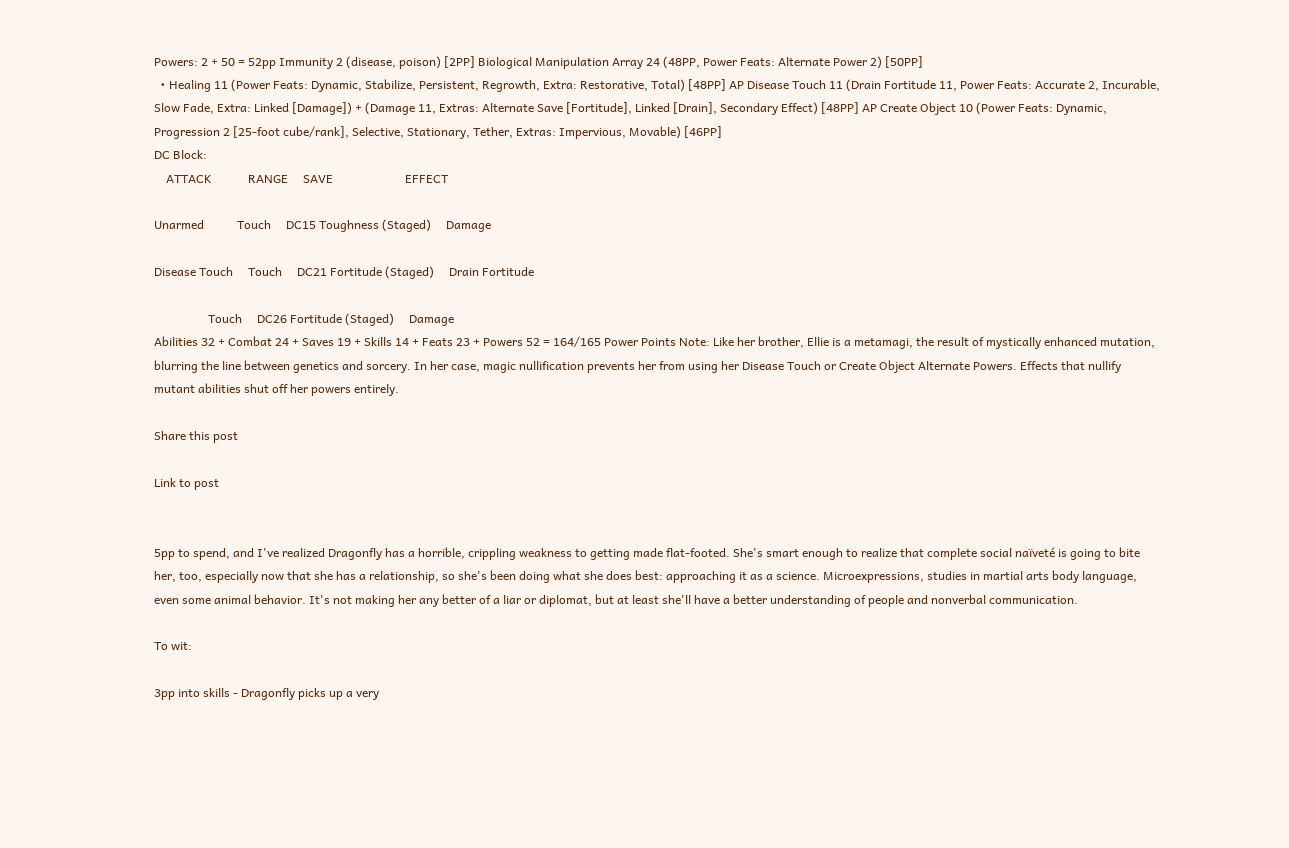Powers: 2 + 50 = 52pp Immunity 2 (disease, poison) [2PP] Biological Manipulation Array 24 (48PP, Power Feats: Alternate Power 2) [50PP]
  • Healing 11 (Power Feats: Dynamic, Stabilize, Persistent, Regrowth, Extra: Restorative, Total) [48PP] AP Disease Touch 11 (Drain Fortitude 11, Power Feats: Accurate 2, Incurable, Slow Fade, Extra: Linked [Damage]) + (Damage 11, Extras: Alternate Save [Fortitude], Linked [Drain], Secondary Effect) [48PP] AP Create Object 10 (Power Feats: Dynamic, Progression 2 [25-foot cube/rank], Selective, Stationary, Tether, Extras: Impervious, Movable) [46PP]
DC Block:
    ATTACK            RANGE     SAVE                        EFFECT

Unarmed           Touch     DC15 Toughness (Staged)     Damage

Disease Touch     Touch     DC21 Fortitude (Staged)     Drain Fortitude

                  Touch     DC26 Fortitude (Staged)     Damage
Abilities 32 + Combat 24 + Saves 19 + Skills 14 + Feats 23 + Powers 52 = 164/165 Power Points Note: Like her brother, Ellie is a metamagi, the result of mystically enhanced mutation, blurring the line between genetics and sorcery. In her case, magic nullification prevents her from using her Disease Touch or Create Object Alternate Powers. Effects that nullify mutant abilities shut off her powers entirely.

Share this post

Link to post


5pp to spend, and I've realized Dragonfly has a horrible, crippling weakness to getting made flat-footed. She's smart enough to realize that complete social naïveté is going to bite her, too, especially now that she has a relationship, so she's been doing what she does best: approaching it as a science. Microexpressions, studies in martial arts body language, even some animal behavior. It's not making her any better of a liar or diplomat, but at least she'll have a better understanding of people and nonverbal communication.

To wit:

3pp into skills - Dragonfly picks up a very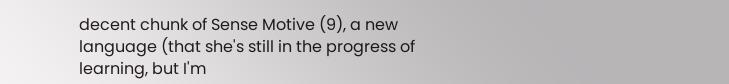decent chunk of Sense Motive (9), a new language (that she's still in the progress of learning, but I'm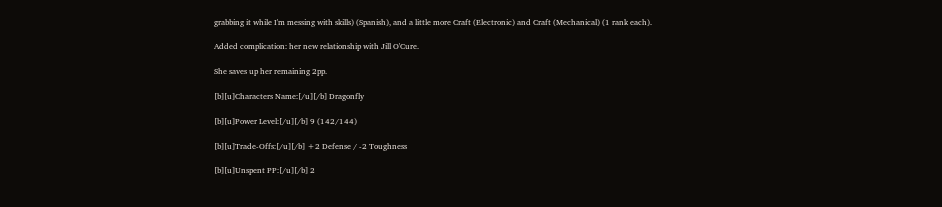grabbing it while I'm messing with skills) (Spanish), and a little more Craft (Electronic) and Craft (Mechanical) (1 rank each).

Added complication: her new relationship with Jill O'Cure.

She saves up her remaining 2pp.

[b][u]Characters Name:[/u][/b] Dragonfly

[b][u]Power Level:[/u][/b] 9 (142/144)

[b][u]Trade-Offs:[/u][/b] +2 Defense / -2 Toughness

[b][u]Unspent PP:[/u][/b] 2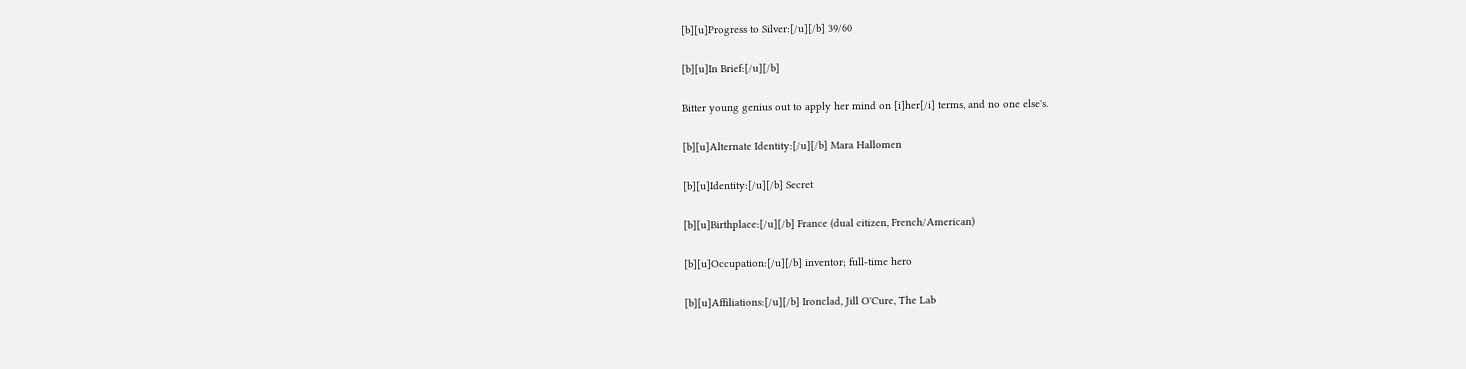[b][u]Progress to Silver:[/u][/b] 39/60

[b][u]In Brief:[/u][/b]

Bitter young genius out to apply her mind on [i]her[/i] terms, and no one else's.

[b][u]Alternate Identity:[/u][/b] Mara Hallomen

[b][u]Identity:[/u][/b] Secret

[b][u]Birthplace:[/u][/b] France (dual citizen, French/American)

[b][u]Occupation:[/u][/b] inventor; full-time hero

[b][u]Affiliations:[/u][/b] Ironclad, Jill O'Cure, The Lab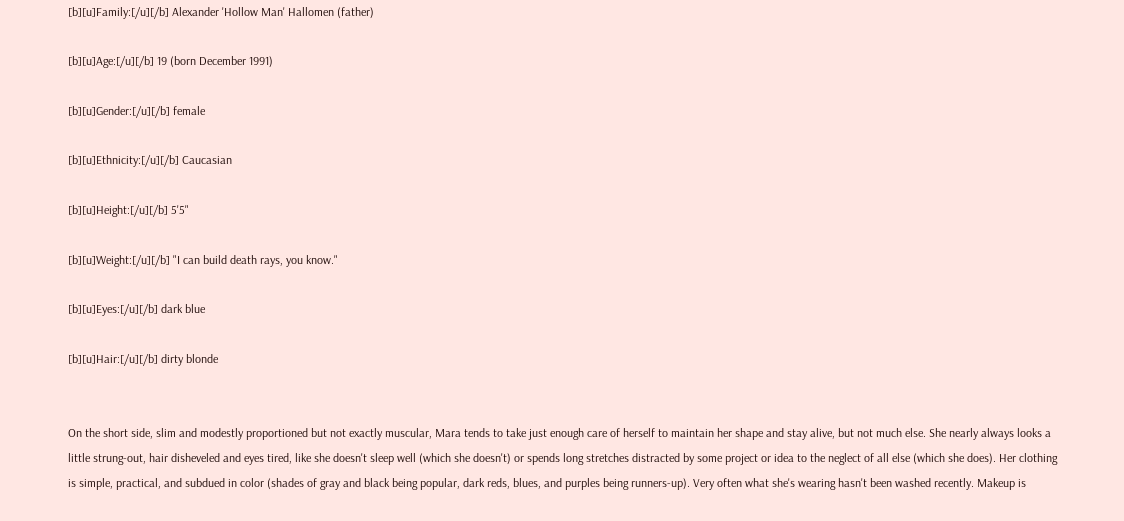[b][u]Family:[/u][/b] Alexander 'Hollow Man' Hallomen (father)

[b][u]Age:[/u][/b] 19 (born December 1991)

[b][u]Gender:[/u][/b] female

[b][u]Ethnicity:[/u][/b] Caucasian

[b][u]Height:[/u][/b] 5'5"

[b][u]Weight:[/u][/b] "I can build death rays, you know."

[b][u]Eyes:[/u][/b] dark blue

[b][u]Hair:[/u][/b] dirty blonde


On the short side, slim and modestly proportioned but not exactly muscular, Mara tends to take just enough care of herself to maintain her shape and stay alive, but not much else. She nearly always looks a little strung-out, hair disheveled and eyes tired, like she doesn't sleep well (which she doesn't) or spends long stretches distracted by some project or idea to the neglect of all else (which she does). Her clothing is simple, practical, and subdued in color (shades of gray and black being popular, dark reds, blues, and purples being runners-up). Very often what she's wearing hasn't been washed recently. Makeup is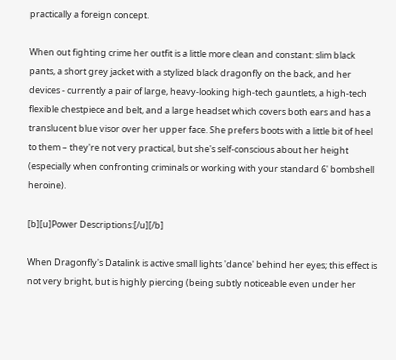practically a foreign concept.

When out fighting crime her outfit is a little more clean and constant: slim black pants, a short grey jacket with a stylized black dragonfly on the back, and her devices - currently a pair of large, heavy-looking high-tech gauntlets, a high-tech flexible chestpiece and belt, and a large headset which covers both ears and has a translucent blue visor over her upper face. She prefers boots with a little bit of heel to them – they're not very practical, but she's self-conscious about her height (especially when confronting criminals or working with your standard 6' bombshell heroine).

[b][u]Power Descriptions:[/u][/b]

When Dragonfly's Datalink is active small lights 'dance' behind her eyes; this effect is not very bright, but is highly piercing (being subtly noticeable even under her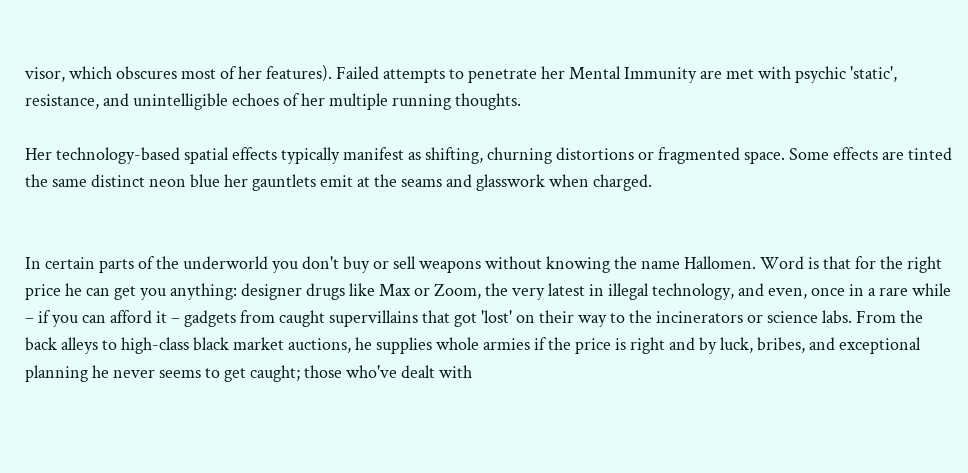visor, which obscures most of her features). Failed attempts to penetrate her Mental Immunity are met with psychic 'static', resistance, and unintelligible echoes of her multiple running thoughts.

Her technology-based spatial effects typically manifest as shifting, churning distortions or fragmented space. Some effects are tinted the same distinct neon blue her gauntlets emit at the seams and glasswork when charged.


In certain parts of the underworld you don't buy or sell weapons without knowing the name Hallomen. Word is that for the right price he can get you anything: designer drugs like Max or Zoom, the very latest in illegal technology, and even, once in a rare while – if you can afford it – gadgets from caught supervillains that got 'lost' on their way to the incinerators or science labs. From the back alleys to high-class black market auctions, he supplies whole armies if the price is right and by luck, bribes, and exceptional planning he never seems to get caught; those who've dealt with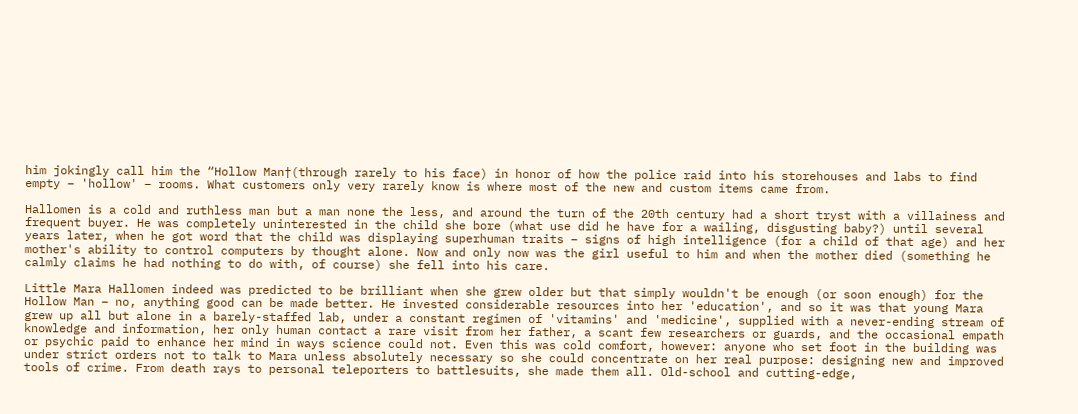him jokingly call him the “Hollow Man†(through rarely to his face) in honor of how the police raid into his storehouses and labs to find empty – 'hollow' – rooms. What customers only very rarely know is where most of the new and custom items came from.

Hallomen is a cold and ruthless man but a man none the less, and around the turn of the 20th century had a short tryst with a villainess and frequent buyer. He was completely uninterested in the child she bore (what use did he have for a wailing, disgusting baby?) until several years later, when he got word that the child was displaying superhuman traits – signs of high intelligence (for a child of that age) and her mother's ability to control computers by thought alone. Now and only now was the girl useful to him and when the mother died (something he calmly claims he had nothing to do with, of course) she fell into his care.

Little Mara Hallomen indeed was predicted to be brilliant when she grew older but that simply wouldn't be enough (or soon enough) for the Hollow Man – no, anything good can be made better. He invested considerable resources into her 'education', and so it was that young Mara grew up all but alone in a barely-staffed lab, under a constant regimen of 'vitamins' and 'medicine', supplied with a never-ending stream of knowledge and information, her only human contact a rare visit from her father, a scant few researchers or guards, and the occasional empath or psychic paid to enhance her mind in ways science could not. Even this was cold comfort, however: anyone who set foot in the building was under strict orders not to talk to Mara unless absolutely necessary so she could concentrate on her real purpose: designing new and improved tools of crime. From death rays to personal teleporters to battlesuits, she made them all. Old-school and cutting-edge,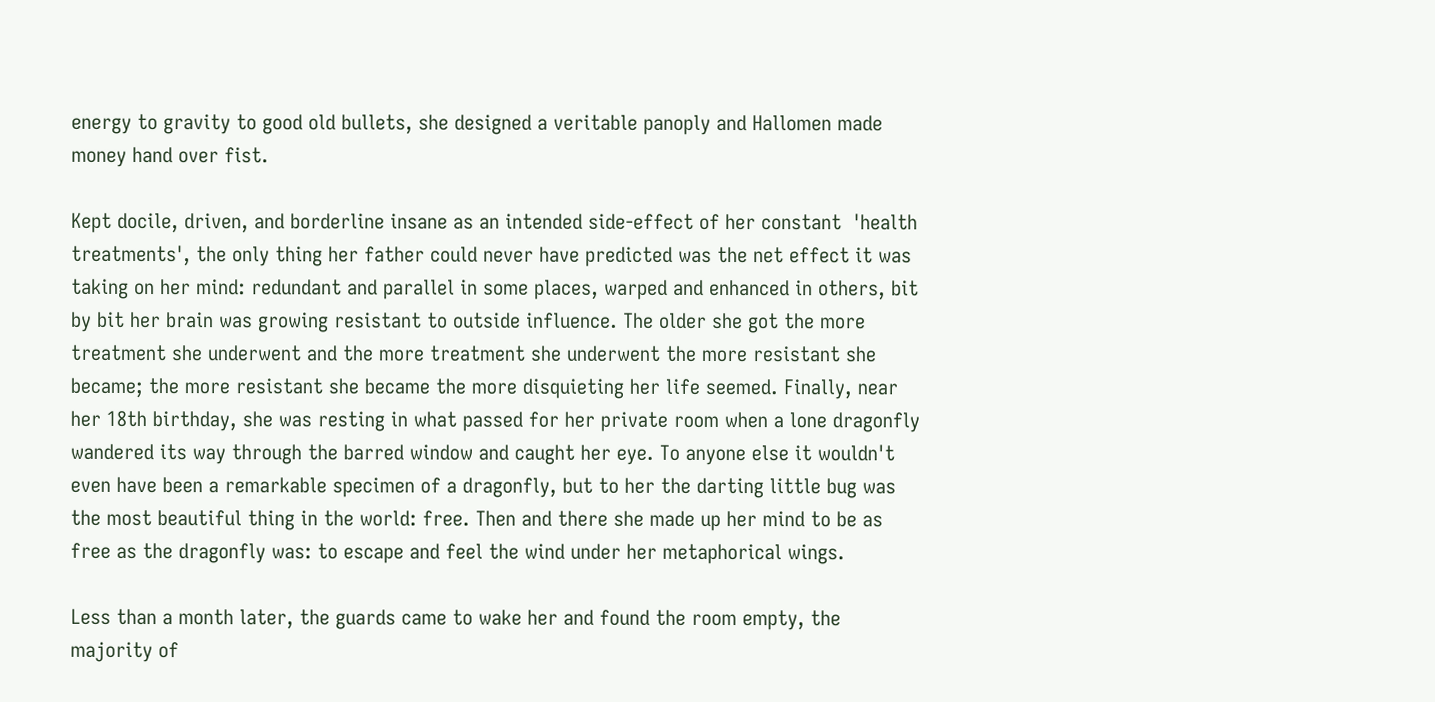energy to gravity to good old bullets, she designed a veritable panoply and Hallomen made money hand over fist.

Kept docile, driven, and borderline insane as an intended side-effect of her constant  'health treatments', the only thing her father could never have predicted was the net effect it was taking on her mind: redundant and parallel in some places, warped and enhanced in others, bit by bit her brain was growing resistant to outside influence. The older she got the more treatment she underwent and the more treatment she underwent the more resistant she became; the more resistant she became the more disquieting her life seemed. Finally, near her 18th birthday, she was resting in what passed for her private room when a lone dragonfly wandered its way through the barred window and caught her eye. To anyone else it wouldn't even have been a remarkable specimen of a dragonfly, but to her the darting little bug was the most beautiful thing in the world: free. Then and there she made up her mind to be as free as the dragonfly was: to escape and feel the wind under her metaphorical wings.

Less than a month later, the guards came to wake her and found the room empty, the majority of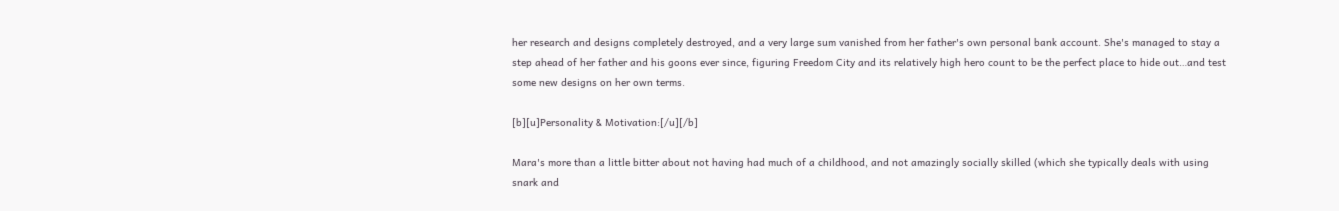her research and designs completely destroyed, and a very large sum vanished from her father's own personal bank account. She's managed to stay a step ahead of her father and his goons ever since, figuring Freedom City and its relatively high hero count to be the perfect place to hide out…and test some new designs on her own terms.

[b][u]Personality & Motivation:[/u][/b]

Mara's more than a little bitter about not having had much of a childhood, and not amazingly socially skilled (which she typically deals with using snark and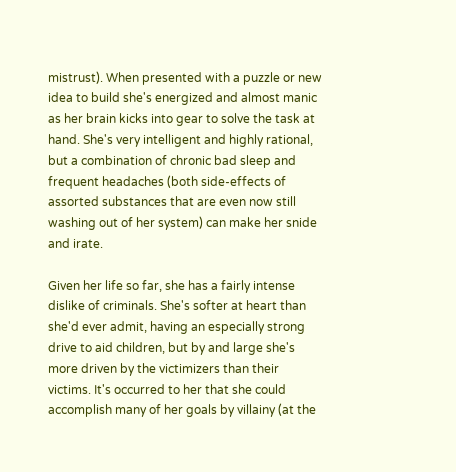mistrust). When presented with a puzzle or new idea to build she's energized and almost manic as her brain kicks into gear to solve the task at hand. She's very intelligent and highly rational, but a combination of chronic bad sleep and frequent headaches (both side-effects of assorted substances that are even now still washing out of her system) can make her snide and irate.

Given her life so far, she has a fairly intense dislike of criminals. She's softer at heart than she'd ever admit, having an especially strong drive to aid children, but by and large she's more driven by the victimizers than their victims. It's occurred to her that she could accomplish many of her goals by villainy (at the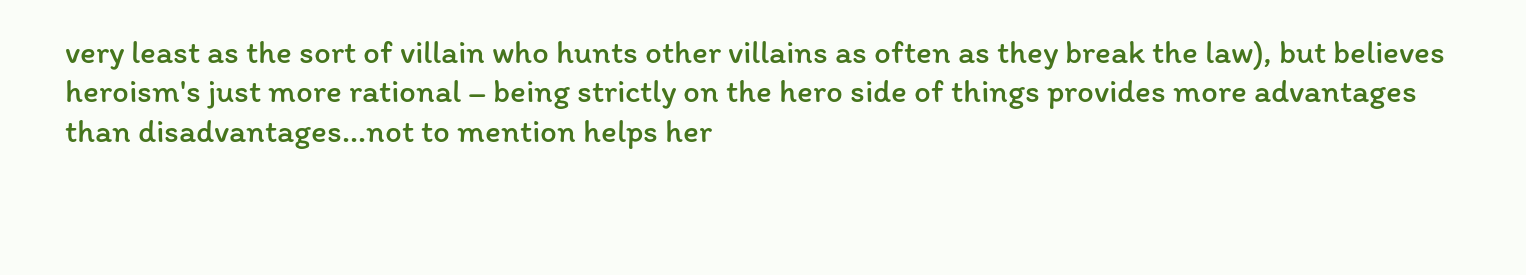very least as the sort of villain who hunts other villains as often as they break the law), but believes heroism's just more rational – being strictly on the hero side of things provides more advantages than disadvantages...not to mention helps her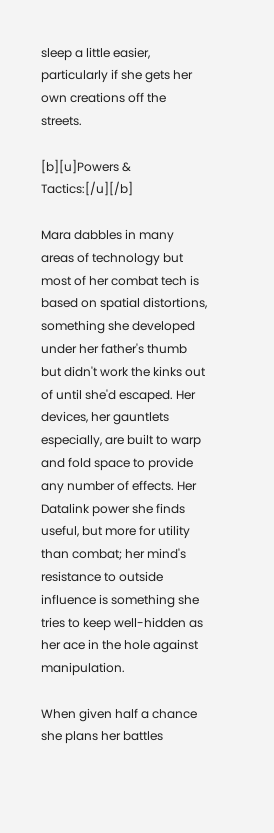sleep a little easier, particularly if she gets her own creations off the streets.

[b][u]Powers & Tactics:[/u][/b]

Mara dabbles in many areas of technology but most of her combat tech is based on spatial distortions, something she developed under her father's thumb but didn't work the kinks out of until she'd escaped. Her devices, her gauntlets especially, are built to warp and fold space to provide any number of effects. Her Datalink power she finds useful, but more for utility than combat; her mind's resistance to outside influence is something she tries to keep well-hidden as her ace in the hole against manipulation.

When given half a chance she plans her battles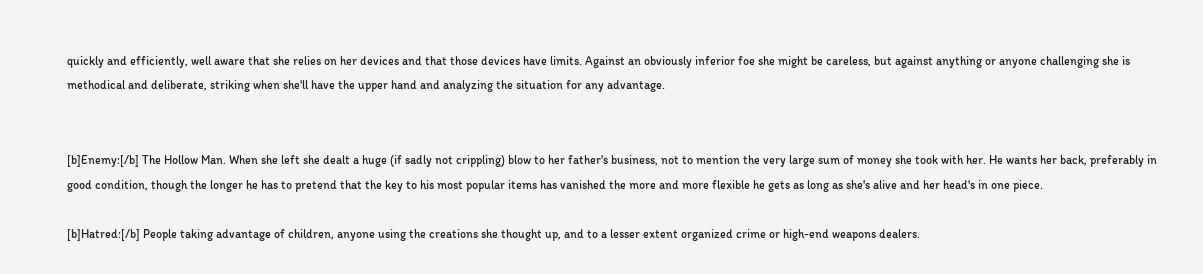quickly and efficiently, well aware that she relies on her devices and that those devices have limits. Against an obviously inferior foe she might be careless, but against anything or anyone challenging she is methodical and deliberate, striking when she'll have the upper hand and analyzing the situation for any advantage.


[b]Enemy:[/b] The Hollow Man. When she left she dealt a huge (if sadly not crippling) blow to her father's business, not to mention the very large sum of money she took with her. He wants her back, preferably in good condition, though the longer he has to pretend that the key to his most popular items has vanished the more and more flexible he gets as long as she's alive and her head's in one piece.

[b]Hatred:[/b] People taking advantage of children, anyone using the creations she thought up, and to a lesser extent organized crime or high-end weapons dealers.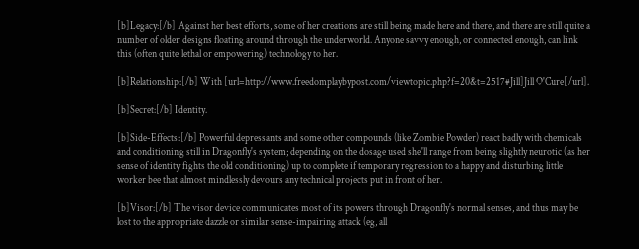[b]Legacy:[/b] Against her best efforts, some of her creations are still being made here and there, and there are still quite a number of older designs floating around through the underworld. Anyone savvy enough, or connected enough, can link this (often quite lethal or empowering) technology to her.

[b]Relationship:[/b] With [url=http://www.freedomplaybypost.com/viewtopic.php?f=20&t=2517#Jill]Jill O'Cure[/url].

[b]Secret:[/b] Identity.

[b]Side-Effects:[/b] Powerful depressants and some other compounds (like Zombie Powder) react badly with chemicals and conditioning still in Dragonfly's system; depending on the dosage used she'll range from being slightly neurotic (as her sense of identity fights the old conditioning) up to complete if temporary regression to a happy and disturbing little worker bee that almost mindlessly devours any technical projects put in front of her.

[b]Visor:[/b] The visor device communicates most of its powers through Dragonfly's normal senses, and thus may be lost to the appropriate dazzle or similar sense-impairing attack (eg, all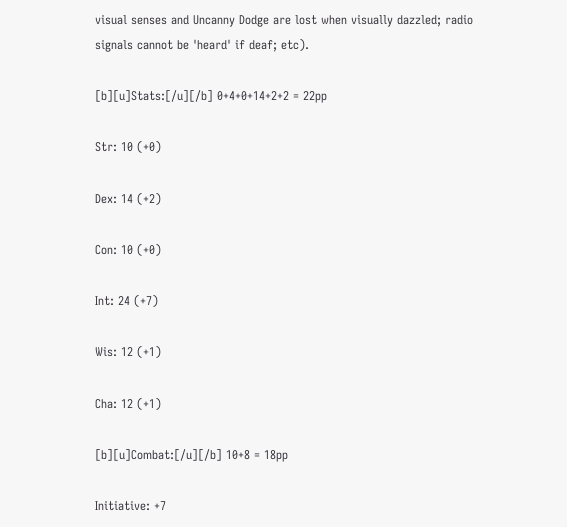visual senses and Uncanny Dodge are lost when visually dazzled; radio signals cannot be 'heard' if deaf; etc).

[b][u]Stats:[/u][/b] 0+4+0+14+2+2 = 22pp

Str: 10 (+0)

Dex: 14 (+2)

Con: 10 (+0)

Int: 24 (+7)

Wis: 12 (+1)

Cha: 12 (+1)

[b][u]Combat:[/u][/b] 10+8 = 18pp

Initiative: +7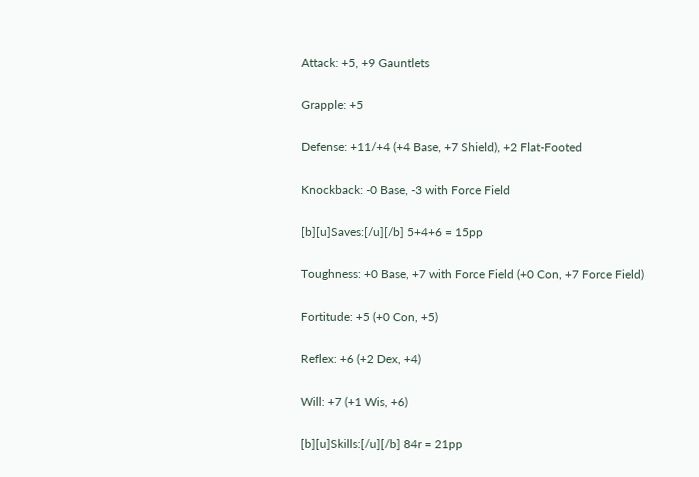Attack: +5, +9 Gauntlets

Grapple: +5

Defense: +11/+4 (+4 Base, +7 Shield), +2 Flat-Footed

Knockback: -0 Base, -3 with Force Field

[b][u]Saves:[/u][/b] 5+4+6 = 15pp

Toughness: +0 Base, +7 with Force Field (+0 Con, +7 Force Field)

Fortitude: +5 (+0 Con, +5)

Reflex: +6 (+2 Dex, +4)

Will: +7 (+1 Wis, +6)

[b][u]Skills:[/u][/b] 84r = 21pp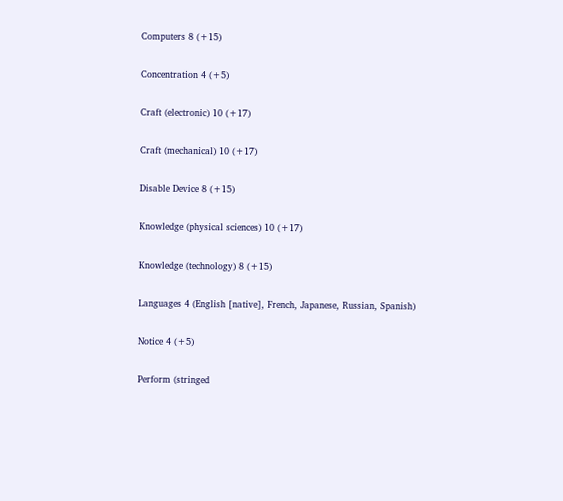Computers 8 (+15)

Concentration 4 (+5)

Craft (electronic) 10 (+17)

Craft (mechanical) 10 (+17)

Disable Device 8 (+15)

Knowledge (physical sciences) 10 (+17)

Knowledge (technology) 8 (+15)

Languages 4 (English [native], French, Japanese, Russian, Spanish)

Notice 4 (+5)

Perform (stringed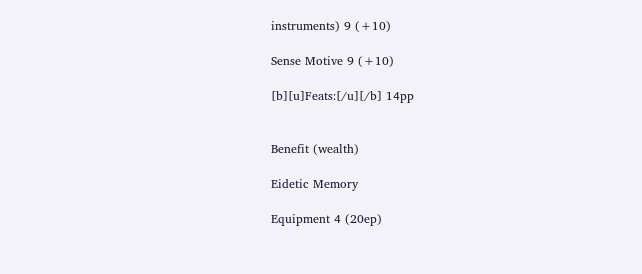instruments) 9 (+10)

Sense Motive 9 (+10)

[b][u]Feats:[/u][/b] 14pp


Benefit (wealth)

Eidetic Memory

Equipment 4 (20ep)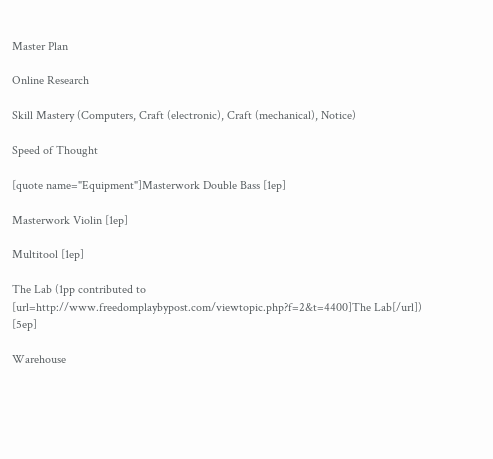Master Plan

Online Research

Skill Mastery (Computers, Craft (electronic), Craft (mechanical), Notice)

Speed of Thought

[quote name="Equipment"]Masterwork Double Bass [1ep]

Masterwork Violin [1ep]

Multitool [1ep]

The Lab (1pp contributed to [url=http://www.freedomplaybypost.com/viewtopic.php?f=2&t=4400]The Lab[/url]) [5ep]

Warehouse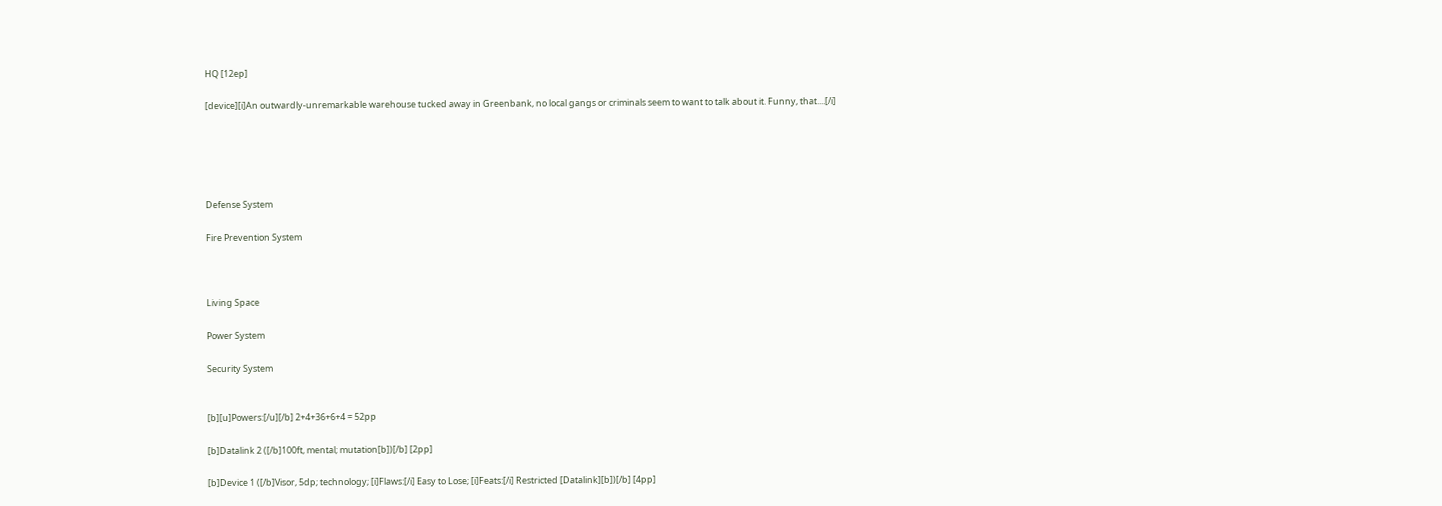HQ [12ep]

[device][i]An outwardly-unremarkable warehouse tucked away in Greenbank, no local gangs or criminals seem to want to talk about it. Funny, that....[/i]





Defense System

Fire Prevention System



Living Space

Power System

Security System


[b][u]Powers:[/u][/b] 2+4+36+6+4 = 52pp

[b]Datalink 2 ([/b]100ft, mental; mutation[b])[/b] [2pp]

[b]Device 1 ([/b]Visor, 5dp; technology; [i]Flaws:[/i] Easy to Lose; [i]Feats:[/i] Restricted [Datalink][b])[/b] [4pp]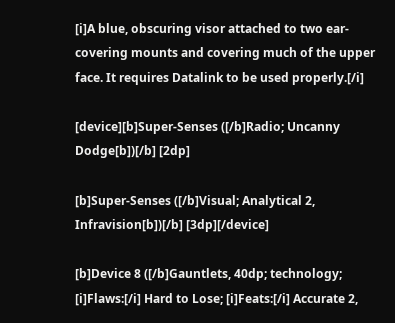[i]A blue, obscuring visor attached to two ear-covering mounts and covering much of the upper face. It requires Datalink to be used properly.[/i]

[device][b]Super-Senses ([/b]Radio; Uncanny Dodge[b])[/b] [2dp]

[b]Super-Senses ([/b]Visual; Analytical 2, Infravision[b])[/b] [3dp][/device]

[b]Device 8 ([/b]Gauntlets, 40dp; technology; [i]Flaws:[/i] Hard to Lose; [i]Feats:[/i] Accurate 2,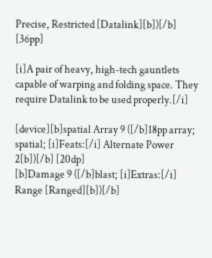Precise, Restricted [Datalink][b])[/b] [36pp]

[i]A pair of heavy, high-tech gauntlets capable of warping and folding space. They require Datalink to be used properly.[/i]

[device][b]spatial Array 9 ([/b]18pp array; spatial; [i]Feats:[/i] Alternate Power 2[b])[/b] [20dp]
[b]Damage 9 ([/b]blast; [i]Extras:[/i] Range [Ranged][b])[/b]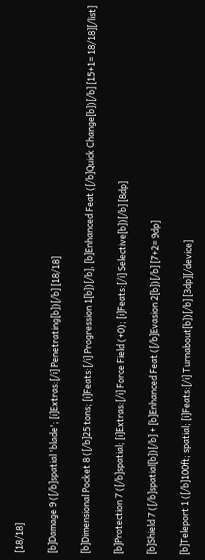[18/18]

[b]Damage 9 ([/b]spatial 'blade'; [i]Extras:[/i] Penetrating[b])[/b] [18/18]

[b]Dimensional Pocket 8 ([/b]25 tons; [i]Feats:[/i] Progression 1[b])[/b], [b]Enhanced Feat ([/b]Quick Change[b])[/b] [15+1= 18/18][/list]

[b]Protection 7 ([/b]spatial; [i]Extras:[/i] Force Field (+0); [i]Feats:[/i] Selective[b])[/b] [8dp]

[b]Shield 7 ([/b]spatial[b])[/b] + [b]Enhanced Feat ([/b]Evasion 2[b])[/b] [7+2= 9dp]

[b]Teleport 1 ([/b]100ft; spatial; [i]Feats:[/i] Turnabout[b])[/b] [3dp][/device]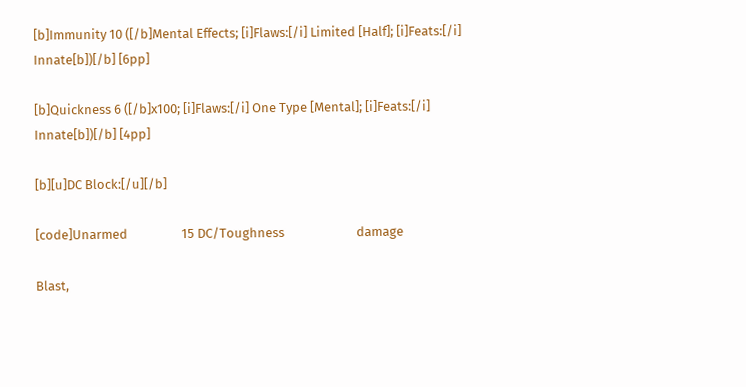[b]Immunity 10 ([/b]Mental Effects; [i]Flaws:[/i] Limited [Half]; [i]Feats:[/i] Innate[b])[/b] [6pp]

[b]Quickness 6 ([/b]x100; [i]Flaws:[/i] One Type [Mental]; [i]Feats:[/i] Innate[b])[/b] [4pp]

[b][u]DC Block:[/u][/b]

[code]Unarmed                  15 DC/Toughness                        damage

Blast,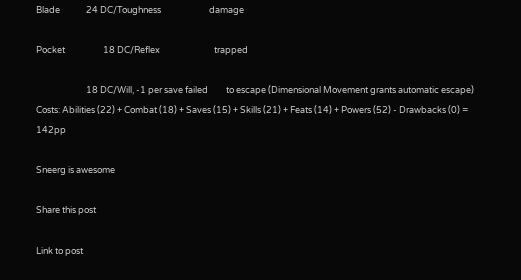Blade             24 DC/Toughness                        damage

Pocket                   18 DC/Reflex                           trapped

                         18 DC/Will, -1 per save failed         to escape (Dimensional Movement grants automatic escape)
Costs: Abilities (22) + Combat (18) + Saves (15) + Skills (21) + Feats (14) + Powers (52) - Drawbacks (0) = 142pp

Sneerg is awesome

Share this post

Link to post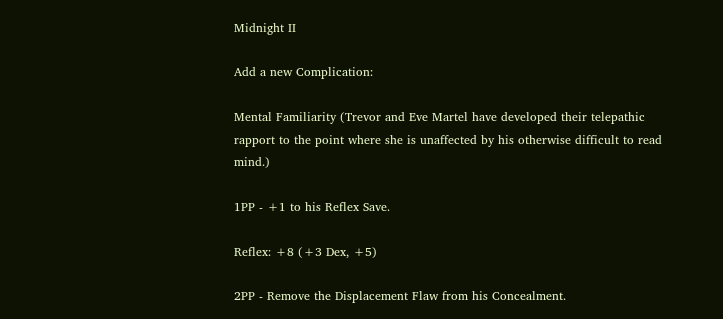Midnight II

Add a new Complication:

Mental Familiarity (Trevor and Eve Martel have developed their telepathic rapport to the point where she is unaffected by his otherwise difficult to read mind.)

1PP - +1 to his Reflex Save.

Reflex: +8 (+3 Dex, +5)

2PP - Remove the Displacement Flaw from his Concealment.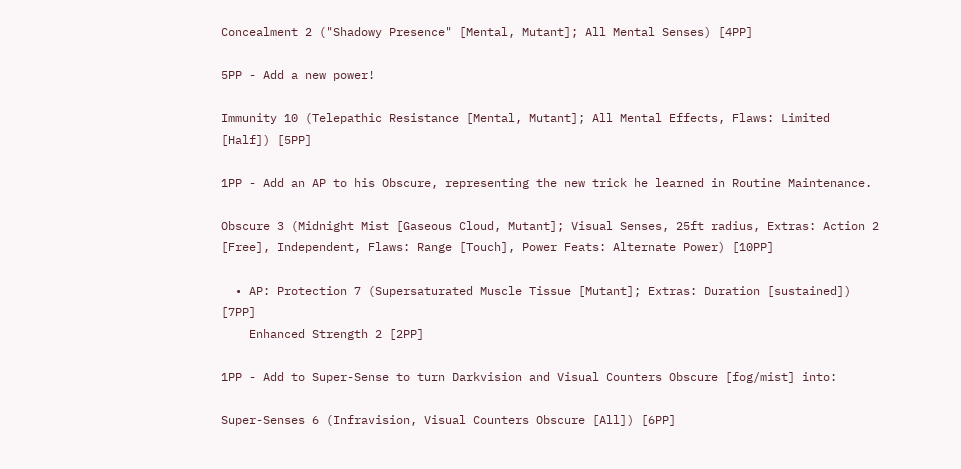Concealment 2 ("Shadowy Presence" [Mental, Mutant]; All Mental Senses) [4PP]

5PP - Add a new power!

Immunity 10 (Telepathic Resistance [Mental, Mutant]; All Mental Effects, Flaws: Limited [Half]) [5PP]

1PP - Add an AP to his Obscure, representing the new trick he learned in Routine Maintenance.

Obscure 3 (Midnight Mist [Gaseous Cloud, Mutant]; Visual Senses, 25ft radius, Extras: Action 2 [Free], Independent, Flaws: Range [Touch], Power Feats: Alternate Power) [10PP]

  • AP: Protection 7 (Supersaturated Muscle Tissue [Mutant]; Extras: Duration [sustained]) [7PP]
    Enhanced Strength 2 [2PP]

1PP - Add to Super-Sense to turn Darkvision and Visual Counters Obscure [fog/mist] into:

Super-Senses 6 (Infravision, Visual Counters Obscure [All]) [6PP]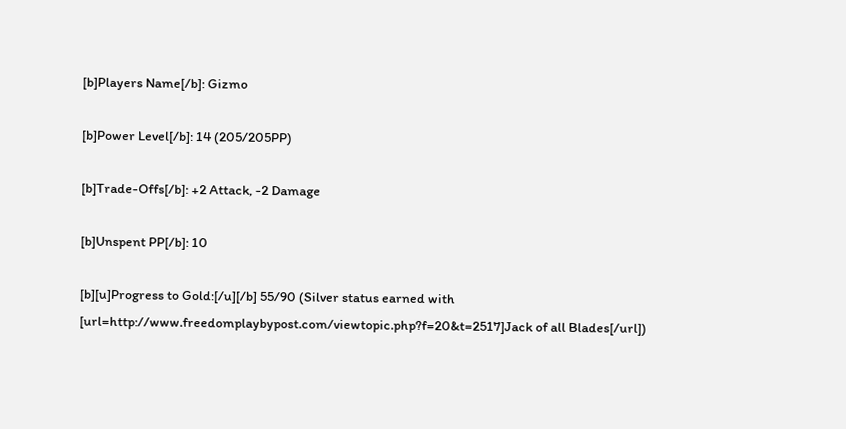[b]Players Name[/b]: Gizmo

[b]Power Level[/b]: 14 (205/205PP)

[b]Trade-Offs[/b]: +2 Attack, -2 Damage

[b]Unspent PP[/b]: 10

[b][u]Progress to Gold:[/u][/b] 55/90 (Silver status earned with [url=http://www.freedomplaybypost.com/viewtopic.php?f=20&t=2517]Jack of all Blades[/url])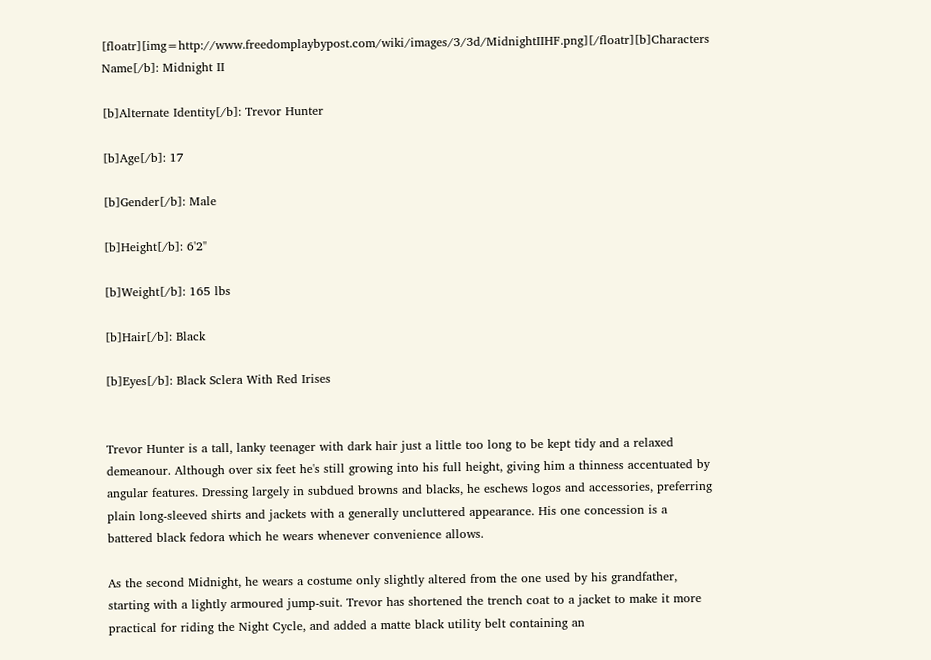[floatr][img=http://www.freedomplaybypost.com/wiki/images/3/3d/MidnightIIHF.png][/floatr][b]Characters Name[/b]: Midnight II

[b]Alternate Identity[/b]: Trevor Hunter

[b]Age[/b]: 17

[b]Gender[/b]: Male

[b]Height[/b]: 6'2"

[b]Weight[/b]: 165 lbs

[b]Hair[/b]: Black

[b]Eyes[/b]: Black Sclera With Red Irises


Trevor Hunter is a tall, lanky teenager with dark hair just a little too long to be kept tidy and a relaxed demeanour. Although over six feet he's still growing into his full height, giving him a thinness accentuated by angular features. Dressing largely in subdued browns and blacks, he eschews logos and accessories, preferring plain long-sleeved shirts and jackets with a generally uncluttered appearance. His one concession is a battered black fedora which he wears whenever convenience allows.

As the second Midnight, he wears a costume only slightly altered from the one used by his grandfather, starting with a lightly armoured jump-suit. Trevor has shortened the trench coat to a jacket to make it more practical for riding the Night Cycle, and added a matte black utility belt containing an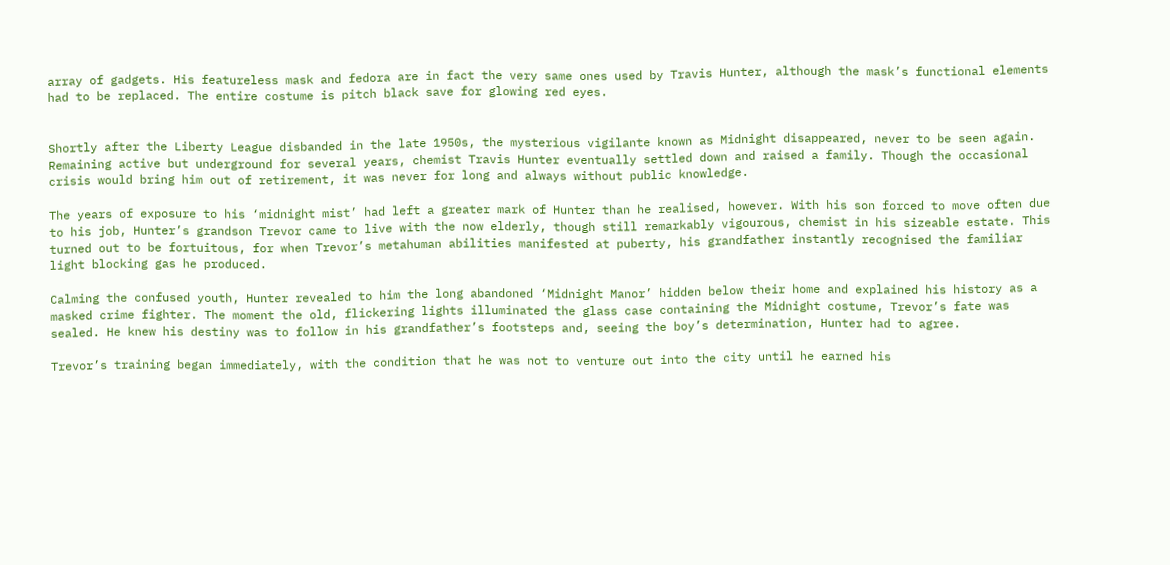array of gadgets. His featureless mask and fedora are in fact the very same ones used by Travis Hunter, although the mask’s functional elements had to be replaced. The entire costume is pitch black save for glowing red eyes.


Shortly after the Liberty League disbanded in the late 1950s, the mysterious vigilante known as Midnight disappeared, never to be seen again. Remaining active but underground for several years, chemist Travis Hunter eventually settled down and raised a family. Though the occasional crisis would bring him out of retirement, it was never for long and always without public knowledge.

The years of exposure to his ‘midnight mist’ had left a greater mark of Hunter than he realised, however. With his son forced to move often due to his job, Hunter’s grandson Trevor came to live with the now elderly, though still remarkably vigourous, chemist in his sizeable estate. This turned out to be fortuitous, for when Trevor’s metahuman abilities manifested at puberty, his grandfather instantly recognised the familiar light blocking gas he produced.

Calming the confused youth, Hunter revealed to him the long abandoned ‘Midnight Manor’ hidden below their home and explained his history as a masked crime fighter. The moment the old, flickering lights illuminated the glass case containing the Midnight costume, Trevor’s fate was sealed. He knew his destiny was to follow in his grandfather’s footsteps and, seeing the boy’s determination, Hunter had to agree.

Trevor’s training began immediately, with the condition that he was not to venture out into the city until he earned his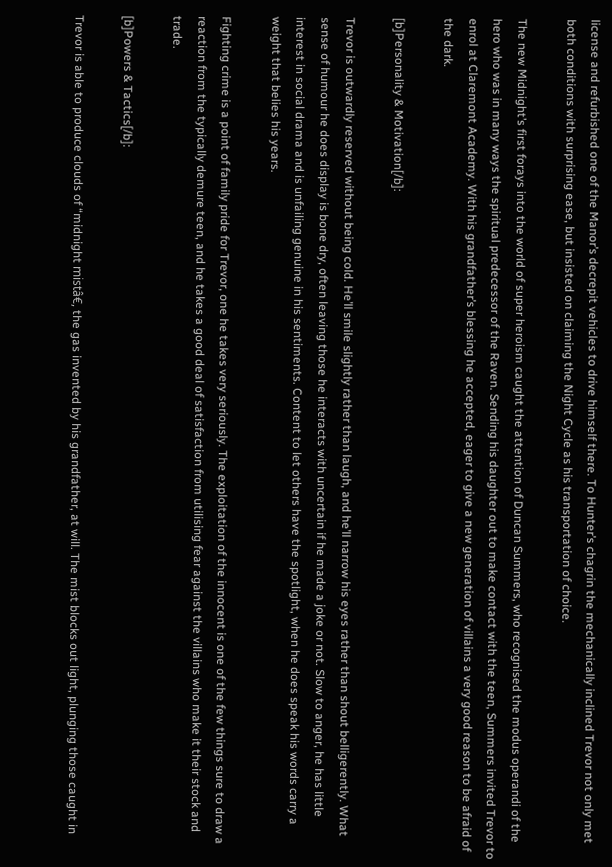license and refurbished one of the Manor’s decrepit vehicles to drive himself there. To Hunter’s chagrin the mechanically inclined Trevor not only met both conditions with surprising ease, but insisted on claiming the Night Cycle as his transportation of choice.

The new Midnight’s first forays into the world of super heroism caught the attention of Duncan Summers, who recognised the modus operandi of the hero who was in many ways the spiritual predecessor of the Raven. Sending his daughter out to make contact with the teen, Summers invited Trevor to enrol at Claremont Academy. With his grandfather’s blessing he accepted, eager to give a new generation of villains a very good reason to be afraid of the dark.

[b]Personality & Motivation[/b]:

Trevor is outwardly reserved without being cold. He’ll smile slightly rather than laugh, and he’ll narrow his eyes rather than shout belligerently. What sense of humour he does display is bone dry, often leaving those he interacts with uncertain if he made a joke or not. Slow to anger, he has little interest in social drama and is unfailing genuine in his sentiments. Content to let others have the spotlight, when he does speak his words carry a weight that belies his years.

Fighting crime is a point of family pride for Trevor, one he takes very seriously. The exploitation of the innocent is one of the few things sure to draw a reaction from the typically demure teen, and he takes a good deal of satisfaction from utilising fear against the villains who make it their stock and trade.

[b]Powers & Tactics[/b]:

Trevor is able to produce clouds of “midnight mistâ€, the gas invented by his grandfather, at will. The mist blocks out light, plunging those caught in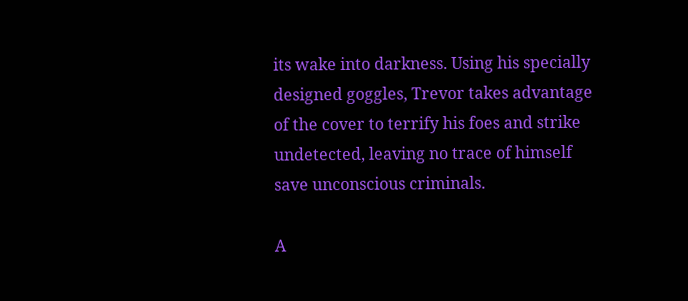its wake into darkness. Using his specially designed goggles, Trevor takes advantage of the cover to terrify his foes and strike undetected, leaving no trace of himself save unconscious criminals.

A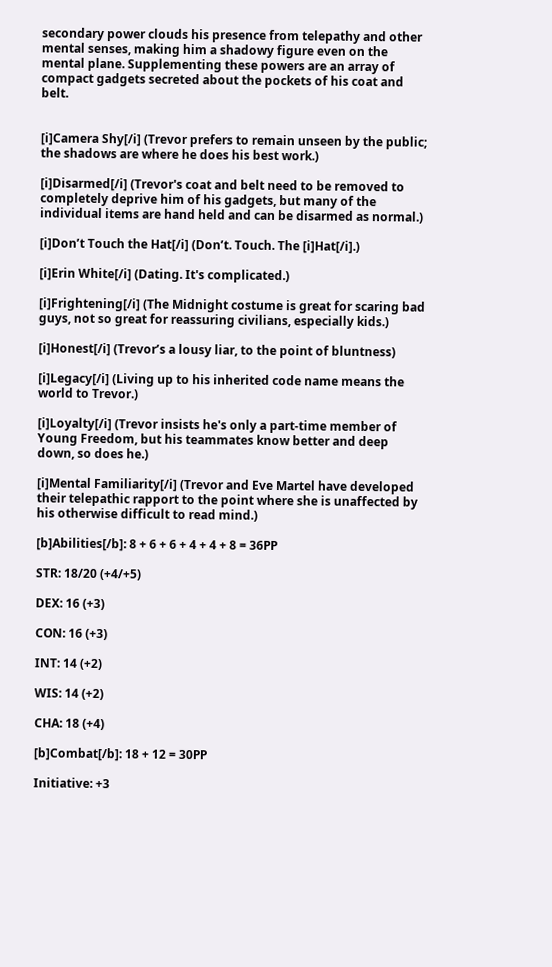secondary power clouds his presence from telepathy and other mental senses, making him a shadowy figure even on the mental plane. Supplementing these powers are an array of compact gadgets secreted about the pockets of his coat and belt.


[i]Camera Shy[/i] (Trevor prefers to remain unseen by the public; the shadows are where he does his best work.)

[i]Disarmed[/i] (Trevor's coat and belt need to be removed to completely deprive him of his gadgets, but many of the individual items are hand held and can be disarmed as normal.)

[i]Don’t Touch the Hat[/i] (Don’t. Touch. The [i]Hat[/i].)

[i]Erin White[/i] (Dating. It's complicated.)

[i]Frightening[/i] (The Midnight costume is great for scaring bad guys, not so great for reassuring civilians, especially kids.)

[i]Honest[/i] (Trevor’s a lousy liar, to the point of bluntness)

[i]Legacy[/i] (Living up to his inherited code name means the world to Trevor.)

[i]Loyalty[/i] (Trevor insists he's only a part-time member of Young Freedom, but his teammates know better and deep down, so does he.)

[i]Mental Familiarity[/i] (Trevor and Eve Martel have developed their telepathic rapport to the point where she is unaffected by his otherwise difficult to read mind.)

[b]Abilities[/b]: 8 + 6 + 6 + 4 + 4 + 8 = 36PP

STR: 18/20 (+4/+5)

DEX: 16 (+3)

CON: 16 (+3)

INT: 14 (+2)

WIS: 14 (+2)

CHA: 18 (+4)

[b]Combat[/b]: 18 + 12 = 30PP

Initiative: +3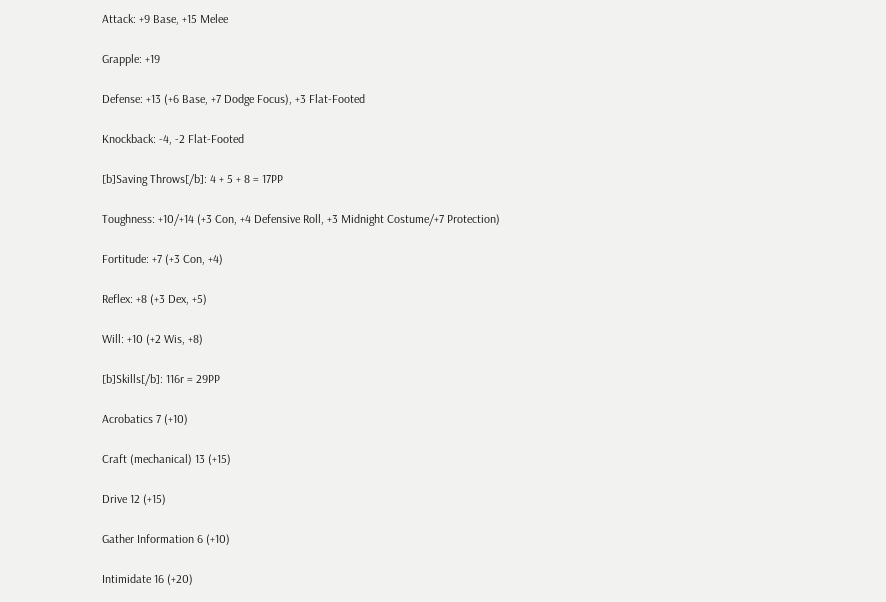Attack: +9 Base, +15 Melee

Grapple: +19

Defense: +13 (+6 Base, +7 Dodge Focus), +3 Flat-Footed

Knockback: -4, -2 Flat-Footed

[b]Saving Throws[/b]: 4 + 5 + 8 = 17PP

Toughness: +10/+14 (+3 Con, +4 Defensive Roll, +3 Midnight Costume/+7 Protection)

Fortitude: +7 (+3 Con, +4)

Reflex: +8 (+3 Dex, +5)

Will: +10 (+2 Wis, +8)

[b]Skills[/b]: 116r = 29PP

Acrobatics 7 (+10)

Craft (mechanical) 13 (+15)

Drive 12 (+15)

Gather Information 6 (+10)

Intimidate 16 (+20)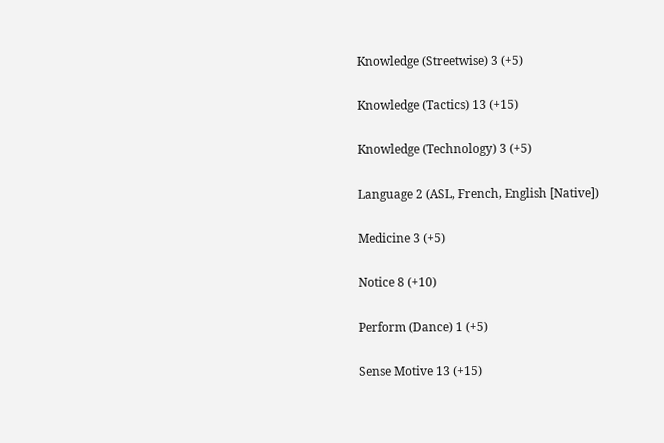Knowledge (Streetwise) 3 (+5)

Knowledge (Tactics) 13 (+15)

Knowledge (Technology) 3 (+5)

Language 2 (ASL, French, English [Native])

Medicine 3 (+5)

Notice 8 (+10)

Perform (Dance) 1 (+5)

Sense Motive 13 (+15)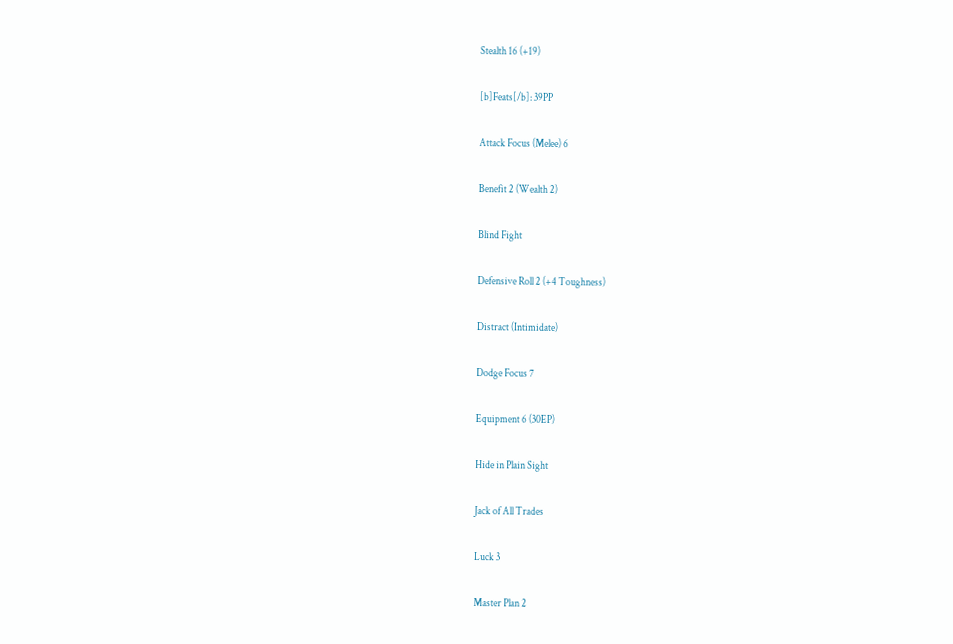Stealth 16 (+19)

[b]Feats[/b]: 39PP

Attack Focus (Melee) 6

Benefit 2 (Wealth 2)

Blind Fight

Defensive Roll 2 (+4 Toughness)

Distract (Intimidate)

Dodge Focus 7

Equipment 6 (30EP)

Hide in Plain Sight

Jack of All Trades

Luck 3

Master Plan 2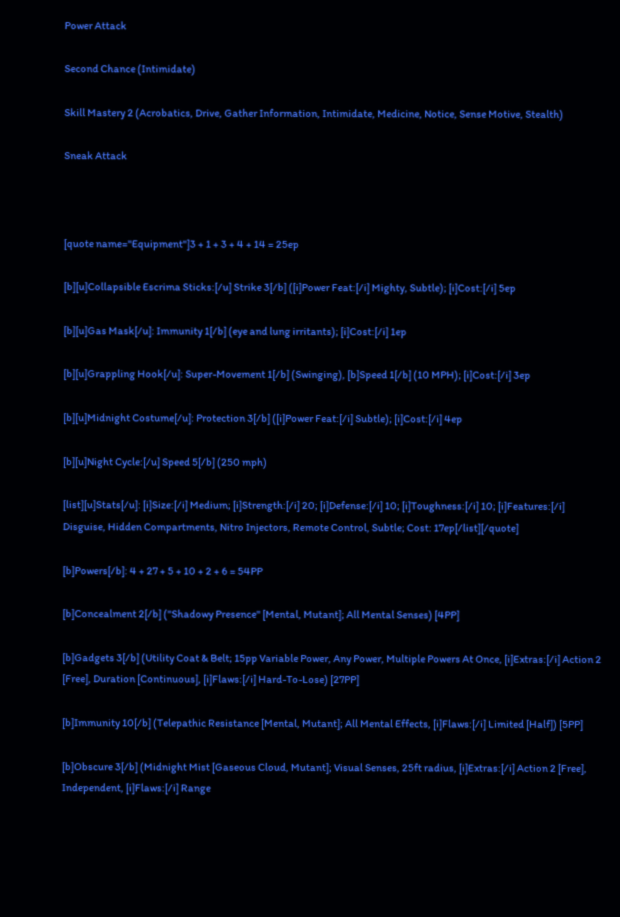Power Attack

Second Chance (Intimidate)

Skill Mastery 2 (Acrobatics, Drive, Gather Information, Intimidate, Medicine, Notice, Sense Motive, Stealth)

Sneak Attack



[quote name="Equipment"]3 + 1 + 3 + 4 + 14 = 25ep

[b][u]Collapsible Escrima Sticks:[/u] Strike 3[/b] ([i]Power Feat:[/i] Mighty, Subtle); [i]Cost:[/i] 5ep

[b][u]Gas Mask[/u]: Immunity 1[/b] (eye and lung irritants); [i]Cost:[/i] 1ep

[b][u]Grappling Hook[/u]: Super-Movement 1[/b] (Swinging), [b]Speed 1[/b] (10 MPH); [i]Cost:[/i] 3ep

[b][u]Midnight Costume[/u]: Protection 3[/b] ([i]Power Feat:[/i] Subtle); [i]Cost:[/i] 4ep

[b][u]Night Cycle:[/u] Speed 5[/b] (250 mph)

[list][u]Stats[/u]: [i]Size:[/i] Medium; [i]Strength:[/i] 20; [i]Defense:[/i] 10; [i]Toughness:[/i] 10; [i]Features:[/i] Disguise, Hidden Compartments, Nitro Injectors, Remote Control, Subtle; Cost: 17ep[/list][/quote]

[b]Powers[/b]: 4 + 27 + 5 + 10 + 2 + 6 = 54PP

[b]Concealment 2[/b] ("Shadowy Presence" [Mental, Mutant]; All Mental Senses) [4PP]

[b]Gadgets 3[/b] (Utility Coat & Belt; 15pp Variable Power, Any Power, Multiple Powers At Once, [i]Extras:[/i] Action 2 [Free], Duration [Continuous], [i]Flaws:[/i] Hard-To-Lose) [27PP]

[b]Immunity 10[/b] (Telepathic Resistance [Mental, Mutant]; All Mental Effects, [i]Flaws:[/i] Limited [Half]) [5PP]

[b]Obscure 3[/b] (Midnight Mist [Gaseous Cloud, Mutant]; Visual Senses, 25ft radius, [i]Extras:[/i] Action 2 [Free], Independent, [i]Flaws:[/i] Range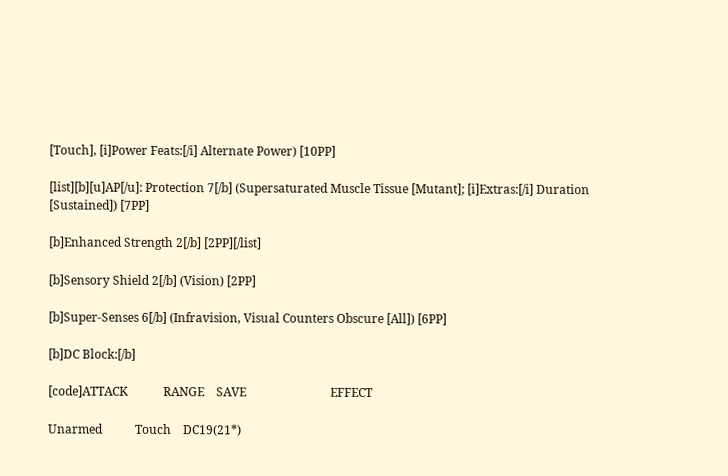[Touch], [i]Power Feats:[/i] Alternate Power) [10PP]

[list][b][u]AP[/u]: Protection 7[/b] (Supersaturated Muscle Tissue [Mutant]; [i]Extras:[/i] Duration [Sustained]) [7PP]

[b]Enhanced Strength 2[/b] [2PP][/list]

[b]Sensory Shield 2[/b] (Vision) [2PP]

[b]Super-Senses 6[/b] (Infravision, Visual Counters Obscure [All]) [6PP]

[b]DC Block:[/b]

[code]ATTACK            RANGE    SAVE                            EFFECT

Unarmed           Touch    DC19(21*)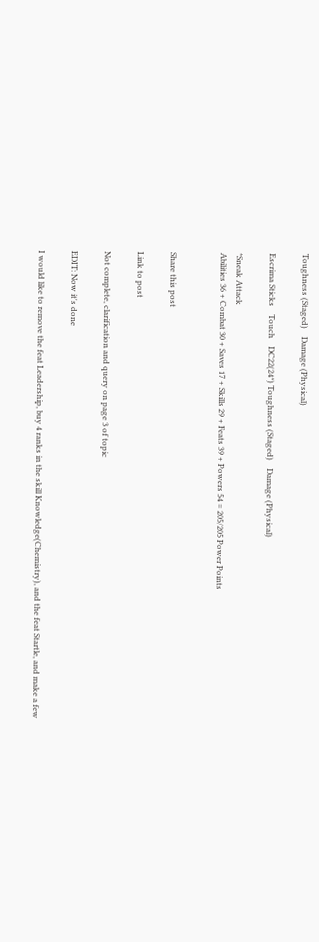Toughness (Staged)    Damage (Physical)

Escrima Sticks    Touch    DC22(24*) Toughness (Staged)    Damage (Physical)

*Sneak Attack
Abilities 36 + Combat 30 + Saves 17 + Skills 29 + Feats 39 + Powers 54 = 205/205 Power Points


Share this post

Link to post

Not complete, clarification and query on page 3 of topic

EDIT: Now it's done

I would like to remove the feat Leadership, buy 4 ranks in the skill Knowledge(Chemistry), and the feat Startle, and make a few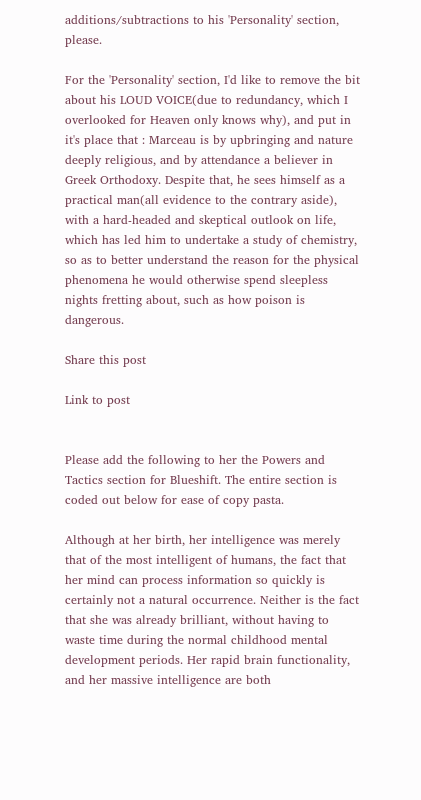additions/subtractions to his 'Personality' section, please.

For the 'Personality' section, I'd like to remove the bit about his LOUD VOICE(due to redundancy, which I overlooked for Heaven only knows why), and put in it's place that : Marceau is by upbringing and nature deeply religious, and by attendance a believer in Greek Orthodoxy. Despite that, he sees himself as a practical man(all evidence to the contrary aside), with a hard-headed and skeptical outlook on life, which has led him to undertake a study of chemistry, so as to better understand the reason for the physical phenomena he would otherwise spend sleepless nights fretting about, such as how poison is dangerous.

Share this post

Link to post


Please add the following to her the Powers and Tactics section for Blueshift. The entire section is coded out below for ease of copy pasta.

Although at her birth, her intelligence was merely that of the most intelligent of humans, the fact that her mind can process information so quickly is certainly not a natural occurrence. Neither is the fact that she was already brilliant, without having to waste time during the normal childhood mental development periods. Her rapid brain functionality, and her massive intelligence are both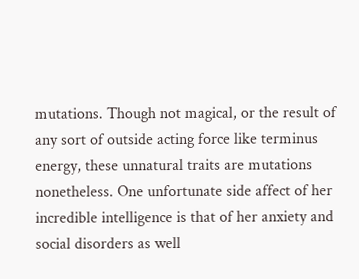mutations. Though not magical, or the result of any sort of outside acting force like terminus energy, these unnatural traits are mutations nonetheless. One unfortunate side affect of her incredible intelligence is that of her anxiety and social disorders as well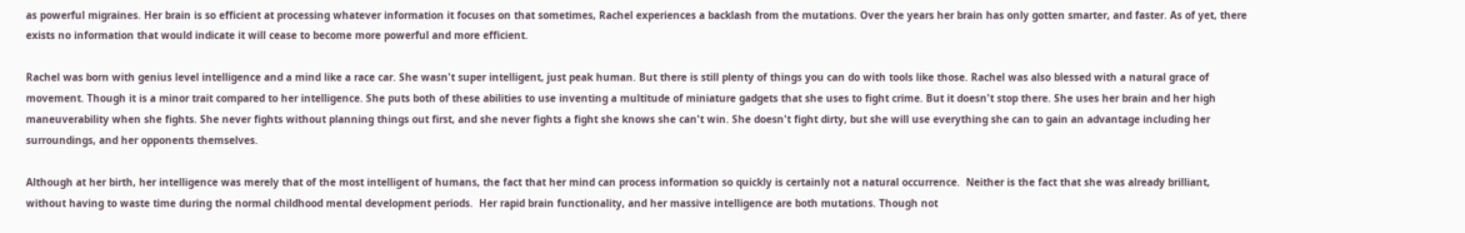as powerful migraines. Her brain is so efficient at processing whatever information it focuses on that sometimes, Rachel experiences a backlash from the mutations. Over the years her brain has only gotten smarter, and faster. As of yet, there exists no information that would indicate it will cease to become more powerful and more efficient.

Rachel was born with genius level intelligence and a mind like a race car. She wasn't super intelligent, just peak human. But there is still plenty of things you can do with tools like those. Rachel was also blessed with a natural grace of movement. Though it is a minor trait compared to her intelligence. She puts both of these abilities to use inventing a multitude of miniature gadgets that she uses to fight crime. But it doesn't stop there. She uses her brain and her high maneuverability when she fights. She never fights without planning things out first, and she never fights a fight she knows she can't win. She doesn't fight dirty, but she will use everything she can to gain an advantage including her surroundings, and her opponents themselves.

Although at her birth, her intelligence was merely that of the most intelligent of humans, the fact that her mind can process information so quickly is certainly not a natural occurrence.  Neither is the fact that she was already brilliant, without having to waste time during the normal childhood mental development periods.  Her rapid brain functionality, and her massive intelligence are both mutations. Though not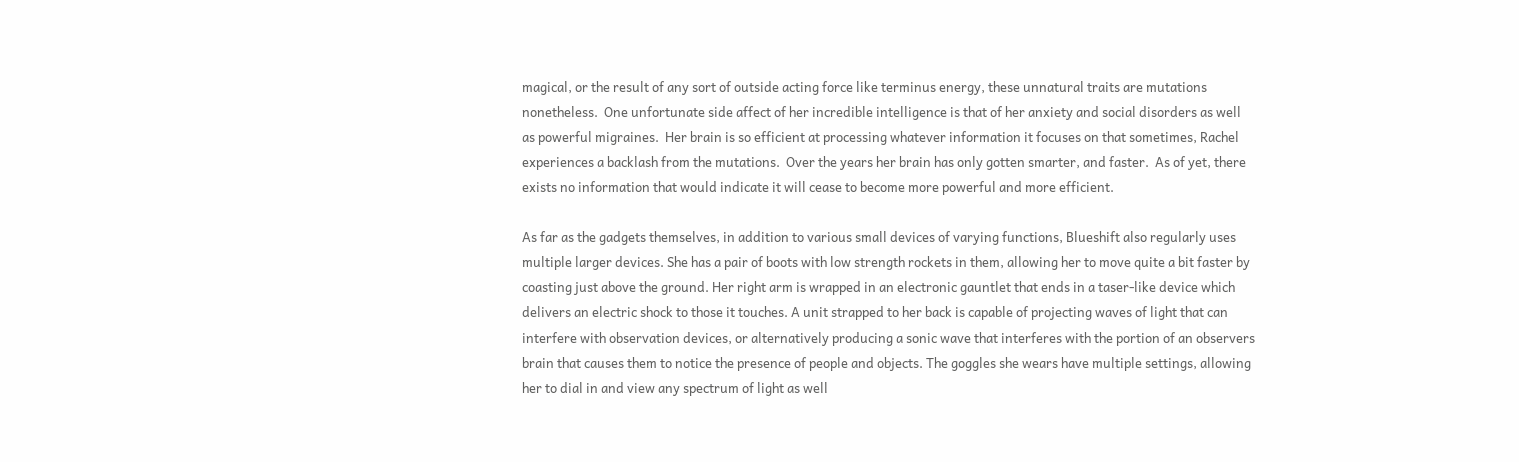magical, or the result of any sort of outside acting force like terminus energy, these unnatural traits are mutations nonetheless.  One unfortunate side affect of her incredible intelligence is that of her anxiety and social disorders as well as powerful migraines.  Her brain is so efficient at processing whatever information it focuses on that sometimes, Rachel experiences a backlash from the mutations.  Over the years her brain has only gotten smarter, and faster.  As of yet, there exists no information that would indicate it will cease to become more powerful and more efficient.

As far as the gadgets themselves, in addition to various small devices of varying functions, Blueshift also regularly uses multiple larger devices. She has a pair of boots with low strength rockets in them, allowing her to move quite a bit faster by coasting just above the ground. Her right arm is wrapped in an electronic gauntlet that ends in a taser-like device which delivers an electric shock to those it touches. A unit strapped to her back is capable of projecting waves of light that can interfere with observation devices, or alternatively producing a sonic wave that interferes with the portion of an observers brain that causes them to notice the presence of people and objects. The goggles she wears have multiple settings, allowing her to dial in and view any spectrum of light as well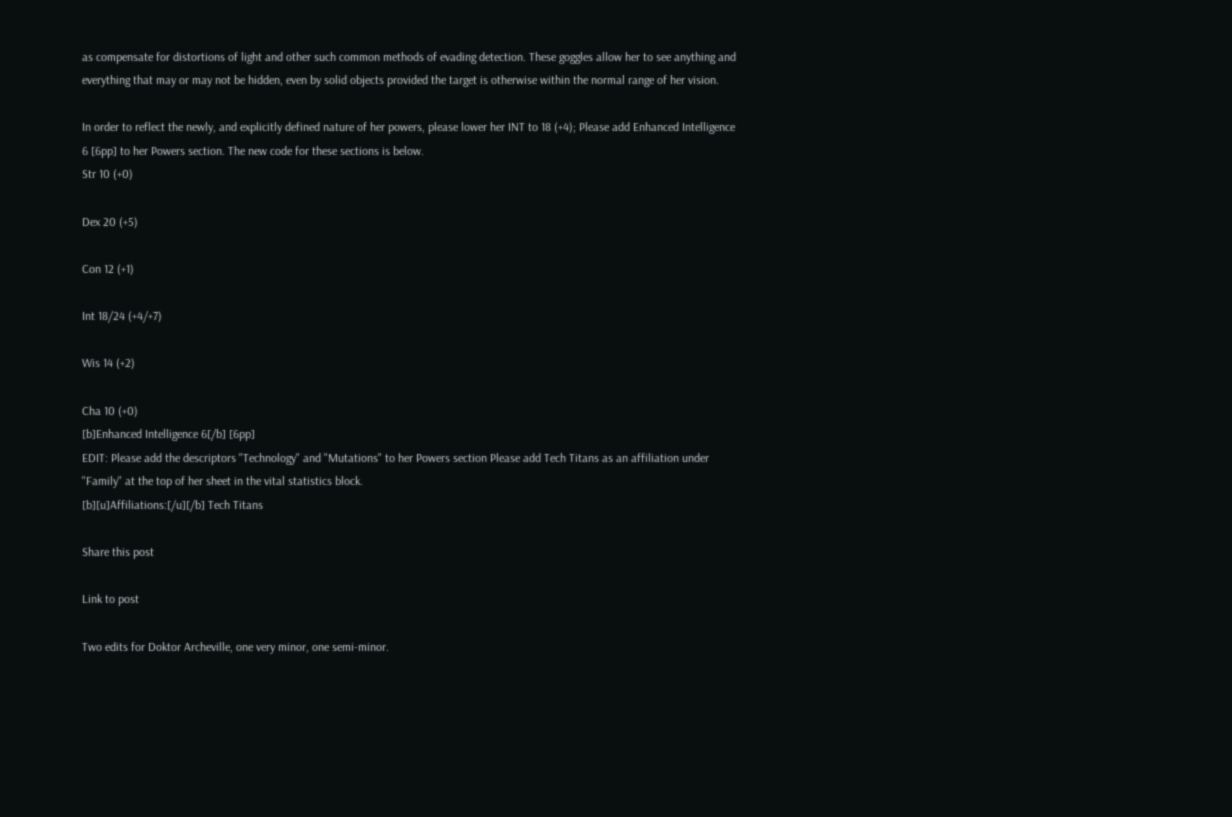as compensate for distortions of light and other such common methods of evading detection. These goggles allow her to see anything and everything that may or may not be hidden, even by solid objects provided the target is otherwise within the normal range of her vision.

In order to reflect the newly, and explicitly defined nature of her powers, please lower her INT to 18 (+4); Please add Enhanced Intelligence 6 [6pp] to her Powers section. The new code for these sections is below.
Str 10 (+0)

Dex 20 (+5)

Con 12 (+1)

Int 18/24 (+4/+7)

Wis 14 (+2)

Cha 10 (+0)
[b]Enhanced Intelligence 6[/b] [6pp]
EDIT: Please add the descriptors "Technology" and "Mutations" to her Powers section Please add Tech Titans as an affiliation under "Family" at the top of her sheet in the vital statistics block.
[b][u]Affiliations:[/u][/b] Tech Titans

Share this post

Link to post

Two edits for Doktor Archeville, one very minor, one semi-minor.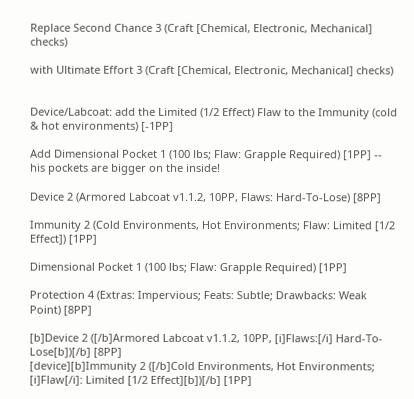Replace Second Chance 3 (Craft [Chemical, Electronic, Mechanical] checks)

with Ultimate Effort 3 (Craft [Chemical, Electronic, Mechanical] checks)


Device/Labcoat: add the Limited (1/2 Effect) Flaw to the Immunity (cold & hot environments) [-1PP]

Add Dimensional Pocket 1 (100 lbs; Flaw: Grapple Required) [1PP] -- his pockets are bigger on the inside!

Device 2 (Armored Labcoat v1.1.2, 10PP, Flaws: Hard-To-Lose) [8PP]

Immunity 2 (Cold Environments, Hot Environments; Flaw: Limited [1/2 Effect]) [1PP]

Dimensional Pocket 1 (100 lbs; Flaw: Grapple Required) [1PP]

Protection 4 (Extras: Impervious; Feats: Subtle; Drawbacks: Weak Point) [8PP]

[b]Device 2 ([/b]Armored Labcoat v1.1.2, 10PP, [i]Flaws:[/i] Hard-To-Lose[b])[/b] [8PP]
[device][b]Immunity 2 ([/b]Cold Environments, Hot Environments; [i]Flaw[/i]: Limited [1/2 Effect][b])[/b] [1PP]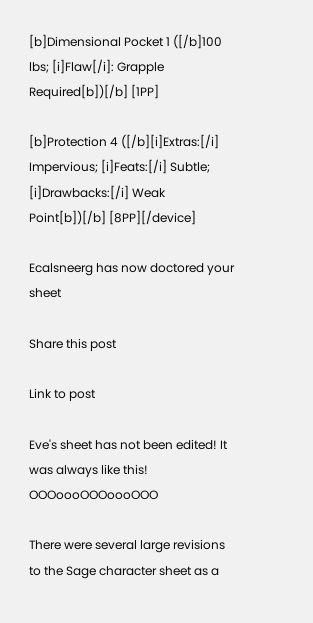[b]Dimensional Pocket 1 ([/b]100 lbs; [i]Flaw[/i]: Grapple Required[b])[/b] [1PP]

[b]Protection 4 ([/b][i]Extras:[/i] Impervious; [i]Feats:[/i] Subtle; [i]Drawbacks:[/i] Weak Point[b])[/b] [8PP][/device]

Ecalsneerg has now doctored your sheet

Share this post

Link to post

Eve's sheet has not been edited! It was always like this! OOOoooOOOoooOOO

There were several large revisions to the Sage character sheet as a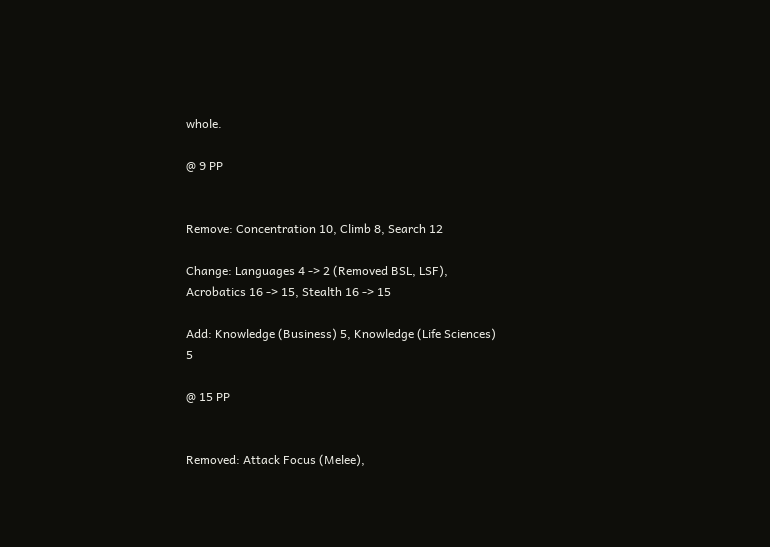whole.

@ 9 PP


Remove: Concentration 10, Climb 8, Search 12

Change: Languages 4 -> 2 (Removed BSL, LSF), Acrobatics 16 -> 15, Stealth 16 -> 15

Add: Knowledge (Business) 5, Knowledge (Life Sciences) 5

@ 15 PP


Removed: Attack Focus (Melee),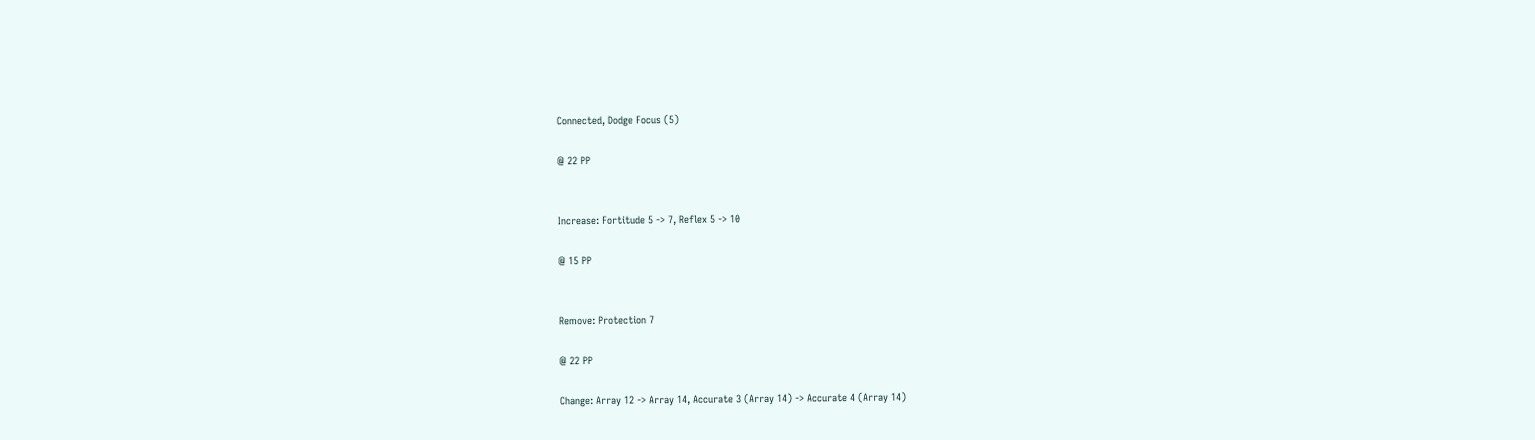Connected, Dodge Focus (5)

@ 22 PP


Increase: Fortitude 5 -> 7, Reflex 5 -> 10

@ 15 PP


Remove: Protection 7

@ 22 PP

Change: Array 12 -> Array 14, Accurate 3 (Array 14) -> Accurate 4 (Array 14)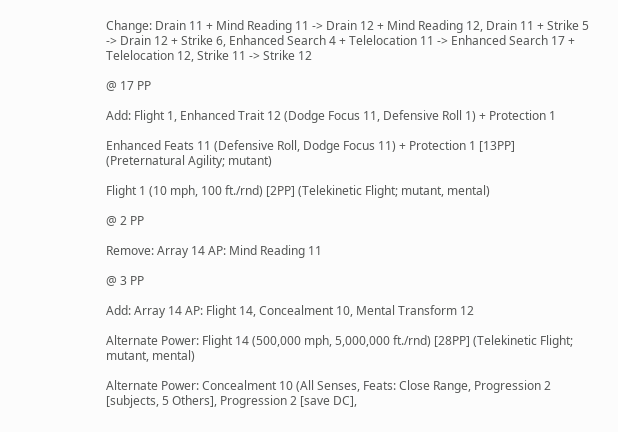Change: Drain 11 + Mind Reading 11 -> Drain 12 + Mind Reading 12, Drain 11 + Strike 5 -> Drain 12 + Strike 6, Enhanced Search 4 + Telelocation 11 -> Enhanced Search 17 + Telelocation 12, Strike 11 -> Strike 12

@ 17 PP

Add: Flight 1, Enhanced Trait 12 (Dodge Focus 11, Defensive Roll 1) + Protection 1

Enhanced Feats 11 (Defensive Roll, Dodge Focus 11) + Protection 1 [13PP] (Preternatural Agility; mutant)

Flight 1 (10 mph, 100 ft./rnd) [2PP] (Telekinetic Flight; mutant, mental)

@ 2 PP

Remove: Array 14 AP: Mind Reading 11

@ 3 PP

Add: Array 14 AP: Flight 14, Concealment 10, Mental Transform 12

Alternate Power: Flight 14 (500,000 mph, 5,000,000 ft./rnd) [28PP] (Telekinetic Flight; mutant, mental)

Alternate Power: Concealment 10 (All Senses, Feats: Close Range, Progression 2 [subjects, 5 Others], Progression 2 [save DC],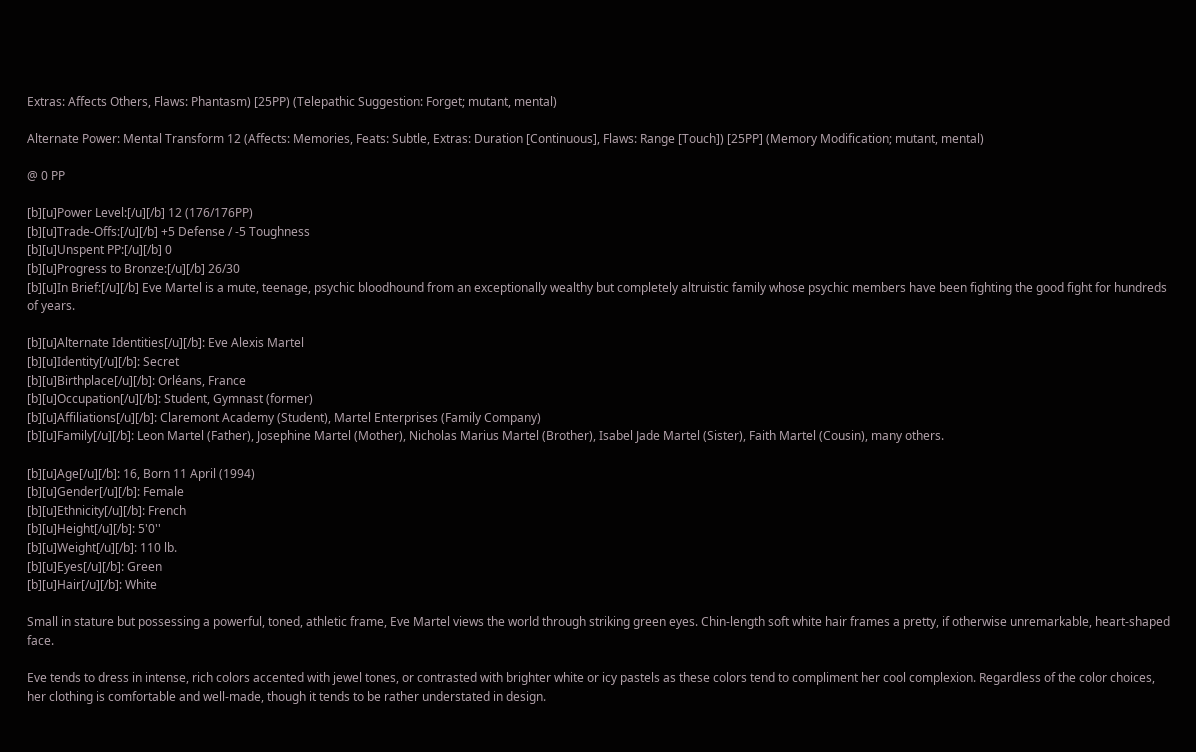Extras: Affects Others, Flaws: Phantasm) [25PP) (Telepathic Suggestion: Forget; mutant, mental)

Alternate Power: Mental Transform 12 (Affects: Memories, Feats: Subtle, Extras: Duration [Continuous], Flaws: Range [Touch]) [25PP] (Memory Modification; mutant, mental)

@ 0 PP

[b][u]Power Level:[/u][/b] 12 (176/176PP)
[b][u]Trade-Offs:[/u][/b] +5 Defense / -5 Toughness
[b][u]Unspent PP:[/u][/b] 0
[b][u]Progress to Bronze:[/u][/b] 26/30
[b][u]In Brief:[/u][/b] Eve Martel is a mute, teenage, psychic bloodhound from an exceptionally wealthy but completely altruistic family whose psychic members have been fighting the good fight for hundreds of years.

[b][u]Alternate Identities[/u][/b]: Eve Alexis Martel
[b][u]Identity[/u][/b]: Secret
[b][u]Birthplace[/u][/b]: Orléans, France
[b][u]Occupation[/u][/b]: Student, Gymnast (former)
[b][u]Affiliations[/u][/b]: Claremont Academy (Student), Martel Enterprises (Family Company)
[b][u]Family[/u][/b]: Leon Martel (Father), Josephine Martel (Mother), Nicholas Marius Martel (Brother), Isabel Jade Martel (Sister), Faith Martel (Cousin), many others.

[b][u]Age[/u][/b]: 16, Born 11 April (1994)
[b][u]Gender[/u][/b]: Female
[b][u]Ethnicity[/u][/b]: French
[b][u]Height[/u][/b]: 5'0''
[b][u]Weight[/u][/b]: 110 lb.
[b][u]Eyes[/u][/b]: Green
[b][u]Hair[/u][/b]: White

Small in stature but possessing a powerful, toned, athletic frame, Eve Martel views the world through striking green eyes. Chin-length soft white hair frames a pretty, if otherwise unremarkable, heart-shaped face.

Eve tends to dress in intense, rich colors accented with jewel tones, or contrasted with brighter white or icy pastels as these colors tend to compliment her cool complexion. Regardless of the color choices, her clothing is comfortable and well-made, though it tends to be rather understated in design.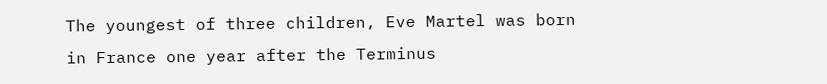The youngest of three children, Eve Martel was born in France one year after the Terminus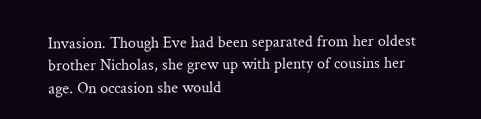Invasion. Though Eve had been separated from her oldest brother Nicholas, she grew up with plenty of cousins her age. On occasion she would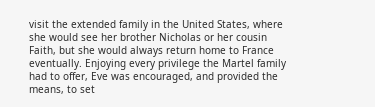visit the extended family in the United States, where she would see her brother Nicholas or her cousin Faith, but she would always return home to France eventually. Enjoying every privilege the Martel family had to offer, Eve was encouraged, and provided the means, to set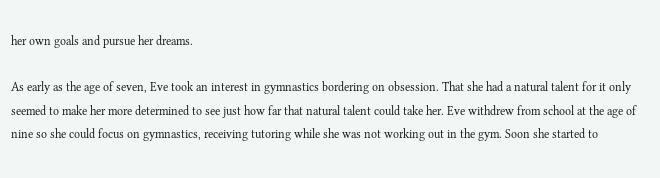her own goals and pursue her dreams.

As early as the age of seven, Eve took an interest in gymnastics bordering on obsession. That she had a natural talent for it only seemed to make her more determined to see just how far that natural talent could take her. Eve withdrew from school at the age of nine so she could focus on gymnastics, receiving tutoring while she was not working out in the gym. Soon she started to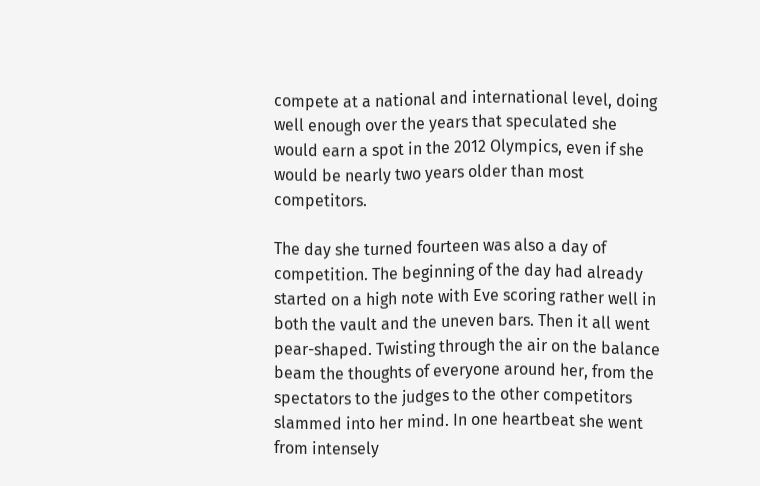compete at a national and international level, doing well enough over the years that speculated she would earn a spot in the 2012 Olympics, even if she would be nearly two years older than most competitors.

The day she turned fourteen was also a day of competition. The beginning of the day had already started on a high note with Eve scoring rather well in both the vault and the uneven bars. Then it all went pear-shaped. Twisting through the air on the balance beam the thoughts of everyone around her, from the spectators to the judges to the other competitors slammed into her mind. In one heartbeat she went from intensely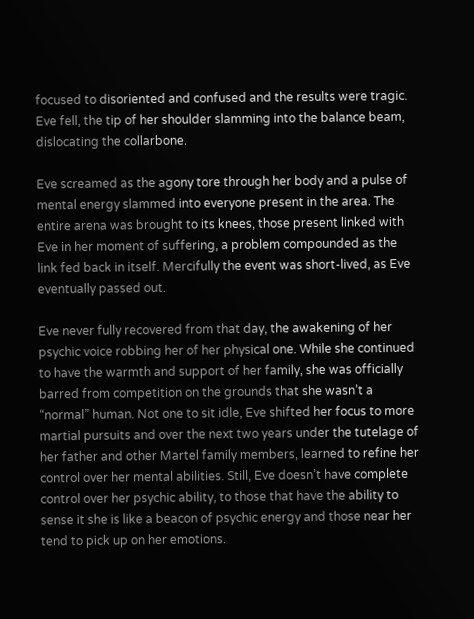focused to disoriented and confused and the results were tragic. Eve fell, the tip of her shoulder slamming into the balance beam, dislocating the collarbone.

Eve screamed as the agony tore through her body and a pulse of mental energy slammed into everyone present in the area. The entire arena was brought to its knees, those present linked with Eve in her moment of suffering, a problem compounded as the link fed back in itself. Mercifully the event was short-lived, as Eve eventually passed out.

Eve never fully recovered from that day, the awakening of her psychic voice robbing her of her physical one. While she continued to have the warmth and support of her family, she was officially barred from competition on the grounds that she wasn’t a “normal” human. Not one to sit idle, Eve shifted her focus to more martial pursuits and over the next two years under the tutelage of her father and other Martel family members, learned to refine her control over her mental abilities. Still, Eve doesn’t have complete control over her psychic ability, to those that have the ability to sense it she is like a beacon of psychic energy and those near her tend to pick up on her emotions.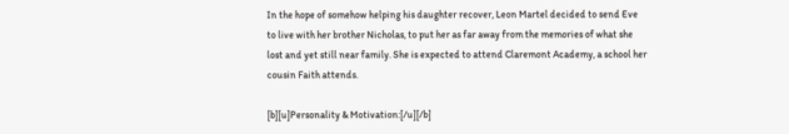In the hope of somehow helping his daughter recover, Leon Martel decided to send Eve to live with her brother Nicholas, to put her as far away from the memories of what she lost and yet still near family. She is expected to attend Claremont Academy, a school her cousin Faith attends.

[b][u]Personality & Motivation:[/u][/b]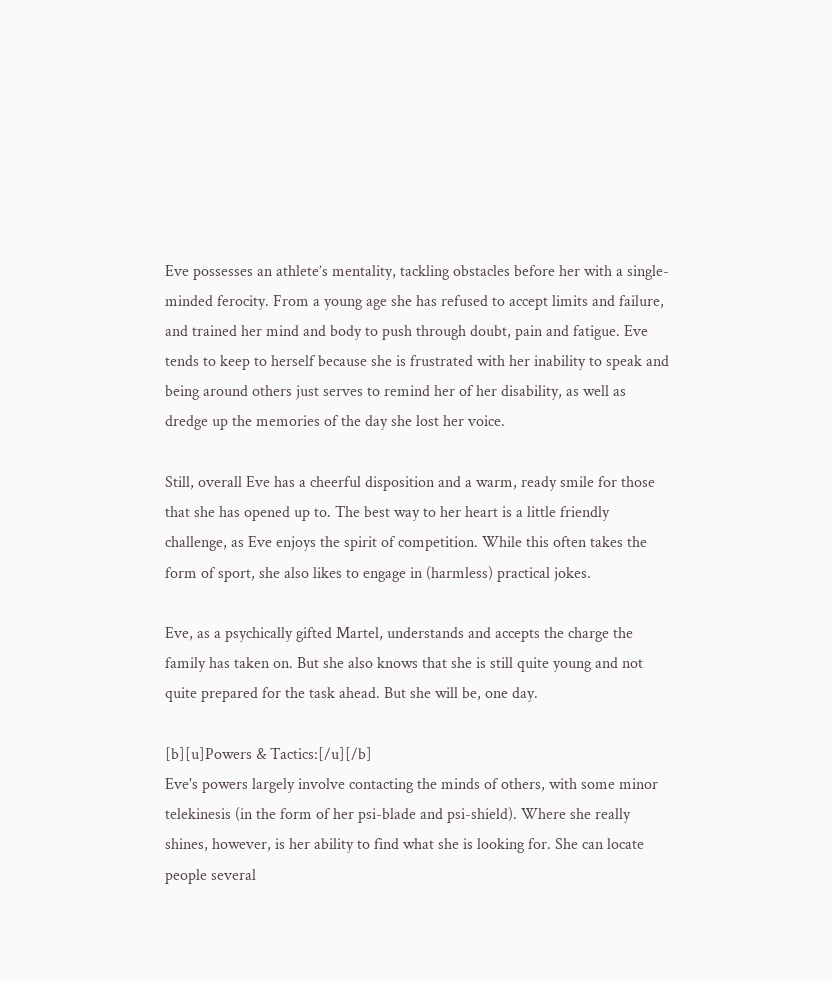Eve possesses an athlete’s mentality, tackling obstacles before her with a single-minded ferocity. From a young age she has refused to accept limits and failure, and trained her mind and body to push through doubt, pain and fatigue. Eve tends to keep to herself because she is frustrated with her inability to speak and being around others just serves to remind her of her disability, as well as dredge up the memories of the day she lost her voice.

Still, overall Eve has a cheerful disposition and a warm, ready smile for those that she has opened up to. The best way to her heart is a little friendly challenge, as Eve enjoys the spirit of competition. While this often takes the form of sport, she also likes to engage in (harmless) practical jokes.

Eve, as a psychically gifted Martel, understands and accepts the charge the family has taken on. But she also knows that she is still quite young and not quite prepared for the task ahead. But she will be, one day.

[b][u]Powers & Tactics:[/u][/b]
Eve's powers largely involve contacting the minds of others, with some minor telekinesis (in the form of her psi-blade and psi-shield). Where she really shines, however, is her ability to find what she is looking for. She can locate people several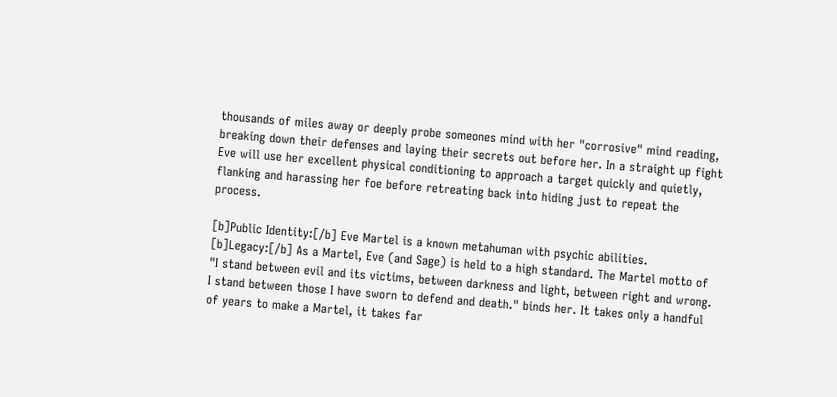thousands of miles away or deeply probe someones mind with her "corrosive" mind reading, breaking down their defenses and laying their secrets out before her. In a straight up fight Eve will use her excellent physical conditioning to approach a target quickly and quietly, flanking and harassing her foe before retreating back into hiding just to repeat the process.

[b]Public Identity:[/b] Eve Martel is a known metahuman with psychic abilities.
[b]Legacy:[/b] As a Martel, Eve (and Sage) is held to a high standard. The Martel motto of "I stand between evil and its victims, between darkness and light, between right and wrong. I stand between those I have sworn to defend and death." binds her. It takes only a handful of years to make a Martel, it takes far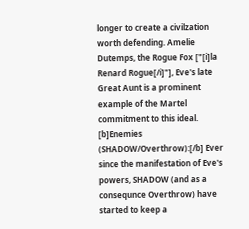longer to create a civilzation worth defending. Amelie Dutemps, the Rogue Fox ["[i]la Renard Rogue[/i]"], Eve's late Great Aunt is a prominent example of the Martel commitment to this ideal.
[b]Enemies (SHADOW/Overthrow):[/b] Ever since the manifestation of Eve's powers, SHADOW (and as a consequnce Overthrow) have started to keep a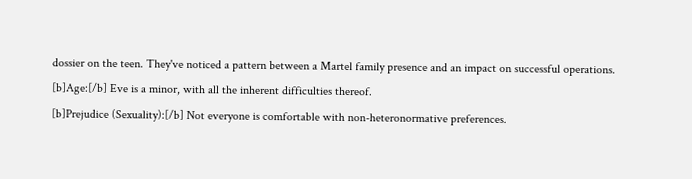dossier on the teen. They've noticed a pattern between a Martel family presence and an impact on successful operations.
[b]Age:[/b] Eve is a minor, with all the inherent difficulties thereof.
[b]Prejudice (Sexuality):[/b] Not everyone is comfortable with non-heteronormative preferences.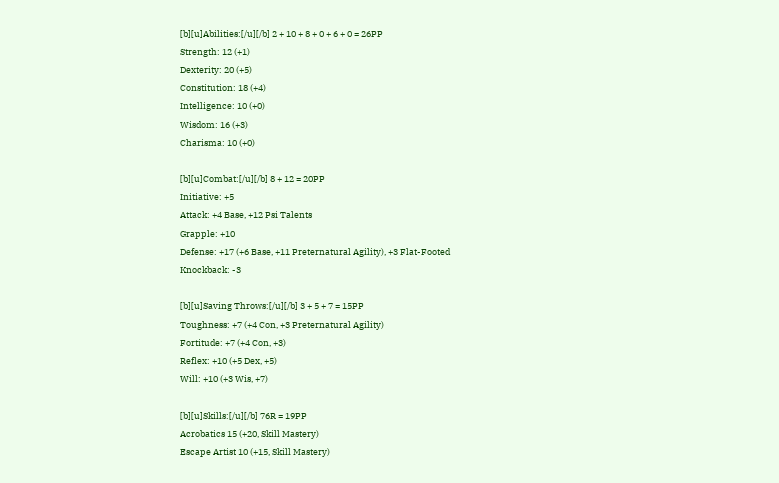[b][u]Abilities:[/u][/b] 2 + 10 + 8 + 0 + 6 + 0 = 26PP
Strength: 12 (+1)
Dexterity: 20 (+5)
Constitution: 18 (+4)
Intelligence: 10 (+0)
Wisdom: 16 (+3)
Charisma: 10 (+0)

[b][u]Combat:[/u][/b] 8 + 12 = 20PP
Initiative: +5
Attack: +4 Base, +12 Psi Talents
Grapple: +10
Defense: +17 (+6 Base, +11 Preternatural Agility), +3 Flat-Footed
Knockback: -3

[b][u]Saving Throws:[/u][/b] 3 + 5 + 7 = 15PP
Toughness: +7 (+4 Con, +3 Preternatural Agility)
Fortitude: +7 (+4 Con, +3)
Reflex: +10 (+5 Dex, +5)
Will: +10 (+3 Wis, +7)

[b][u]Skills:[/u][/b] 76R = 19PP
Acrobatics 15 (+20, Skill Mastery)
Escape Artist 10 (+15, Skill Mastery)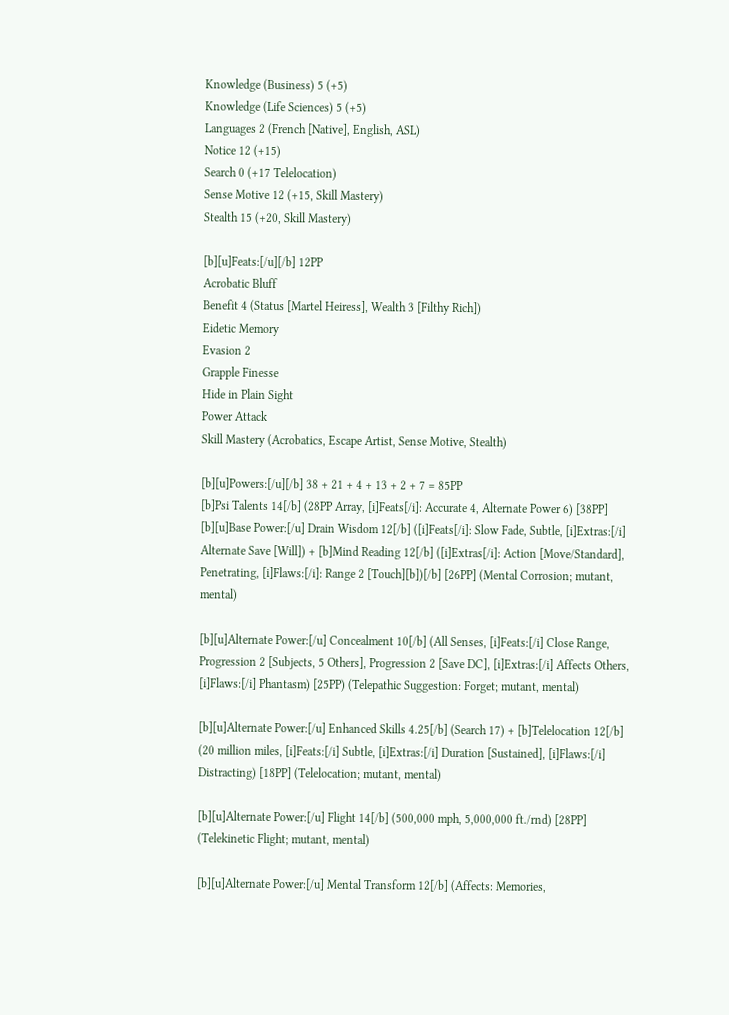Knowledge (Business) 5 (+5)
Knowledge (Life Sciences) 5 (+5)
Languages 2 (French [Native], English, ASL)
Notice 12 (+15)
Search 0 (+17 Telelocation)
Sense Motive 12 (+15, Skill Mastery)
Stealth 15 (+20, Skill Mastery)

[b][u]Feats:[/u][/b] 12PP
Acrobatic Bluff
Benefit 4 (Status [Martel Heiress], Wealth 3 [Filthy Rich])
Eidetic Memory
Evasion 2
Grapple Finesse
Hide in Plain Sight
Power Attack
Skill Mastery (Acrobatics, Escape Artist, Sense Motive, Stealth)

[b][u]Powers:[/u][/b] 38 + 21 + 4 + 13 + 2 + 7 = 85PP
[b]Psi Talents 14[/b] (28PP Array, [i]Feats[/i]: Accurate 4, Alternate Power 6) [38PP]
[b][u]Base Power:[/u] Drain Wisdom 12[/b] ([i]Feats[/i]: Slow Fade, Subtle, [i]Extras:[/i] Alternate Save [Will]) + [b]Mind Reading 12[/b] ([i]Extras[/i]: Action [Move/Standard], Penetrating, [i]Flaws:[/i]: Range 2 [Touch][b])[/b] [26PP] (Mental Corrosion; mutant, mental)

[b][u]Alternate Power:[/u] Concealment 10[/b] (All Senses, [i]Feats:[/i] Close Range, Progression 2 [Subjects, 5 Others], Progression 2 [Save DC], [i]Extras:[/i] Affects Others, [i]Flaws:[/i] Phantasm) [25PP) (Telepathic Suggestion: Forget; mutant, mental)

[b][u]Alternate Power:[/u] Enhanced Skills 4.25[/b] (Search 17) + [b]Telelocation 12[/b] (20 million miles, [i]Feats:[/i] Subtle, [i]Extras:[/i] Duration [Sustained], [i]Flaws:[/i] Distracting) [18PP] (Telelocation; mutant, mental)

[b][u]Alternate Power:[/u] Flight 14[/b] (500,000 mph, 5,000,000 ft./rnd) [28PP] (Telekinetic Flight; mutant, mental)

[b][u]Alternate Power:[/u] Mental Transform 12[/b] (Affects: Memories,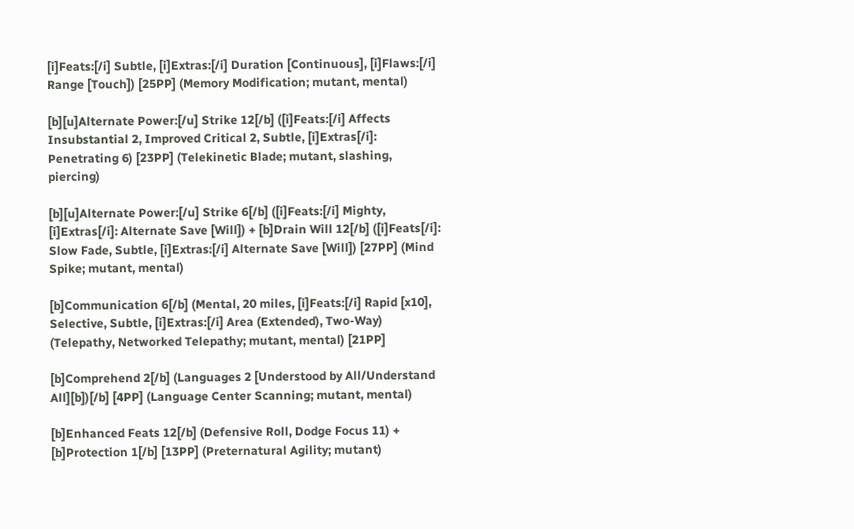[i]Feats:[/i] Subtle, [i]Extras:[/i] Duration [Continuous], [i]Flaws:[/i] Range [Touch]) [25PP] (Memory Modification; mutant, mental)

[b][u]Alternate Power:[/u] Strike 12[/b] ([i]Feats:[/i] Affects Insubstantial 2, Improved Critical 2, Subtle, [i]Extras[/i]: Penetrating 6) [23PP] (Telekinetic Blade; mutant, slashing, piercing)

[b][u]Alternate Power:[/u] Strike 6[/b] ([i]Feats:[/i] Mighty, [i]Extras[/i]: Alternate Save [Will]) + [b]Drain Will 12[/b] ([i]Feats[/i]: Slow Fade, Subtle, [i]Extras:[/i] Alternate Save [Will]) [27PP] (Mind Spike; mutant, mental)

[b]Communication 6[/b] (Mental, 20 miles, [i]Feats:[/i] Rapid [x10], Selective, Subtle, [i]Extras:[/i] Area (Extended), Two-Way) (Telepathy, Networked Telepathy; mutant, mental) [21PP]

[b]Comprehend 2[/b] (Languages 2 [Understood by All/Understand All][b])[/b] [4PP] (Language Center Scanning; mutant, mental)

[b]Enhanced Feats 12[/b] (Defensive Roll, Dodge Focus 11) + [b]Protection 1[/b] [13PP] (Preternatural Agility; mutant)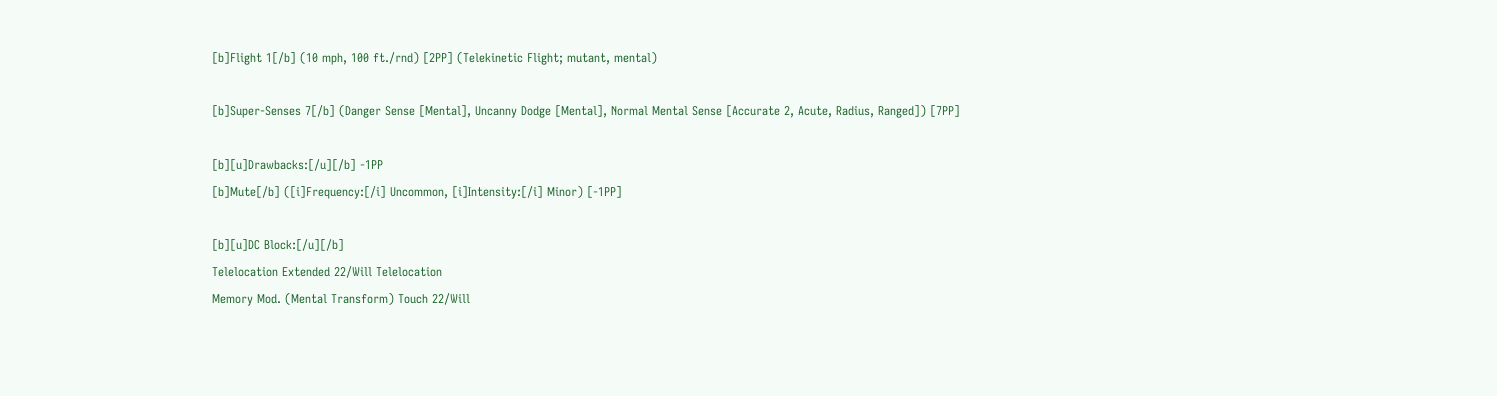[b]Flight 1[/b] (10 mph, 100 ft./rnd) [2PP] (Telekinetic Flight; mutant, mental)

[b]Super-Senses 7[/b] (Danger Sense [Mental], Uncanny Dodge [Mental], Normal Mental Sense [Accurate 2, Acute, Radius, Ranged]) [7PP]

[b][u]Drawbacks:[/u][/b] -1PP
[b]Mute[/b] ([i]Frequency:[/i] Uncommon, [i]Intensity:[/i] Minor) [-1PP]

[b][u]DC Block:[/u][/b]
Telelocation Extended 22/Will Telelocation
Memory Mod. (Mental Transform) Touch 22/Will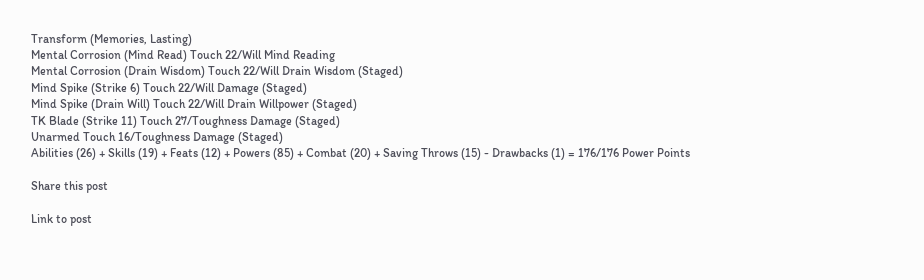Transform (Memories, Lasting)
Mental Corrosion (Mind Read) Touch 22/Will Mind Reading
Mental Corrosion (Drain Wisdom) Touch 22/Will Drain Wisdom (Staged)
Mind Spike (Strike 6) Touch 22/Will Damage (Staged)
Mind Spike (Drain Will) Touch 22/Will Drain Willpower (Staged)
TK Blade (Strike 11) Touch 27/Toughness Damage (Staged)
Unarmed Touch 16/Toughness Damage (Staged)
Abilities (26) + Skills (19) + Feats (12) + Powers (85) + Combat (20) + Saving Throws (15) - Drawbacks (1) = 176/176 Power Points

Share this post

Link to post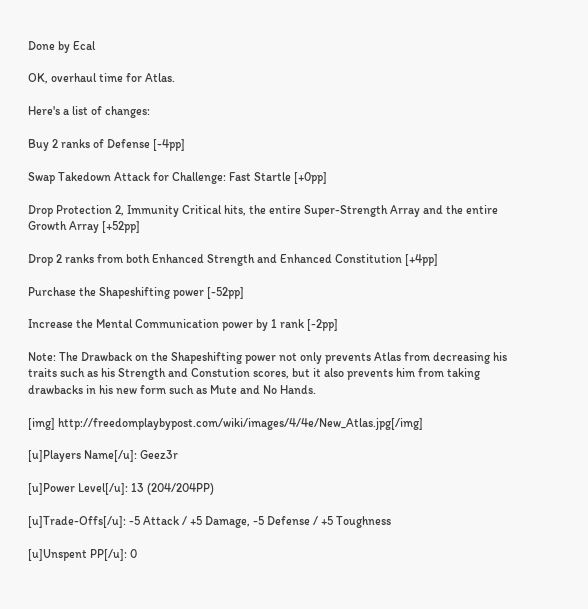Done by Ecal

OK, overhaul time for Atlas.

Here's a list of changes:

Buy 2 ranks of Defense [-4pp]

Swap Takedown Attack for Challenge: Fast Startle [+0pp]

Drop Protection 2, Immunity Critical hits, the entire Super-Strength Array and the entire Growth Array [+52pp]

Drop 2 ranks from both Enhanced Strength and Enhanced Constitution [+4pp]

Purchase the Shapeshifting power [-52pp]

Increase the Mental Communication power by 1 rank [-2pp]

Note: The Drawback on the Shapeshifting power not only prevents Atlas from decreasing his traits such as his Strength and Constution scores, but it also prevents him from taking drawbacks in his new form such as Mute and No Hands.

[img] http://freedomplaybypost.com/wiki/images/4/4e/New_Atlas.jpg[/img]

[u]Players Name[/u]: Geez3r

[u]Power Level[/u]: 13 (204/204PP)

[u]Trade-Offs[/u]: -5 Attack / +5 Damage, -5 Defense / +5 Toughness

[u]Unspent PP[/u]: 0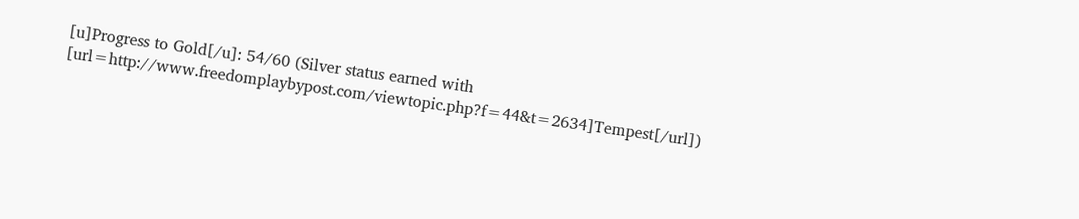[u]Progress to Gold[/u]: 54/60 (Silver status earned with [url=http://www.freedomplaybypost.com/viewtopic.php?f=44&t=2634]Tempest[/url])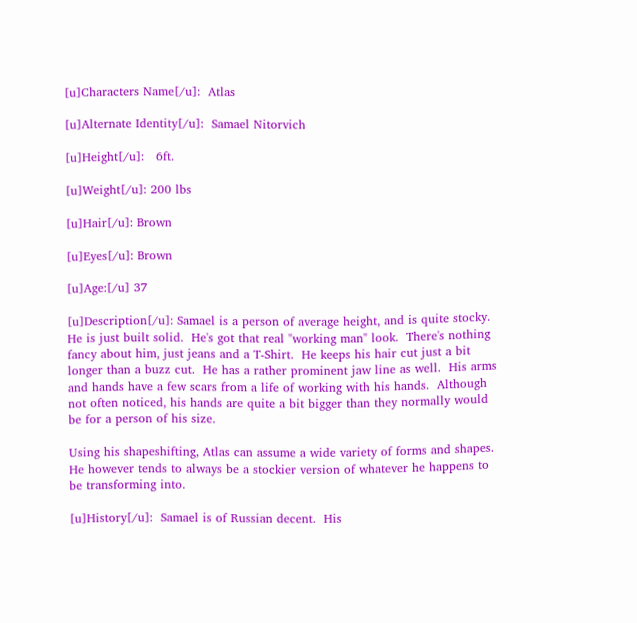[u]Characters Name[/u]:  Atlas

[u]Alternate Identity[/u]:  Samael Nitorvich

[u]Height[/u]:   6ft.

[u]Weight[/u]: 200 lbs

[u]Hair[/u]: Brown

[u]Eyes[/u]: Brown

[u]Age:[/u] 37

[u]Description[/u]: Samael is a person of average height, and is quite stocky.  He is just built solid.  He's got that real "working man" look.  There's nothing fancy about him, just jeans and a T-Shirt.  He keeps his hair cut just a bit longer than a buzz cut.  He has a rather prominent jaw line as well.  His arms and hands have a few scars from a life of working with his hands.  Although not often noticed, his hands are quite a bit bigger than they normally would be for a person of his size.

Using his shapeshifting, Atlas can assume a wide variety of forms and shapes.  He however tends to always be a stockier version of whatever he happens to be transforming into.

[u]History[/u]:  Samael is of Russian decent.  His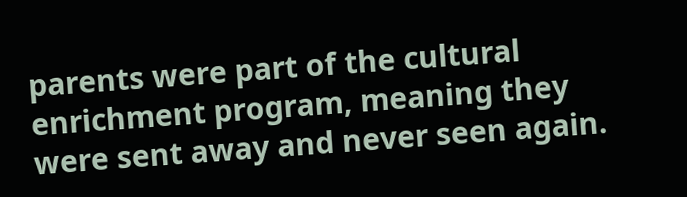parents were part of the cultural enrichment program, meaning they were sent away and never seen again.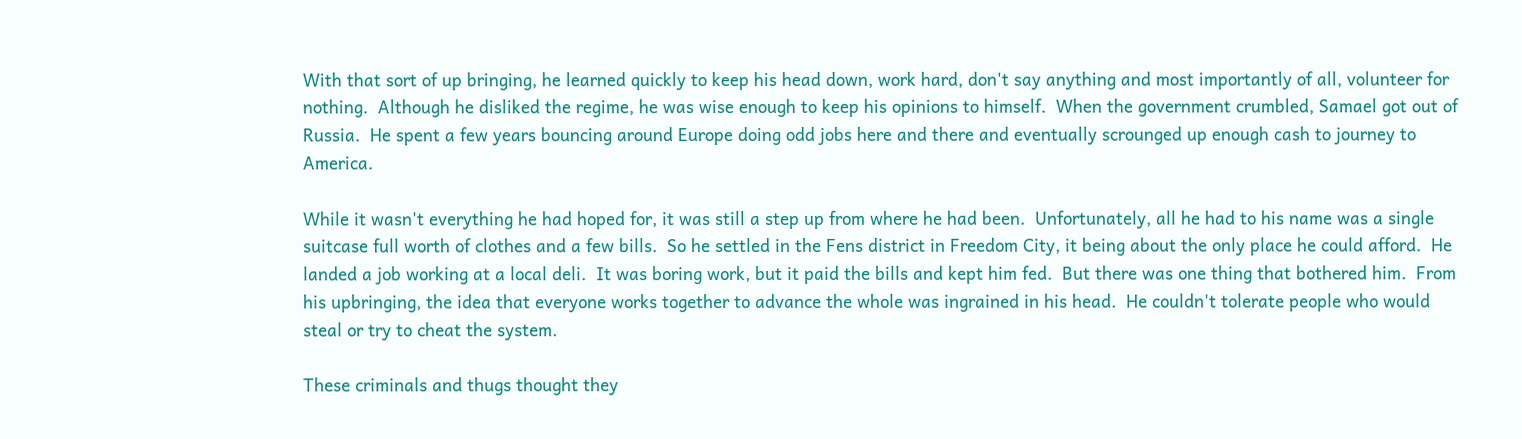With that sort of up bringing, he learned quickly to keep his head down, work hard, don't say anything and most importantly of all, volunteer for nothing.  Although he disliked the regime, he was wise enough to keep his opinions to himself.  When the government crumbled, Samael got out of Russia.  He spent a few years bouncing around Europe doing odd jobs here and there and eventually scrounged up enough cash to journey to America.

While it wasn't everything he had hoped for, it was still a step up from where he had been.  Unfortunately, all he had to his name was a single suitcase full worth of clothes and a few bills.  So he settled in the Fens district in Freedom City, it being about the only place he could afford.  He landed a job working at a local deli.  It was boring work, but it paid the bills and kept him fed.  But there was one thing that bothered him.  From his upbringing, the idea that everyone works together to advance the whole was ingrained in his head.  He couldn't tolerate people who would steal or try to cheat the system.

These criminals and thugs thought they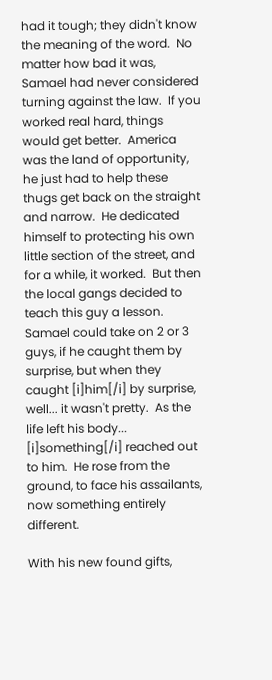had it tough; they didn't know the meaning of the word.  No matter how bad it was, Samael had never considered turning against the law.  If you worked real hard, things would get better.  America was the land of opportunity, he just had to help these thugs get back on the straight and narrow.  He dedicated himself to protecting his own little section of the street, and for a while, it worked.  But then the local gangs decided to teach this guy a lesson.  Samael could take on 2 or 3 guys, if he caught them by surprise, but when they caught [i]him[/i] by surprise, well... it wasn't pretty.  As the life left his body... [i]something[/i] reached out to him.  He rose from the ground, to face his assailants, now something entirely different.

With his new found gifts,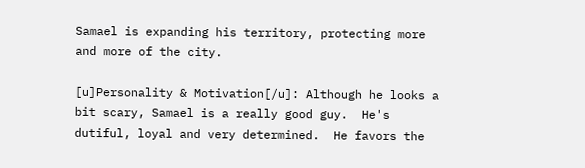Samael is expanding his territory, protecting more and more of the city.

[u]Personality & Motivation[/u]: Although he looks a bit scary, Samael is a really good guy.  He's dutiful, loyal and very determined.  He favors the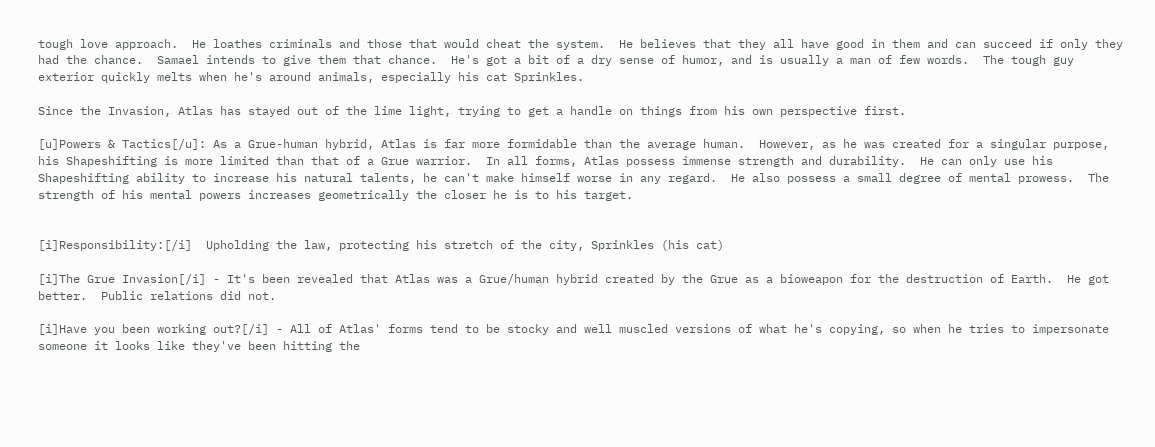tough love approach.  He loathes criminals and those that would cheat the system.  He believes that they all have good in them and can succeed if only they had the chance.  Samael intends to give them that chance.  He's got a bit of a dry sense of humor, and is usually a man of few words.  The tough guy exterior quickly melts when he's around animals, especially his cat Sprinkles.

Since the Invasion, Atlas has stayed out of the lime light, trying to get a handle on things from his own perspective first.

[u]Powers & Tactics[/u]: As a Grue-human hybrid, Atlas is far more formidable than the average human.  However, as he was created for a singular purpose, his Shapeshifting is more limited than that of a Grue warrior.  In all forms, Atlas possess immense strength and durability.  He can only use his Shapeshifting ability to increase his natural talents, he can't make himself worse in any regard.  He also possess a small degree of mental prowess.  The strength of his mental powers increases geometrically the closer he is to his target.


[i]Responsibility:[/i]  Upholding the law, protecting his stretch of the city, Sprinkles (his cat)

[i]The Grue Invasion[/i] - It's been revealed that Atlas was a Grue/human hybrid created by the Grue as a bioweapon for the destruction of Earth.  He got better.  Public relations did not.

[i]Have you been working out?[/i] - All of Atlas' forms tend to be stocky and well muscled versions of what he's copying, so when he tries to impersonate someone it looks like they've been hitting the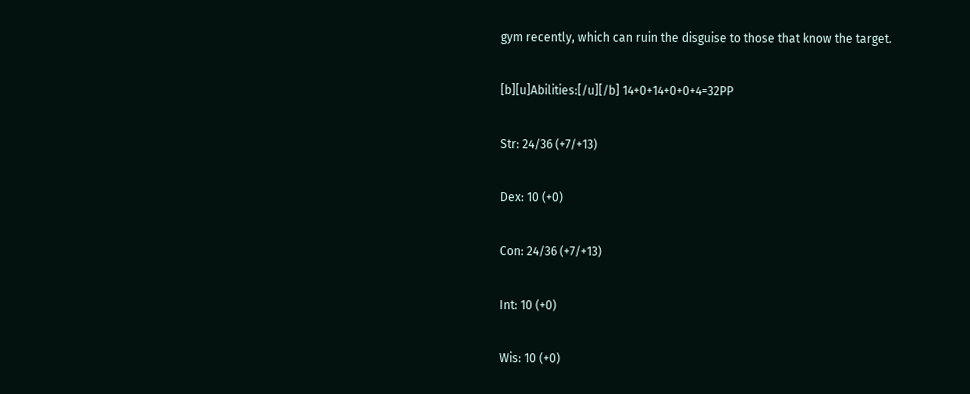gym recently, which can ruin the disguise to those that know the target.

[b][u]Abilities:[/u][/b] 14+0+14+0+0+4=32PP

Str: 24/36 (+7/+13)

Dex: 10 (+0)

Con: 24/36 (+7/+13)

Int: 10 (+0)

Wis: 10 (+0)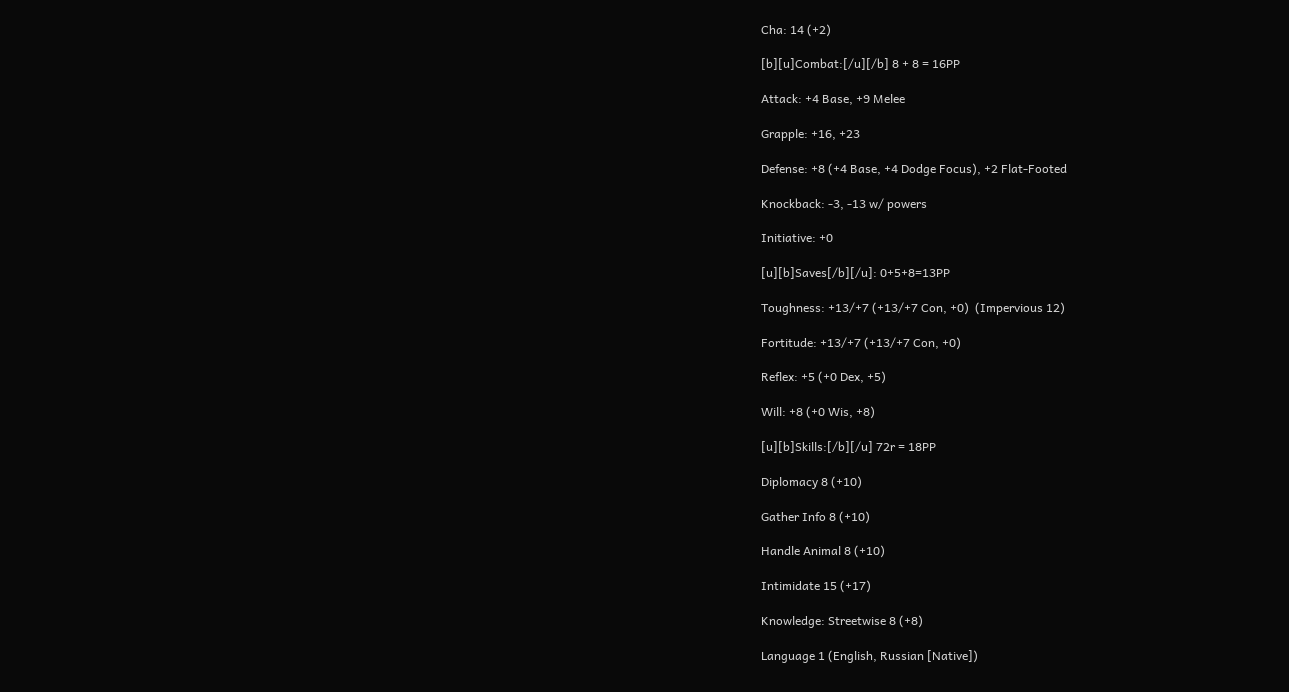Cha: 14 (+2)

[b][u]Combat:[/u][/b] 8 + 8 = 16PP

Attack: +4 Base, +9 Melee

Grapple: +16, +23

Defense: +8 (+4 Base, +4 Dodge Focus), +2 Flat-Footed

Knockback: -3, -13 w/ powers

Initiative: +0

[u][b]Saves[/b][/u]: 0+5+8=13PP

Toughness: +13/+7 (+13/+7 Con, +0)  (Impervious 12)

Fortitude: +13/+7 (+13/+7 Con, +0)

Reflex: +5 (+0 Dex, +5)

Will: +8 (+0 Wis, +8)

[u][b]Skills:[/b][/u] 72r = 18PP

Diplomacy 8 (+10)

Gather Info 8 (+10)

Handle Animal 8 (+10)

Intimidate 15 (+17)

Knowledge: Streetwise 8 (+8)

Language 1 (English, Russian [Native])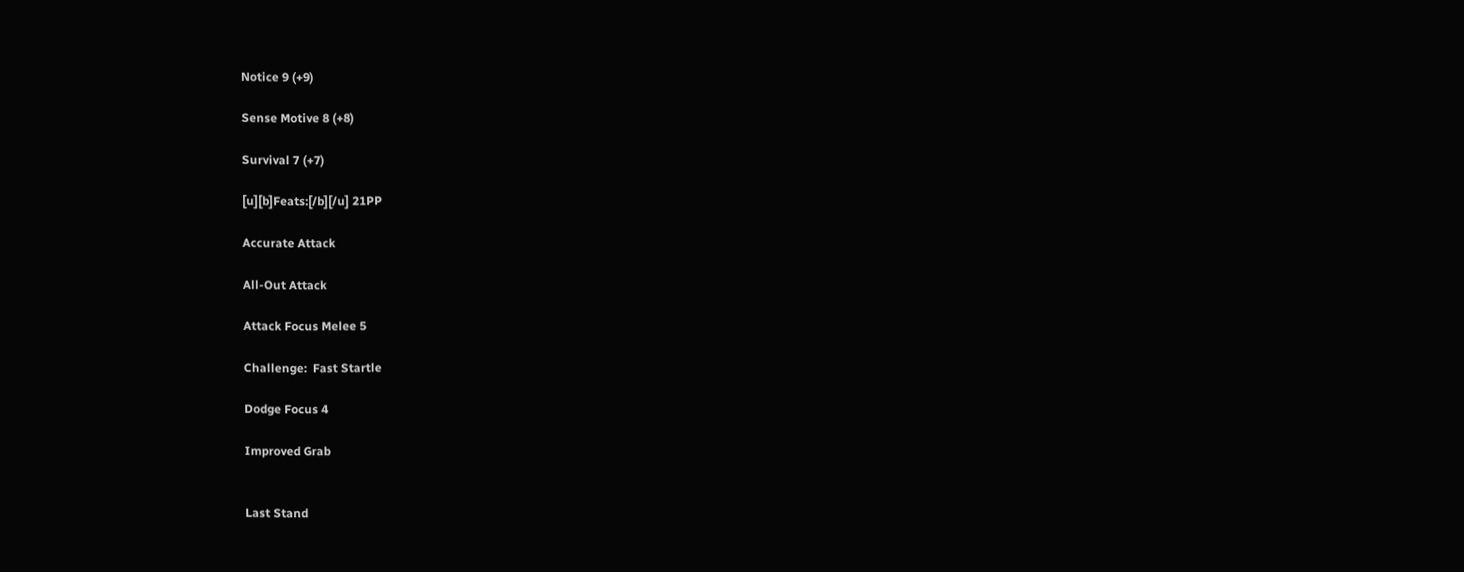Notice 9 (+9)

Sense Motive 8 (+8)

Survival 7 (+7)

[u][b]Feats:[/b][/u] 21PP

Accurate Attack

All-Out Attack

Attack Focus Melee 5

Challenge:  Fast Startle

Dodge Focus 4

Improved Grab


Last Stand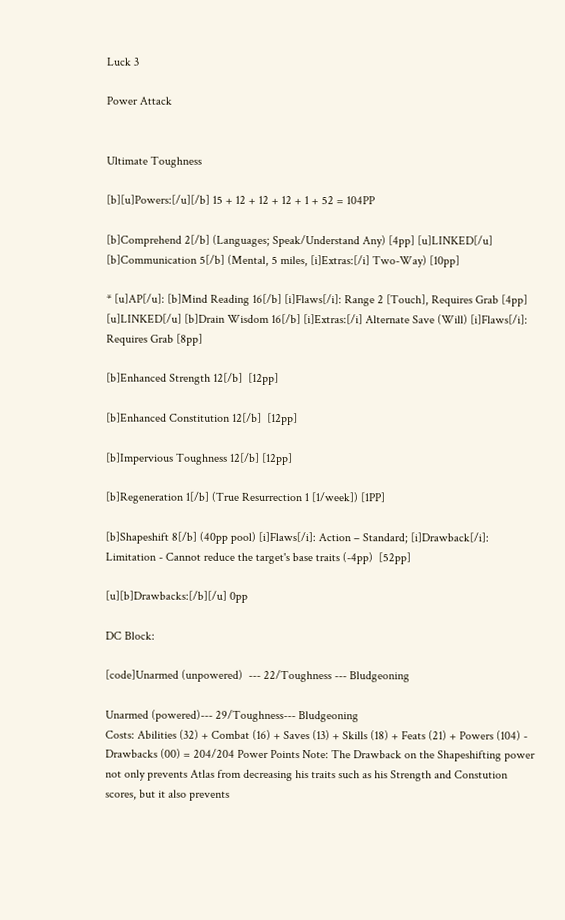Luck 3

Power Attack


Ultimate Toughness

[b][u]Powers:[/u][/b] 15 + 12 + 12 + 12 + 1 + 52 = 104PP

[b]Comprehend 2[/b] (Languages; Speak/Understand Any) [4pp] [u]LINKED[/u] [b]Communication 5[/b] (Mental, 5 miles, [i]Extras:[/i] Two-Way) [10pp]

* [u]AP[/u]: [b]Mind Reading 16[/b] [i]Flaws[/i]: Range 2 [Touch], Requires Grab [4pp] [u]LINKED[/u] [b]Drain Wisdom 16[/b] [i]Extras:[/i] Alternate Save (Will) [i]Flaws[/i]: Requires Grab [8pp]

[b]Enhanced Strength 12[/b]  [12pp]

[b]Enhanced Constitution 12[/b]  [12pp]

[b]Impervious Toughness 12[/b] [12pp]

[b]Regeneration 1[/b] (True Resurrection 1 [1/week]) [1PP]

[b]Shapeshift 8[/b] (40pp pool) [i]Flaws[/i]: Action – Standard; [i]Drawback[/i]: Limitation - Cannot reduce the target's base traits (-4pp)  [52pp]

[u][b]Drawbacks:[/b][/u] 0pp

DC Block:

[code]Unarmed (unpowered)  --- 22/Toughness --- Bludgeoning

Unarmed (powered)--- 29/Toughness--- Bludgeoning
Costs: Abilities (32) + Combat (16) + Saves (13) + Skills (18) + Feats (21) + Powers (104) - Drawbacks (00) = 204/204 Power Points Note: The Drawback on the Shapeshifting power not only prevents Atlas from decreasing his traits such as his Strength and Constution scores, but it also prevents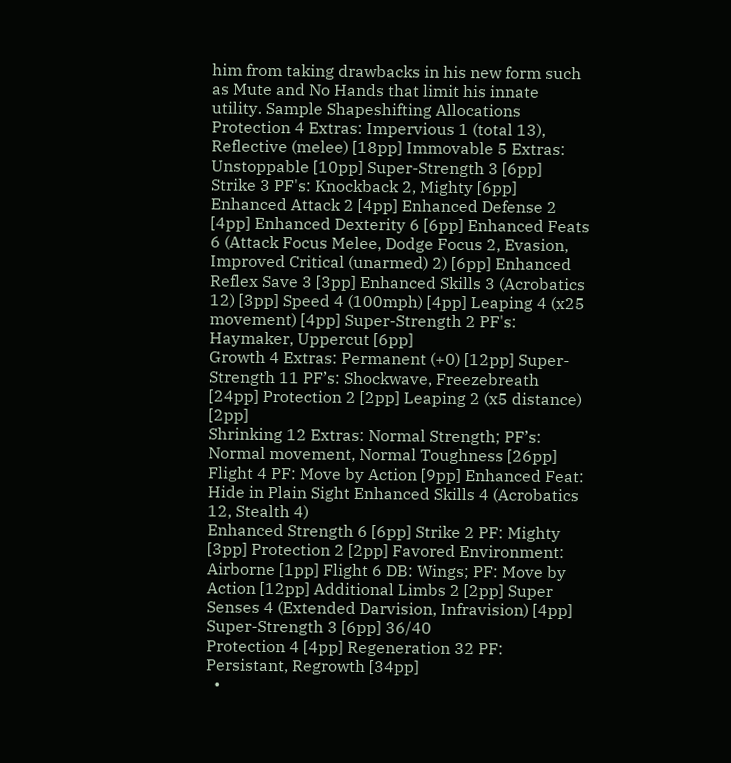him from taking drawbacks in his new form such as Mute and No Hands that limit his innate utility. Sample Shapeshifting Allocations
Protection 4 Extras: Impervious 1 (total 13), Reflective (melee) [18pp] Immovable 5 Extras: Unstoppable [10pp] Super-Strength 3 [6pp] Strike 3 PF's: Knockback 2, Mighty [6pp]
Enhanced Attack 2 [4pp] Enhanced Defense 2 [4pp] Enhanced Dexterity 6 [6pp] Enhanced Feats 6 (Attack Focus Melee, Dodge Focus 2, Evasion, Improved Critical (unarmed) 2) [6pp] Enhanced Reflex Save 3 [3pp] Enhanced Skills 3 (Acrobatics 12) [3pp] Speed 4 (100mph) [4pp] Leaping 4 (x25 movement) [4pp] Super-Strength 2 PF's: Haymaker, Uppercut [6pp]
Growth 4 Extras: Permanent (+0) [12pp] Super-Strength 11 PF’s: Shockwave, Freezebreath [24pp] Protection 2 [2pp] Leaping 2 (x5 distance) [2pp]
Shrinking 12 Extras: Normal Strength; PF’s: Normal movement, Normal Toughness [26pp] Flight 4 PF: Move by Action [9pp] Enhanced Feat: Hide in Plain Sight Enhanced Skills 4 (Acrobatics 12, Stealth 4)
Enhanced Strength 6 [6pp] Strike 2 PF: Mighty [3pp] Protection 2 [2pp] Favored Environment: Airborne [1pp] Flight 6 DB: Wings; PF: Move by Action [12pp] Additional Limbs 2 [2pp] Super Senses 4 (Extended Darvision, Infravision) [4pp] Super-Strength 3 [6pp] 36/40
Protection 4 [4pp] Regeneration 32 PF: Persistant, Regrowth [34pp]
  •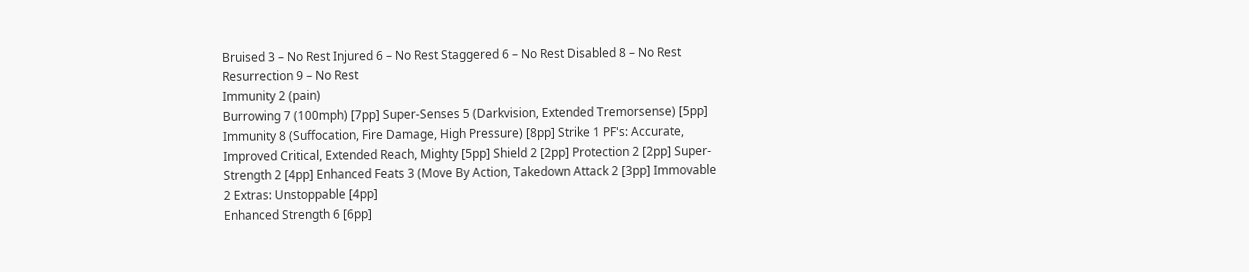Bruised 3 – No Rest Injured 6 – No Rest Staggered 6 – No Rest Disabled 8 – No Rest Resurrection 9 – No Rest
Immunity 2 (pain)
Burrowing 7 (100mph) [7pp] Super-Senses 5 (Darkvision, Extended Tremorsense) [5pp] Immunity 8 (Suffocation, Fire Damage, High Pressure) [8pp] Strike 1 PF's: Accurate, Improved Critical, Extended Reach, Mighty [5pp] Shield 2 [2pp] Protection 2 [2pp] Super-Strength 2 [4pp] Enhanced Feats 3 (Move By Action, Takedown Attack 2 [3pp] Immovable 2 Extras: Unstoppable [4pp]
Enhanced Strength 6 [6pp]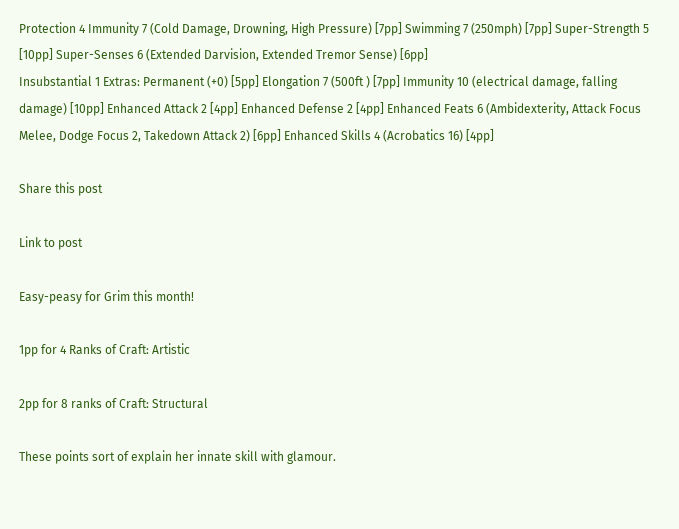Protection 4 Immunity 7 (Cold Damage, Drowning, High Pressure) [7pp] Swimming 7 (250mph) [7pp] Super-Strength 5 [10pp] Super-Senses 6 (Extended Darvision, Extended Tremor Sense) [6pp]
Insubstantial 1 Extras: Permanent (+0) [5pp] Elongation 7 (500ft ) [7pp] Immunity 10 (electrical damage, falling damage) [10pp] Enhanced Attack 2 [4pp] Enhanced Defense 2 [4pp] Enhanced Feats 6 (Ambidexterity, Attack Focus Melee, Dodge Focus 2, Takedown Attack 2) [6pp] Enhanced Skills 4 (Acrobatics 16) [4pp]

Share this post

Link to post

Easy-peasy for Grim this month!

1pp for 4 Ranks of Craft: Artistic

2pp for 8 ranks of Craft: Structural

These points sort of explain her innate skill with glamour.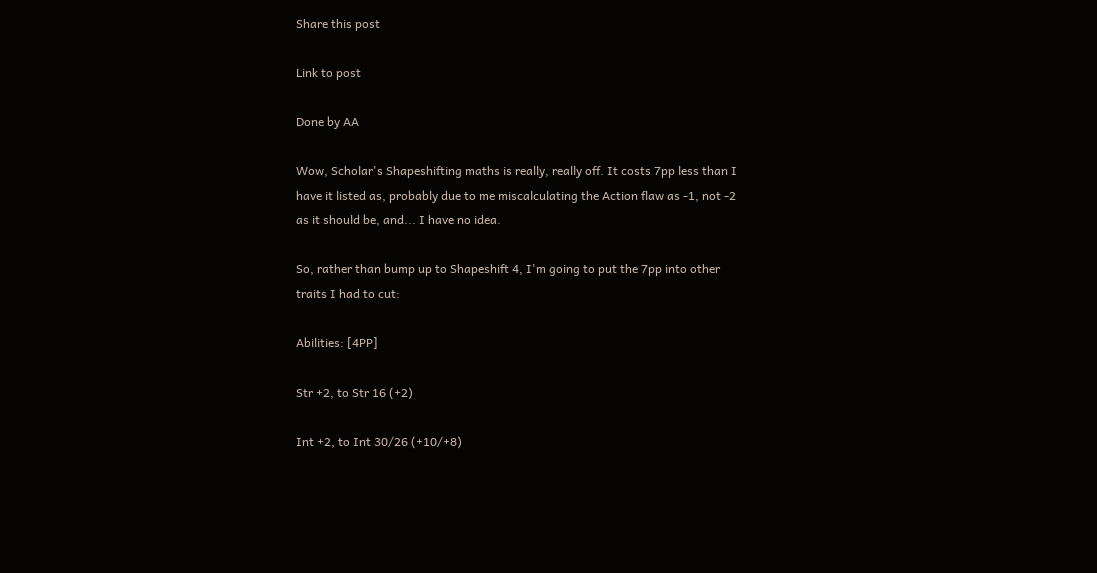Share this post

Link to post

Done by AA

Wow, Scholar's Shapeshifting maths is really, really off. It costs 7pp less than I have it listed as, probably due to me miscalculating the Action flaw as -1, not -2 as it should be, and... I have no idea.

So, rather than bump up to Shapeshift 4, I'm going to put the 7pp into other traits I had to cut:

Abilities: [4PP]

Str +2, to Str 16 (+2)

Int +2, to Int 30/26 (+10/+8)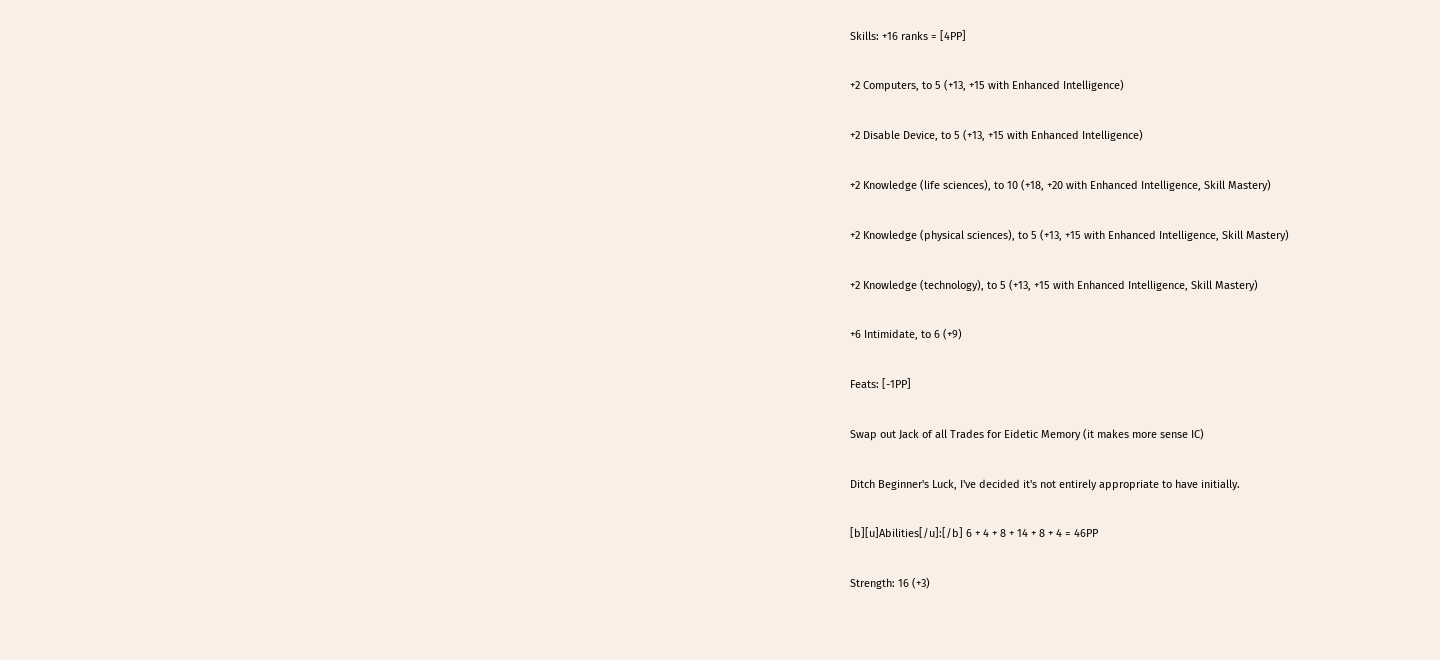Skills: +16 ranks = [4PP]

+2 Computers, to 5 (+13, +15 with Enhanced Intelligence)

+2 Disable Device, to 5 (+13, +15 with Enhanced Intelligence)

+2 Knowledge (life sciences), to 10 (+18, +20 with Enhanced Intelligence, Skill Mastery)

+2 Knowledge (physical sciences), to 5 (+13, +15 with Enhanced Intelligence, Skill Mastery)

+2 Knowledge (technology), to 5 (+13, +15 with Enhanced Intelligence, Skill Mastery)

+6 Intimidate, to 6 (+9)

Feats: [-1PP]

Swap out Jack of all Trades for Eidetic Memory (it makes more sense IC)

Ditch Beginner's Luck, I've decided it's not entirely appropriate to have initially.

[b][u]Abilities[/u]:[/b] 6 + 4 + 8 + 14 + 8 + 4 = 46PP

Strength: 16 (+3)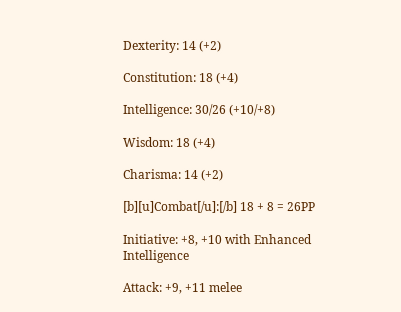Dexterity: 14 (+2)

Constitution: 18 (+4)

Intelligence: 30/26 (+10/+8)

Wisdom: 18 (+4)

Charisma: 14 (+2)

[b][u]Combat[/u]:[/b] 18 + 8 = 26PP

Initiative: +8, +10 with Enhanced Intelligence

Attack: +9, +11 melee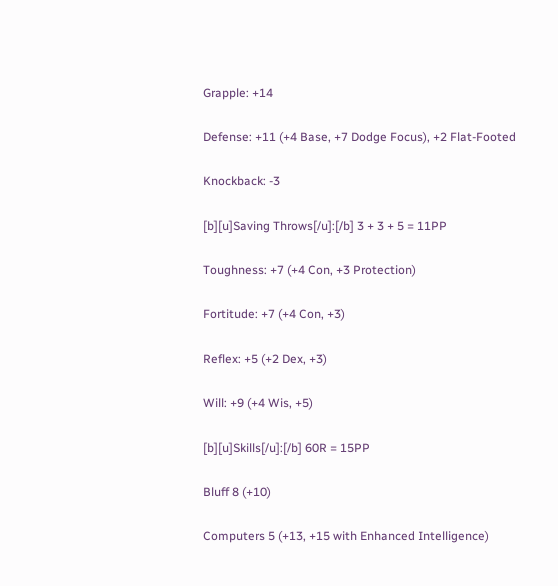Grapple: +14

Defense: +11 (+4 Base, +7 Dodge Focus), +2 Flat-Footed

Knockback: -3

[b][u]Saving Throws[/u]:[/b] 3 + 3 + 5 = 11PP

Toughness: +7 (+4 Con, +3 Protection)

Fortitude: +7 (+4 Con, +3)

Reflex: +5 (+2 Dex, +3)

Will: +9 (+4 Wis, +5)

[b][u]Skills[/u]:[/b] 60R = 15PP

Bluff 8 (+10)

Computers 5 (+13, +15 with Enhanced Intelligence)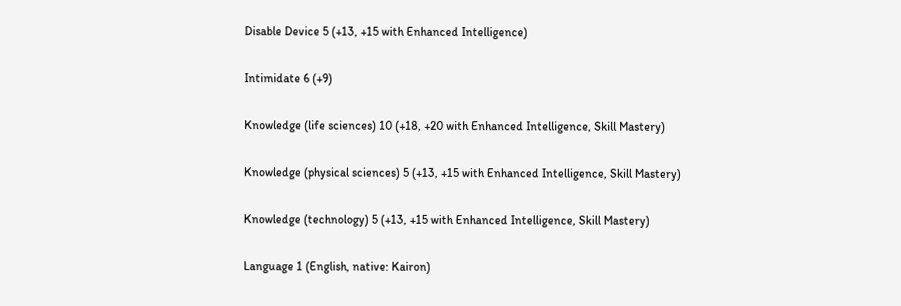Disable Device 5 (+13, +15 with Enhanced Intelligence)

Intimidate 6 (+9)

Knowledge (life sciences) 10 (+18, +20 with Enhanced Intelligence, Skill Mastery)

Knowledge (physical sciences) 5 (+13, +15 with Enhanced Intelligence, Skill Mastery)

Knowledge (technology) 5 (+13, +15 with Enhanced Intelligence, Skill Mastery)

Language 1 (English, native: Kairon)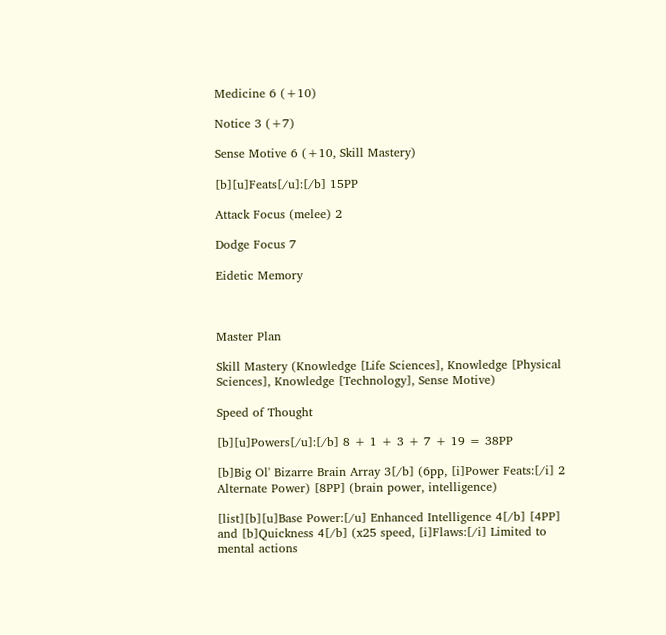Medicine 6 (+10)

Notice 3 (+7)

Sense Motive 6 (+10, Skill Mastery)

[b][u]Feats[/u]:[/b] 15PP

Attack Focus (melee) 2

Dodge Focus 7

Eidetic Memory



Master Plan

Skill Mastery (Knowledge [Life Sciences], Knowledge [Physical Sciences], Knowledge [Technology], Sense Motive)

Speed of Thought

[b][u]Powers[/u]:[/b] 8 + 1 + 3 + 7 + 19 = 38PP

[b]Big Ol' Bizarre Brain Array 3[/b] (6pp, [i]Power Feats:[/i] 2 Alternate Power) [8PP] (brain power, intelligence)

[list][b][u]Base Power:[/u] Enhanced Intelligence 4[/b] [4PP] and [b]Quickness 4[/b] (x25 speed, [i]Flaws:[/i] Limited to mental actions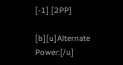[-1] [2PP]

[b][u]Alternate Power:[/u]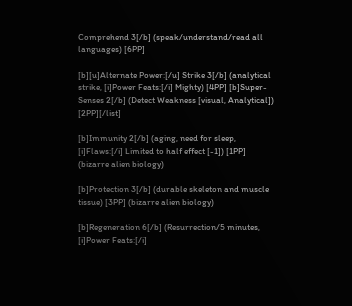Comprehend 3[/b] (speak/understand/read all languages) [6PP]

[b][u]Alternate Power:[/u] Strike 3[/b] (analytical strike, [i]Power Feats:[/i] Mighty) [4PP] [b]Super-Senses 2[/b] (Detect Weakness [visual, Analytical]) [2PP][/list]

[b]Immunity 2[/b] (aging, need for sleep, [i]Flaws:[/i] Limited to half effect [-1]) [1PP] (bizarre alien biology)

[b]Protection 3[/b] (durable skeleton and muscle tissue) [3PP] (bizarre alien biology)

[b]Regeneration 6[/b] (Resurrection/5 minutes, [i]Power Feats:[/i]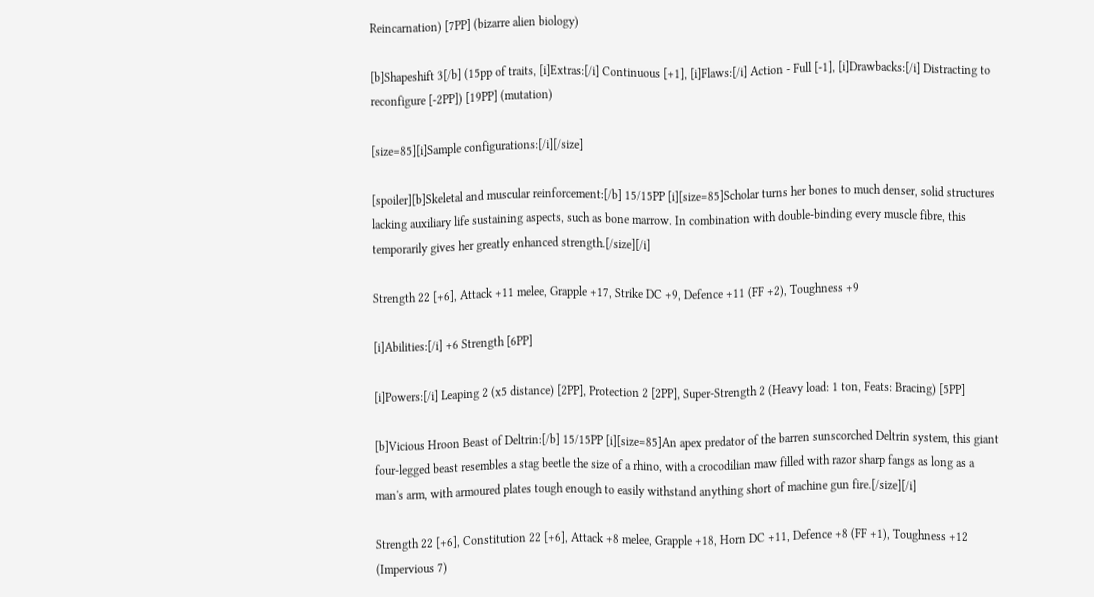Reincarnation) [7PP] (bizarre alien biology)

[b]Shapeshift 3[/b] (15pp of traits, [i]Extras:[/i] Continuous [+1], [i]Flaws:[/i] Action - Full [-1], [i]Drawbacks:[/i] Distracting to reconfigure [-2PP]) [19PP] (mutation)

[size=85][i]Sample configurations:[/i][/size]

[spoiler][b]Skeletal and muscular reinforcement:[/b] 15/15PP [i][size=85]Scholar turns her bones to much denser, solid structures lacking auxiliary life sustaining aspects, such as bone marrow. In combination with double-binding every muscle fibre, this temporarily gives her greatly enhanced strength.[/size][/i]

Strength 22 [+6], Attack +11 melee, Grapple +17, Strike DC +9, Defence +11 (FF +2), Toughness +9

[i]Abilities:[/i] +6 Strength [6PP]

[i]Powers:[/i] Leaping 2 (x5 distance) [2PP], Protection 2 [2PP], Super-Strength 2 (Heavy load: 1 ton, Feats: Bracing) [5PP]

[b]Vicious Hroon Beast of Deltrin:[/b] 15/15PP [i][size=85]An apex predator of the barren sunscorched Deltrin system, this giant four-legged beast resembles a stag beetle the size of a rhino, with a crocodilian maw filled with razor sharp fangs as long as a man's arm, with armoured plates tough enough to easily withstand anything short of machine gun fire.[/size][/i]

Strength 22 [+6], Constitution 22 [+6], Attack +8 melee, Grapple +18, Horn DC +11, Defence +8 (FF +1), Toughness +12 (Impervious 7)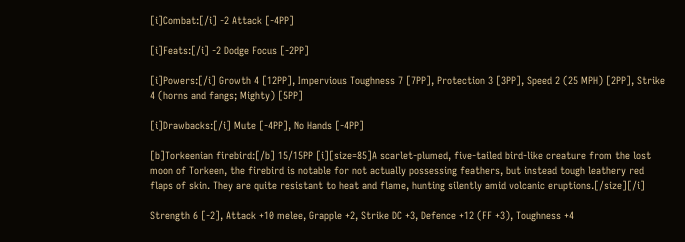[i]Combat:[/i] -2 Attack [-4PP]

[i]Feats:[/i] -2 Dodge Focus [-2PP]

[i]Powers:[/i] Growth 4 [12PP], Impervious Toughness 7 [7PP], Protection 3 [3PP], Speed 2 (25 MPH) [2PP], Strike 4 (horns and fangs; Mighty) [5PP]

[i]Drawbacks:[/i] Mute [-4PP], No Hands [-4PP]

[b]Torkeenian firebird:[/b] 15/15PP [i][size=85]A scarlet-plumed, five-tailed bird-like creature from the lost moon of Torkeen, the firebird is notable for not actually possessing feathers, but instead tough leathery red flaps of skin. They are quite resistant to heat and flame, hunting silently amid volcanic eruptions.[/size][/i]

Strength 6 [-2], Attack +10 melee, Grapple +2, Strike DC +3, Defence +12 (FF +3), Toughness +4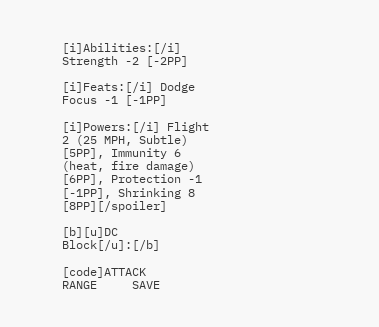[i]Abilities:[/i] Strength -2 [-2PP]

[i]Feats:[/i] Dodge Focus -1 [-1PP]

[i]Powers:[/i] Flight 2 (25 MPH, Subtle) [5PP], Immunity 6 (heat, fire damage) [6PP], Protection -1 [-1PP], Shrinking 8 [8PP][/spoiler]

[b][u]DC Block[/u]:[/b]

[code]ATTACK      RANGE     SAVE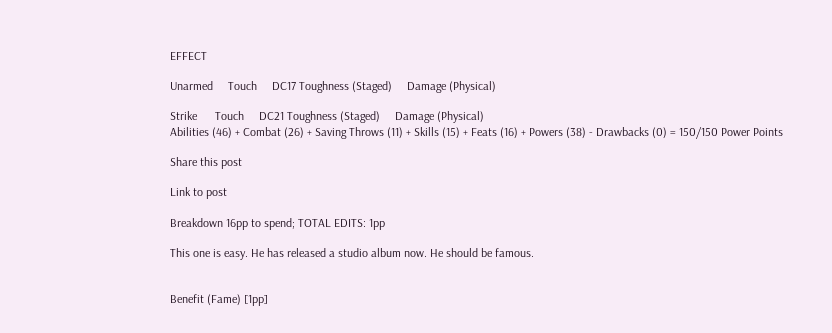EFFECT

Unarmed     Touch     DC17 Toughness (Staged)     Damage (Physical)

Strike      Touch     DC21 Toughness (Staged)     Damage (Physical)
Abilities (46) + Combat (26) + Saving Throws (11) + Skills (15) + Feats (16) + Powers (38) - Drawbacks (0) = 150/150 Power Points

Share this post

Link to post

Breakdown 16pp to spend; TOTAL EDITS: 1pp

This one is easy. He has released a studio album now. He should be famous.


Benefit (Fame) [1pp]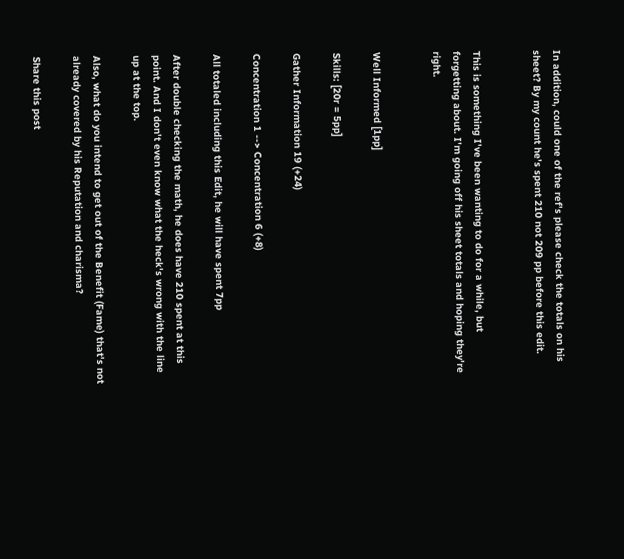In addition, could one of the ref's please check the totals on his sheet? By my count he's spent 210 not 209 pp before this edit.


This is something I've been wanting to do for a while, but forgetting about. I'm going off his sheet totals and hoping they're right.


Well Informed [1pp]

Skills: [20r = 5pp]

Gather Information 19 (+24)

Concentration 1 --> Concentration 6 (+8)

All totaled including this Edit, he will have spent 7pp

After double checking the math, he does have 210 spent at this point. And I don't even know what the heck's wrong with the line up at the top.

Also, what do you intend to get out of the Benefit (Fame) that's not already covered by his Reputation and charisma?

Share this post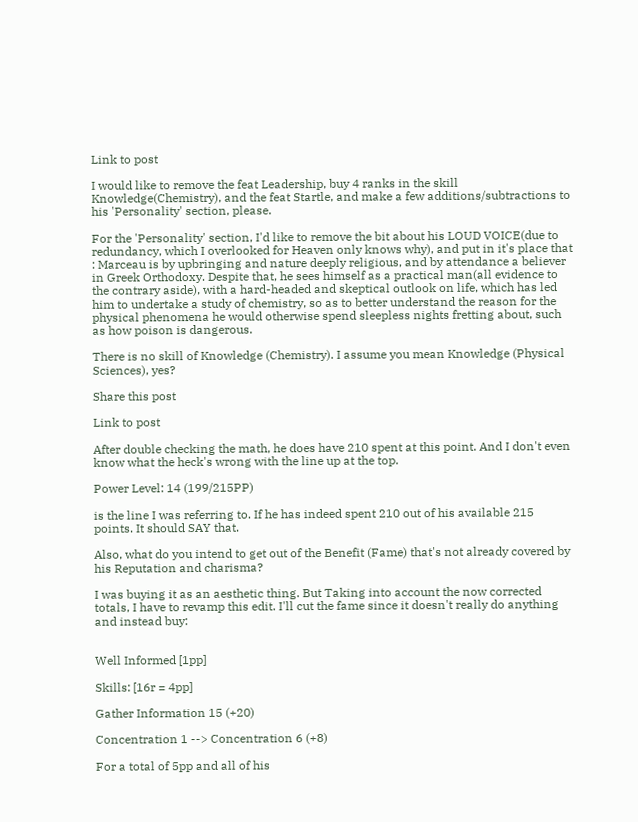Link to post

I would like to remove the feat Leadership, buy 4 ranks in the skill Knowledge(Chemistry), and the feat Startle, and make a few additions/subtractions to his 'Personality' section, please.

For the 'Personality' section, I'd like to remove the bit about his LOUD VOICE(due to redundancy, which I overlooked for Heaven only knows why), and put in it's place that : Marceau is by upbringing and nature deeply religious, and by attendance a believer in Greek Orthodoxy. Despite that, he sees himself as a practical man(all evidence to the contrary aside), with a hard-headed and skeptical outlook on life, which has led him to undertake a study of chemistry, so as to better understand the reason for the physical phenomena he would otherwise spend sleepless nights fretting about, such as how poison is dangerous.

There is no skill of Knowledge (Chemistry). I assume you mean Knowledge (Physical Sciences), yes?

Share this post

Link to post

After double checking the math, he does have 210 spent at this point. And I don't even know what the heck's wrong with the line up at the top.

Power Level: 14 (199/215PP)

is the line I was referring to. If he has indeed spent 210 out of his available 215 points. It should SAY that.

Also, what do you intend to get out of the Benefit (Fame) that's not already covered by his Reputation and charisma?

I was buying it as an aesthetic thing. But Taking into account the now corrected totals, I have to revamp this edit. I'll cut the fame since it doesn't really do anything and instead buy:


Well Informed [1pp]

Skills: [16r = 4pp]

Gather Information 15 (+20)

Concentration 1 --> Concentration 6 (+8)

For a total of 5pp and all of his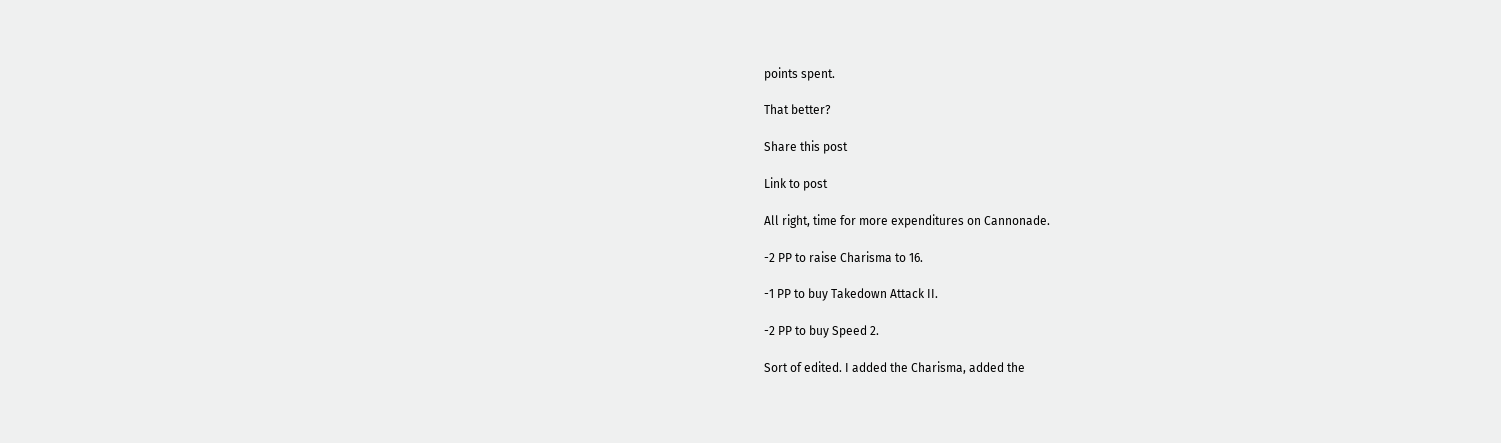points spent.

That better?

Share this post

Link to post

All right, time for more expenditures on Cannonade.

-2 PP to raise Charisma to 16.

-1 PP to buy Takedown Attack II.

-2 PP to buy Speed 2.

Sort of edited. I added the Charisma, added the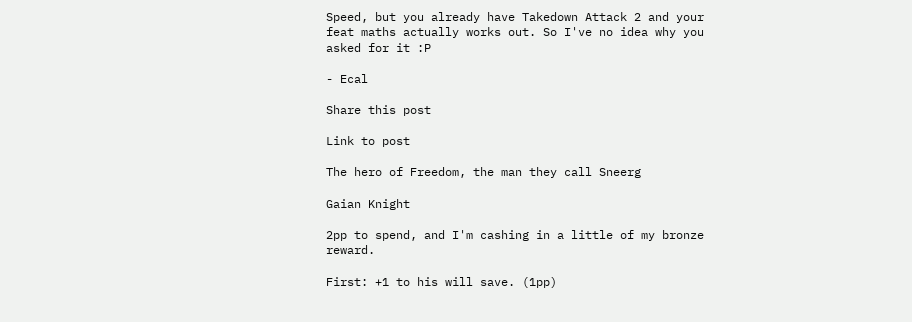Speed, but you already have Takedown Attack 2 and your feat maths actually works out. So I've no idea why you asked for it :P

- Ecal

Share this post

Link to post

The hero of Freedom, the man they call Sneerg

Gaian Knight

2pp to spend, and I'm cashing in a little of my bronze reward.

First: +1 to his will save. (1pp)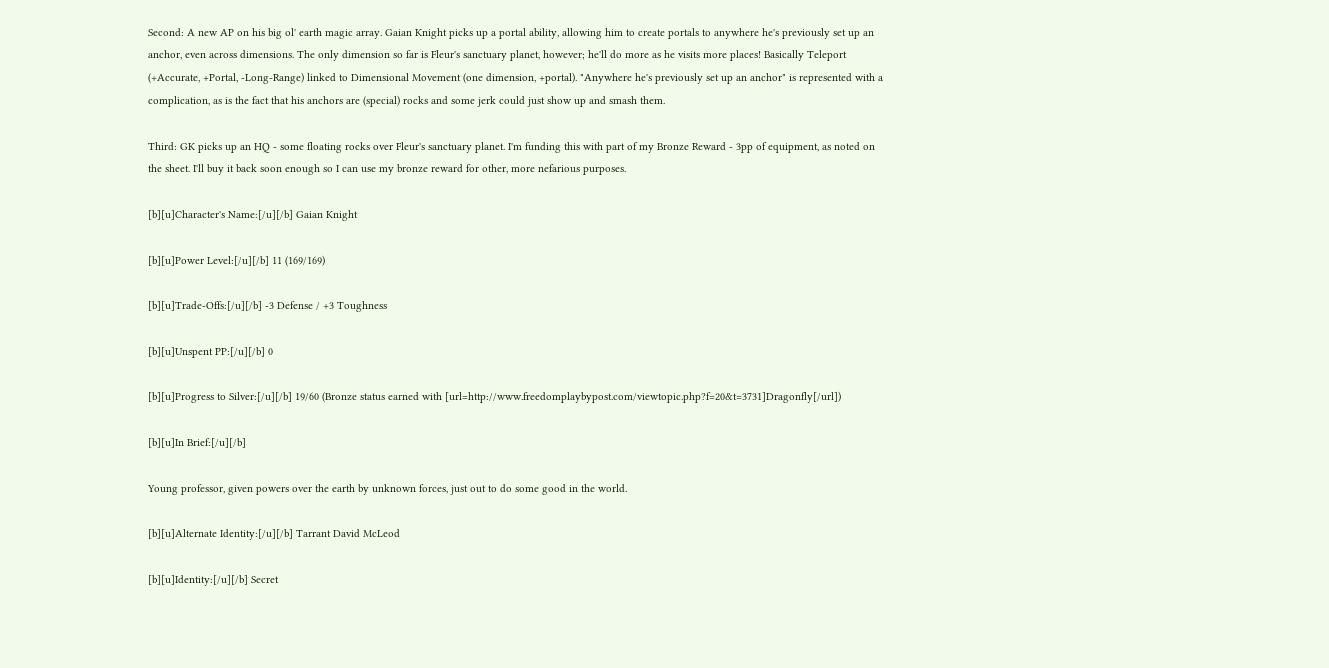Second: A new AP on his big ol' earth magic array. Gaian Knight picks up a portal ability, allowing him to create portals to anywhere he's previously set up an anchor, even across dimensions. The only dimension so far is Fleur's sanctuary planet, however; he'll do more as he visits more places! Basically Teleport (+Accurate, +Portal, -Long-Range) linked to Dimensional Movement (one dimension, +portal). "Anywhere he's previously set up an anchor" is represented with a complication, as is the fact that his anchors are (special) rocks and some jerk could just show up and smash them.

Third: GK picks up an HQ - some floating rocks over Fleur's sanctuary planet. I'm funding this with part of my Bronze Reward - 3pp of equipment, as noted on the sheet. I'll buy it back soon enough so I can use my bronze reward for other, more nefarious purposes.

[b][u]Character's Name:[/u][/b] Gaian Knight

[b][u]Power Level:[/u][/b] 11 (169/169)

[b][u]Trade-Offs:[/u][/b] -3 Defense / +3 Toughness

[b][u]Unspent PP:[/u][/b] 0

[b][u]Progress to Silver:[/u][/b] 19/60 (Bronze status earned with [url=http://www.freedomplaybypost.com/viewtopic.php?f=20&t=3731]Dragonfly[/url])

[b][u]In Brief:[/u][/b]

Young professor, given powers over the earth by unknown forces, just out to do some good in the world.

[b][u]Alternate Identity:[/u][/b] Tarrant David McLeod

[b][u]Identity:[/u][/b] Secret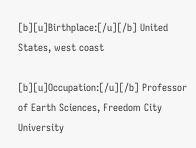[b][u]Birthplace:[/u][/b] United States, west coast

[b][u]Occupation:[/u][/b] Professor of Earth Sciences, Freedom City University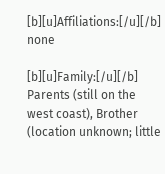[b][u]Affiliations:[/u][/b] none

[b][u]Family:[/u][/b] Parents (still on the west coast), Brother (location unknown; little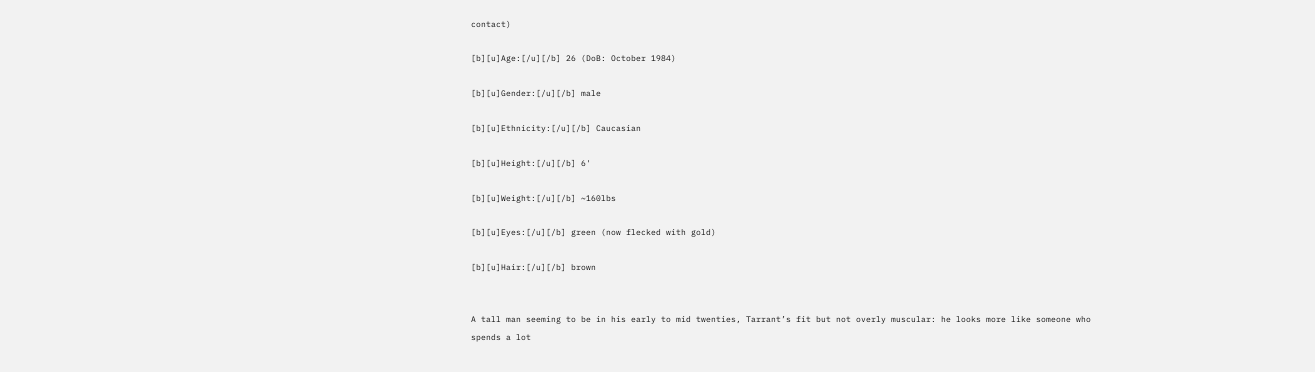contact)

[b][u]Age:[/u][/b] 26 (DoB: October 1984)

[b][u]Gender:[/u][/b] male

[b][u]Ethnicity:[/u][/b] Caucasian

[b][u]Height:[/u][/b] 6'

[b][u]Weight:[/u][/b] ~160lbs

[b][u]Eyes:[/u][/b] green (now flecked with gold)

[b][u]Hair:[/u][/b] brown


A tall man seeming to be in his early to mid twenties, Tarrant’s fit but not overly muscular: he looks more like someone who spends a lot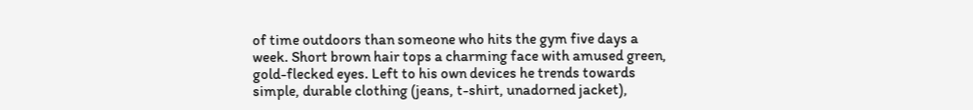of time outdoors than someone who hits the gym five days a week. Short brown hair tops a charming face with amused green, gold-flecked eyes. Left to his own devices he trends towards simple, durable clothing (jeans, t-shirt, unadorned jacket),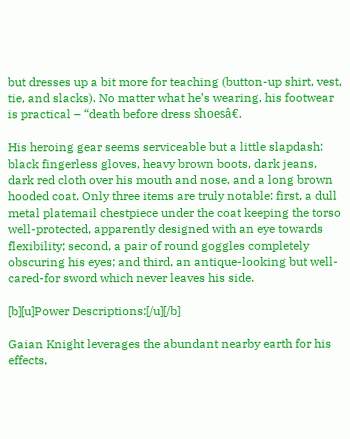but dresses up a bit more for teaching (button-up shirt, vest, tie, and slacks). No matter what he’s wearing, his footwear is practical – “death before dress shoesâ€.

His heroing gear seems serviceable but a little slapdash: black fingerless gloves, heavy brown boots, dark jeans, dark red cloth over his mouth and nose, and a long brown hooded coat. Only three items are truly notable: first, a dull metal platemail chestpiece under the coat keeping the torso well-protected, apparently designed with an eye towards flexibility; second, a pair of round goggles completely obscuring his eyes; and third, an antique-looking but well-cared-for sword which never leaves his side.

[b][u]Power Descriptions:[/u][/b]

Gaian Knight leverages the abundant nearby earth for his effects,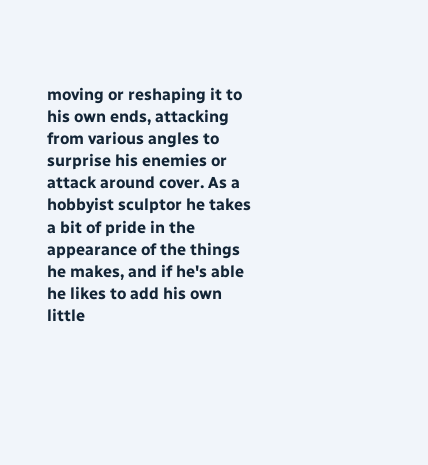moving or reshaping it to his own ends, attacking from various angles to surprise his enemies or attack around cover. As a hobbyist sculptor he takes a bit of pride in the appearance of the things he makes, and if he's able he likes to add his own little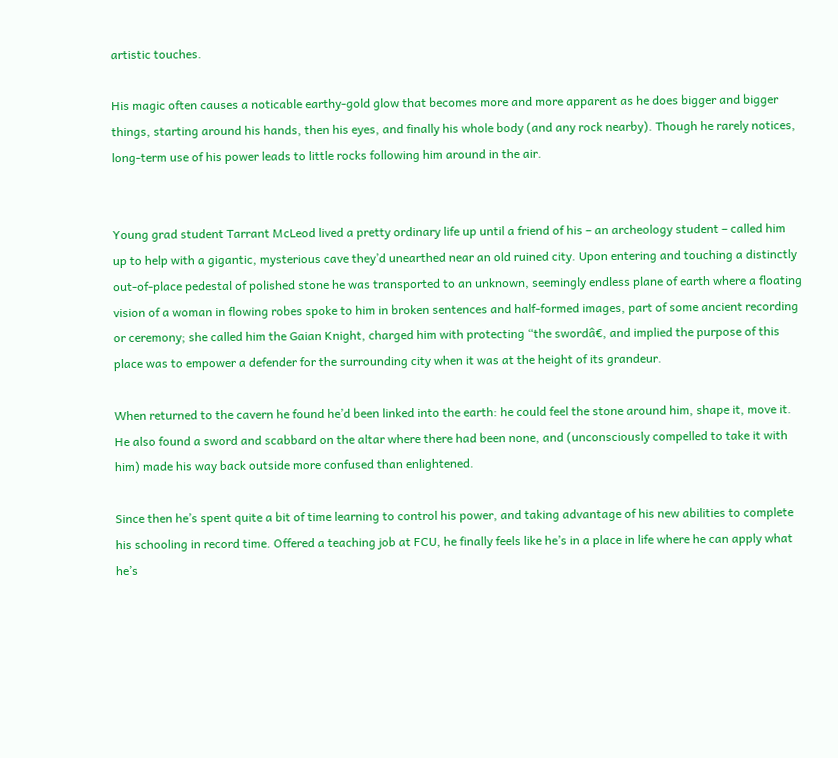artistic touches.

His magic often causes a noticable earthy-gold glow that becomes more and more apparent as he does bigger and bigger things, starting around his hands, then his eyes, and finally his whole body (and any rock nearby). Though he rarely notices, long-term use of his power leads to little rocks following him around in the air.


Young grad student Tarrant McLeod lived a pretty ordinary life up until a friend of his – an archeology student – called him up to help with a gigantic, mysterious cave they’d unearthed near an old ruined city. Upon entering and touching a distinctly out-of-place pedestal of polished stone he was transported to an unknown, seemingly endless plane of earth where a floating vision of a woman in flowing robes spoke to him in broken sentences and half-formed images, part of some ancient recording or ceremony; she called him the Gaian Knight, charged him with protecting “the swordâ€, and implied the purpose of this place was to empower a defender for the surrounding city when it was at the height of its grandeur.

When returned to the cavern he found he’d been linked into the earth: he could feel the stone around him, shape it, move it. He also found a sword and scabbard on the altar where there had been none, and (unconsciously compelled to take it with him) made his way back outside more confused than enlightened.

Since then he’s spent quite a bit of time learning to control his power, and taking advantage of his new abilities to complete his schooling in record time. Offered a teaching job at FCU, he finally feels like he’s in a place in life where he can apply what he’s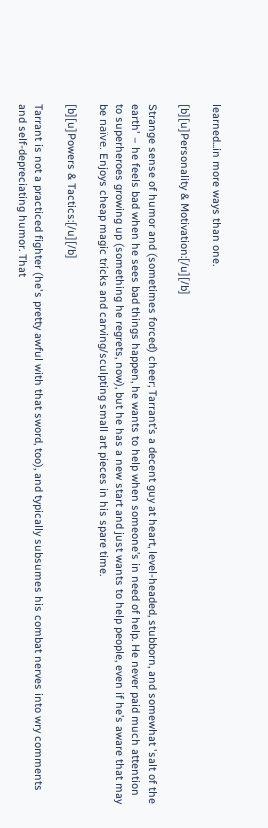learned...in more ways than one.

[b][u]Personality & Motivation:[/u][/b]

Strange sense of humor and (sometimes forced) cheer; Tarrant’s a decent guy at heart, level-headed, stubborn, and somewhat 'salt of the earth' – he feels bad when he sees bad things happen, he wants to help when someone’s in need of help. He never paid much attention to superheroes growing up (something he regrets, now), but he has a new start and just wants to help people, even if he’s aware that may be naïve. Enjoys cheap magic tricks and carving/sculpting small art pieces in his spare time.

[b][u]Powers & Tactics:[/u][/b]

Tarrant is not a practiced fighter (he's pretty awful with that sword, too), and typically subsumes his combat nerves into wry comments and self-depreciating humor. That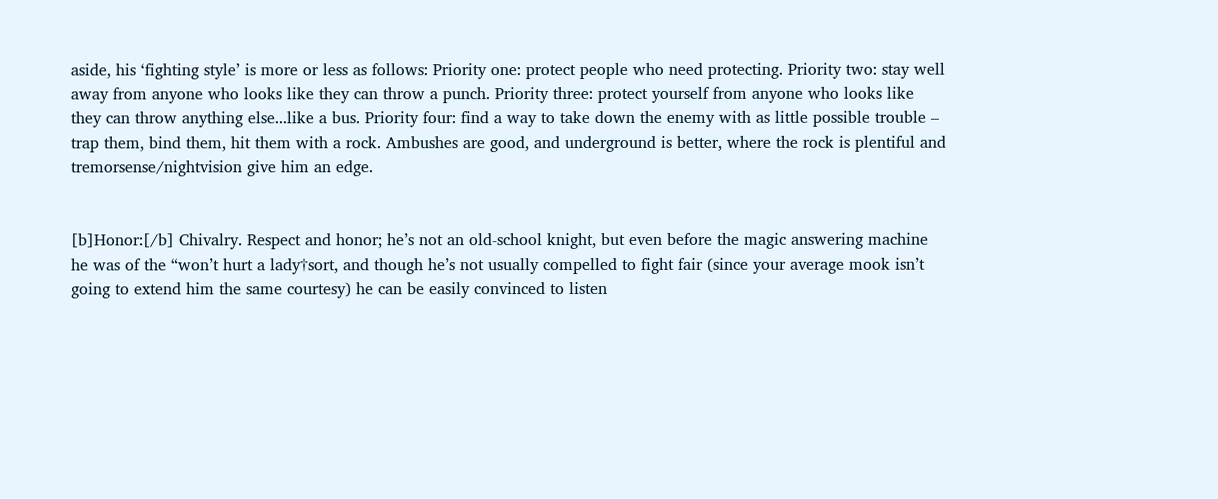aside, his ‘fighting style’ is more or less as follows: Priority one: protect people who need protecting. Priority two: stay well away from anyone who looks like they can throw a punch. Priority three: protect yourself from anyone who looks like they can throw anything else...like a bus. Priority four: find a way to take down the enemy with as little possible trouble – trap them, bind them, hit them with a rock. Ambushes are good, and underground is better, where the rock is plentiful and tremorsense/nightvision give him an edge.


[b]Honor:[/b] Chivalry. Respect and honor; he’s not an old-school knight, but even before the magic answering machine he was of the “won’t hurt a lady†sort, and though he’s not usually compelled to fight fair (since your average mook isn’t going to extend him the same courtesy) he can be easily convinced to listen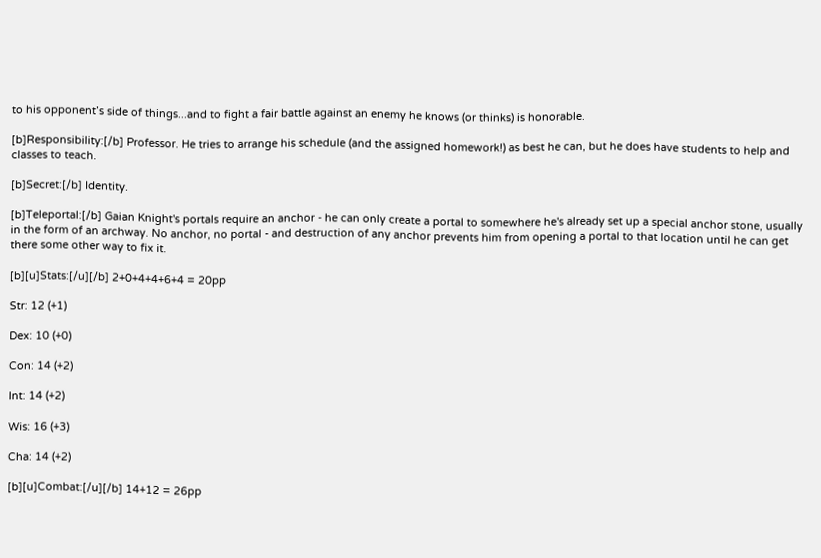to his opponent’s side of things...and to fight a fair battle against an enemy he knows (or thinks) is honorable.

[b]Responsibility:[/b] Professor. He tries to arrange his schedule (and the assigned homework!) as best he can, but he does have students to help and classes to teach.

[b]Secret:[/b] Identity.

[b]Teleportal:[/b] Gaian Knight's portals require an anchor - he can only create a portal to somewhere he's already set up a special anchor stone, usually in the form of an archway. No anchor, no portal - and destruction of any anchor prevents him from opening a portal to that location until he can get there some other way to fix it.

[b][u]Stats:[/u][/b] 2+0+4+4+6+4 = 20pp

Str: 12 (+1)

Dex: 10 (+0)

Con: 14 (+2)

Int: 14 (+2)

Wis: 16 (+3)

Cha: 14 (+2)

[b][u]Combat:[/u][/b] 14+12 = 26pp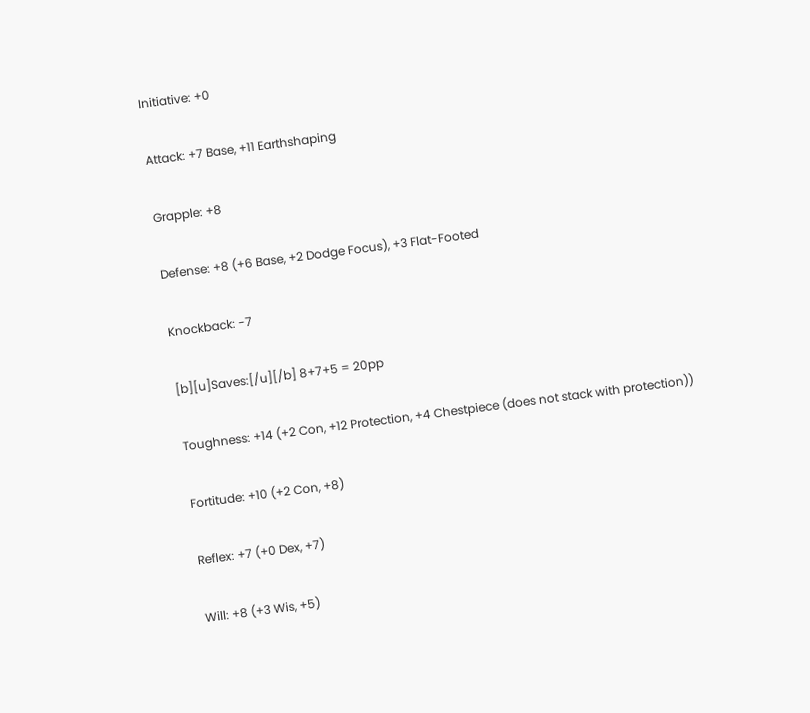Initiative: +0

Attack: +7 Base, +11 Earthshaping

Grapple: +8

Defense: +8 (+6 Base, +2 Dodge Focus), +3 Flat-Footed

Knockback: -7

[b][u]Saves:[/u][/b] 8+7+5 = 20pp

Toughness: +14 (+2 Con, +12 Protection, +4 Chestpiece (does not stack with protection))

Fortitude: +10 (+2 Con, +8)

Reflex: +7 (+0 Dex, +7)

Will: +8 (+3 Wis, +5)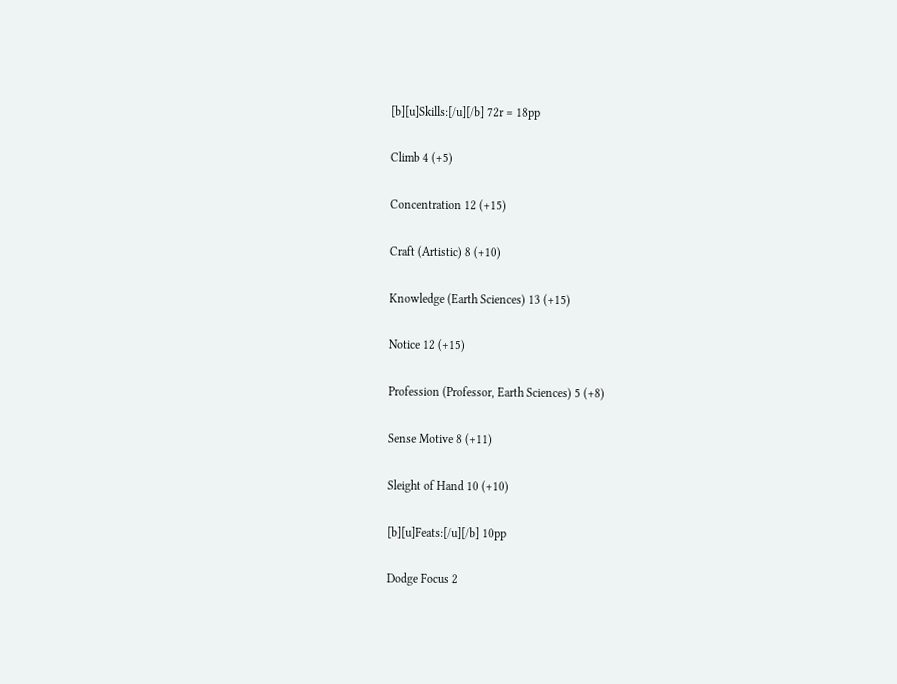[b][u]Skills:[/u][/b] 72r = 18pp

Climb 4 (+5)

Concentration 12 (+15)

Craft (Artistic) 8 (+10)

Knowledge (Earth Sciences) 13 (+15)

Notice 12 (+15)

Profession (Professor, Earth Sciences) 5 (+8)

Sense Motive 8 (+11)

Sleight of Hand 10 (+10)

[b][u]Feats:[/u][/b] 10pp

Dodge Focus 2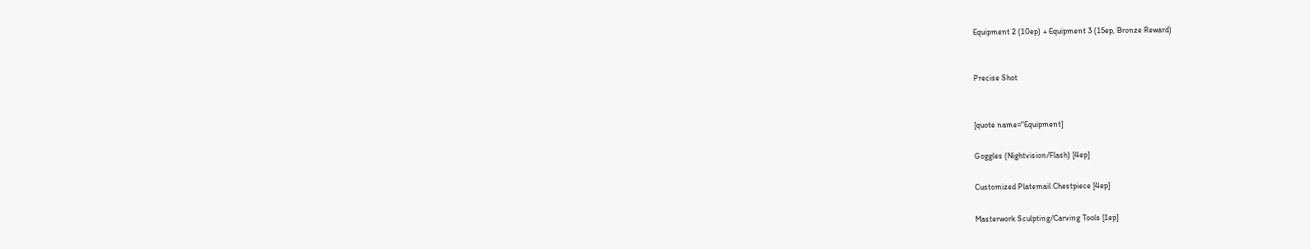Equipment 2 (10ep) + Equipment 3 (15ep, Bronze Reward)


Precise Shot


[quote name="Equipment]

Goggles (Nightvision/Flash) [4ep]

Customized Platemail Chestpiece [4ep]

Masterwork Sculpting/Carving Tools [1ep]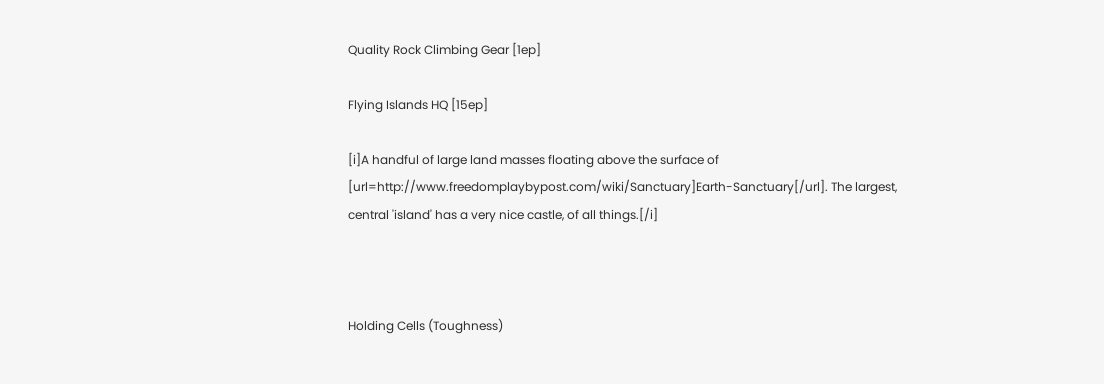Quality Rock Climbing Gear [1ep]

Flying Islands HQ [15ep]

[i]A handful of large land masses floating above the surface of [url=http://www.freedomplaybypost.com/wiki/Sanctuary]Earth-Sanctuary[/url]. The largest, central 'island' has a very nice castle, of all things.[/i]



Holding Cells (Toughness)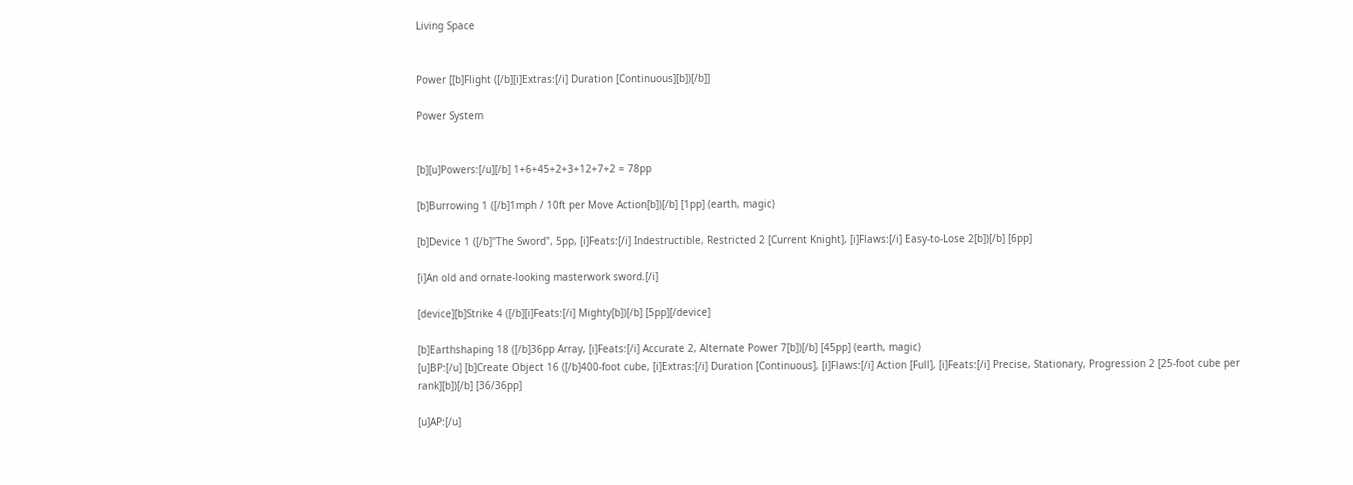Living Space


Power [[b]Flight ([/b][i]Extras:[/i] Duration [Continuous][b])[/b]]

Power System


[b][u]Powers:[/u][/b] 1+6+45+2+3+12+7+2 = 78pp

[b]Burrowing 1 ([/b]1mph / 10ft per Move Action[b])[/b] [1pp] (earth, magic)

[b]Device 1 ([/b]"The Sword", 5pp, [i]Feats:[/i] Indestructible, Restricted 2 [Current Knight], [i]Flaws:[/i] Easy-to-Lose 2[b])[/b] [6pp]

[i]An old and ornate-looking masterwork sword.[/i]

[device][b]Strike 4 ([/b][i]Feats:[/i] Mighty[b])[/b] [5pp][/device]

[b]Earthshaping 18 ([/b]36pp Array, [i]Feats:[/i] Accurate 2, Alternate Power 7[b])[/b] [45pp] (earth, magic)
[u]BP:[/u] [b]Create Object 16 ([/b]400-foot cube, [i]Extras:[/i] Duration [Continuous], [i]Flaws:[/i] Action [Full], [i]Feats:[/i] Precise, Stationary, Progression 2 [25-foot cube per rank][b])[/b] [36/36pp]

[u]AP:[/u]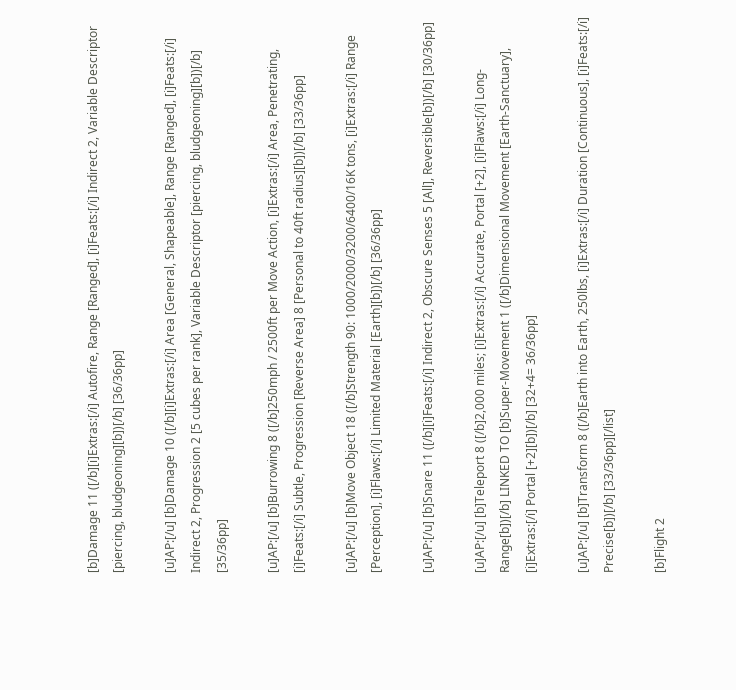[b]Damage 11 ([/b][i]Extras:[/i] Autofire, Range [Ranged], [i]Feats:[/i] Indirect 2, Variable Descriptor [piercing, bludgeoning][b])[/b] [36/36pp]

[u]AP:[/u] [b]Damage 10 ([/b][i]Extras:[/i] Area [General, Shapeable], Range [Ranged], [i]Feats:[/i] Indirect 2, Progression 2 [5 cubes per rank], Variable Descriptor [piercing, bludgeoning][b])[/b] [35/36pp]

[u]AP:[/u] [b]Burrowing 8 ([/b]250mph / 2500ft per Move Action, [i]Extras:[/i] Area, Penetrating, [i]Feats:[/i] Subtle, Progression [Reverse Area] 8 [Personal to 40ft radius][b])[/b] [33/36pp]

[u]AP:[/u] [b]Move Object 18 ([/b]Strength 90: 1000/2000/3200/6400/16K tons, [i]Extras:[/i] Range [Perception], [i]Flaws:[/i] Limited Material [Earth][b])[/b] [36/36pp]

[u]AP:[/u] [b]Snare 11 ([/b][i]Feats:[/i] Indirect 2, Obscure Senses 5 [All], Reversible[b])[/b] [30/36pp]

[u]AP:[/u] [b]Teleport 8 ([/b]2,000 miles; [i]Extras:[/i] Accurate, Portal [+2], [i]Flaws:[/i] Long-Range[b])[/b] LINKED TO [b]Super-Movement 1 ([/b]Dimensional Movement [Earth-Sanctuary], [i]Extras:[/i] Portal [+2][b])[/b] [32+4= 36/36pp]

[u]AP:[/u] [b]Transform 8 ([/b]Earth into Earth, 250lbs, [i]Extras:[/i] Duration [Continuous], [i]Feats:[/i] Precise[b])[/b] [33/36pp][/list]

[b]Flight 2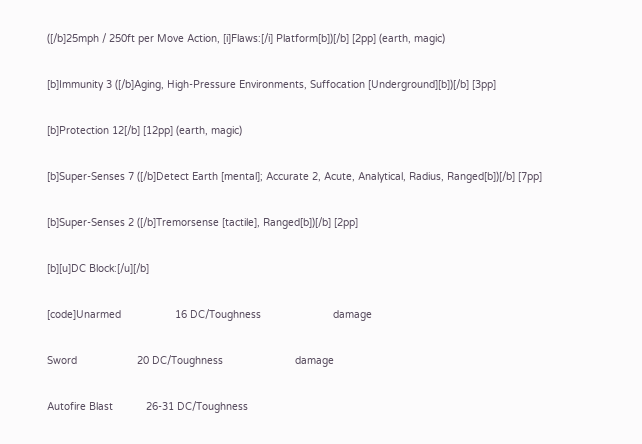([/b]25mph / 250ft per Move Action, [i]Flaws:[/i] Platform[b])[/b] [2pp] (earth, magic)

[b]Immunity 3 ([/b]Aging, High-Pressure Environments, Suffocation [Underground][b])[/b] [3pp]

[b]Protection 12[/b] [12pp] (earth, magic)

[b]Super-Senses 7 ([/b]Detect Earth [mental]; Accurate 2, Acute, Analytical, Radius, Ranged[b])[/b] [7pp]

[b]Super-Senses 2 ([/b]Tremorsense [tactile], Ranged[b])[/b] [2pp]

[b][u]DC Block:[/u][/b]

[code]Unarmed                  16 DC/Toughness                        damage

Sword                    20 DC/Toughness                        damage

Autofire Blast           26-31 DC/Toughness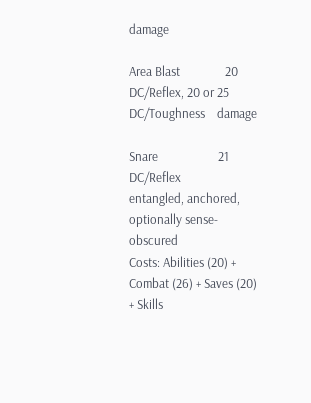damage

Area Blast               20 DC/Reflex, 20 or 25 DC/Toughness    damage

Snare                    21 DC/Reflex                           entangled, anchored, optionally sense-obscured
Costs: Abilities (20) + Combat (26) + Saves (20) + Skills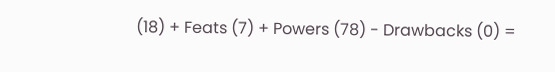(18) + Feats (7) + Powers (78) - Drawbacks (0) =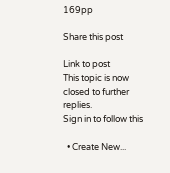169pp

Share this post

Link to post
This topic is now closed to further replies.
Sign in to follow this

  • Create New...